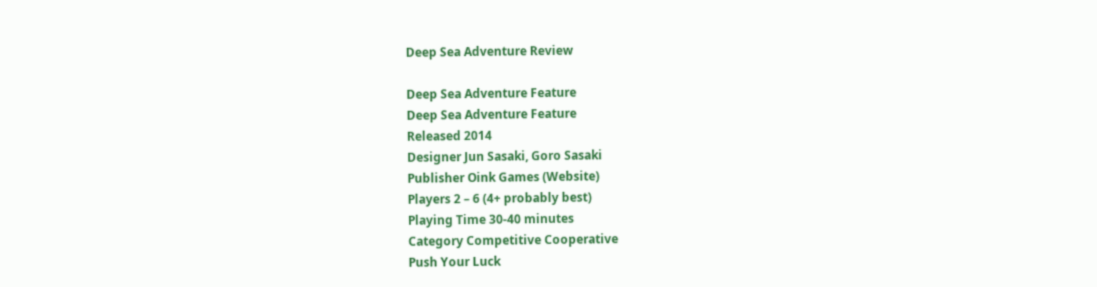Deep Sea Adventure Review

Deep Sea Adventure Feature
Deep Sea Adventure Feature
Released 2014
Designer Jun Sasaki, Goro Sasaki
Publisher Oink Games (Website)
Players 2 – 6 (4+ probably best)
Playing Time 30-40 minutes
Category Competitive Cooperative
Push Your Luck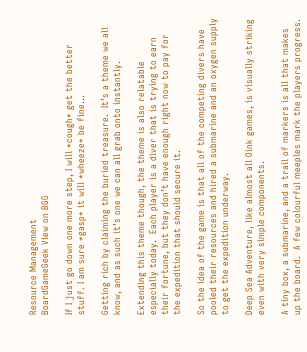Resource Management
BoardGameGeek View on BGG

If I just go down one more step, I will *cough* get the better stuff. I am sure *gasp* it will *wheeze* be fine…

Getting rich by claiming the buried treasure.  It’s a theme we all know, and as such it’s one we can all grab onto instantly.

Extending this theme though, the theme is also relatable especially today.  Each player is a diver that is trying to earn their fortune, but they don’t have enough right now to pay for the expedition that should secure it.

So the idea of the game is that all of the competing divers have pooled their resources and hired a submarine and an oxygen supply to get the expedition underway.

Deep Sea Adventure, like almost all Oink games, is visually striking even with very simple components.

A tiny box, a submarine, and a trail of markers is all that makes up the board.  A few colourful meeples mark the players progress.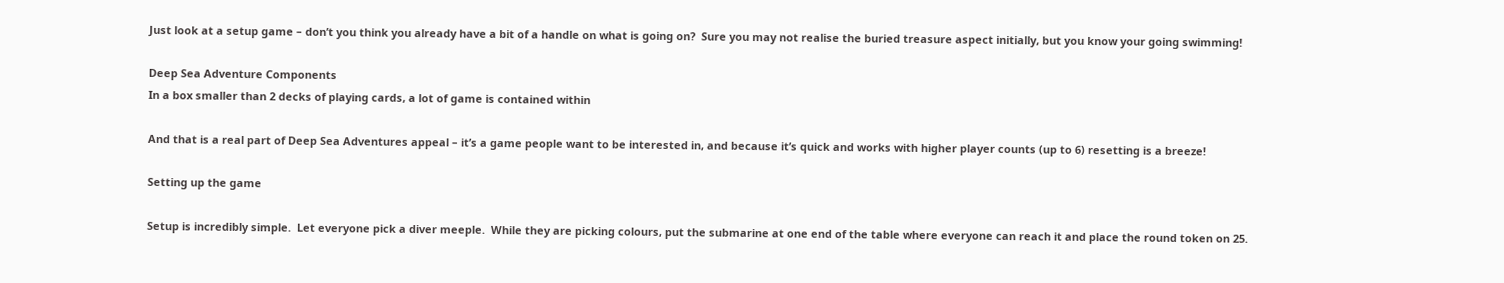Just look at a setup game – don’t you think you already have a bit of a handle on what is going on?  Sure you may not realise the buried treasure aspect initially, but you know your going swimming!

Deep Sea Adventure Components
In a box smaller than 2 decks of playing cards, a lot of game is contained within

And that is a real part of Deep Sea Adventures appeal – it’s a game people want to be interested in, and because it’s quick and works with higher player counts (up to 6) resetting is a breeze!

Setting up the game

Setup is incredibly simple.  Let everyone pick a diver meeple.  While they are picking colours, put the submarine at one end of the table where everyone can reach it and place the round token on 25.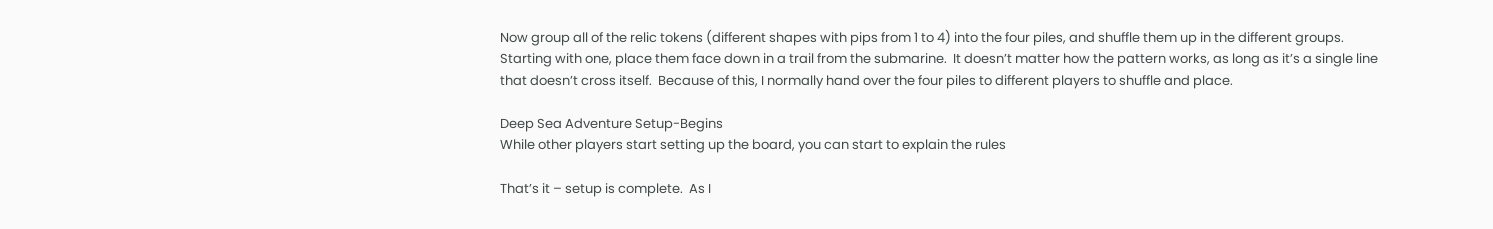Now group all of the relic tokens (different shapes with pips from 1 to 4) into the four piles, and shuffle them up in the different groups.  Starting with one, place them face down in a trail from the submarine.  It doesn’t matter how the pattern works, as long as it’s a single line that doesn’t cross itself.  Because of this, I normally hand over the four piles to different players to shuffle and place.

Deep Sea Adventure Setup-Begins
While other players start setting up the board, you can start to explain the rules

That’s it – setup is complete.  As I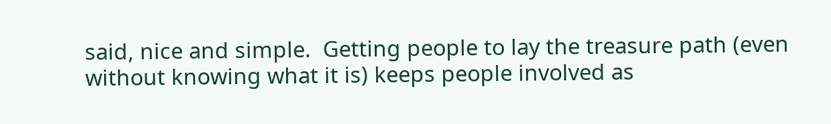said, nice and simple.  Getting people to lay the treasure path (even without knowing what it is) keeps people involved as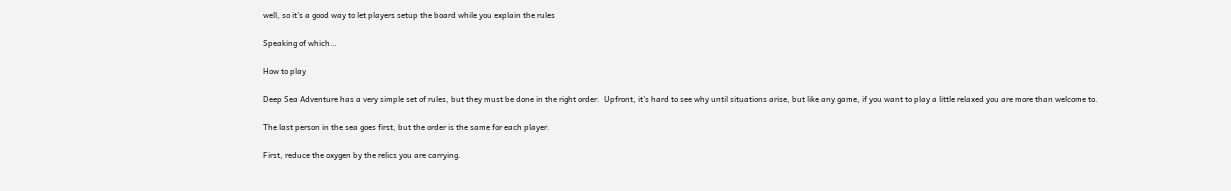well, so it’s a good way to let players setup the board while you explain the rules

Speaking of which…

How to play

Deep Sea Adventure has a very simple set of rules, but they must be done in the right order.  Upfront, it’s hard to see why until situations arise, but like any game, if you want to play a little relaxed you are more than welcome to.

The last person in the sea goes first, but the order is the same for each player.

First, reduce the oxygen by the relics you are carrying.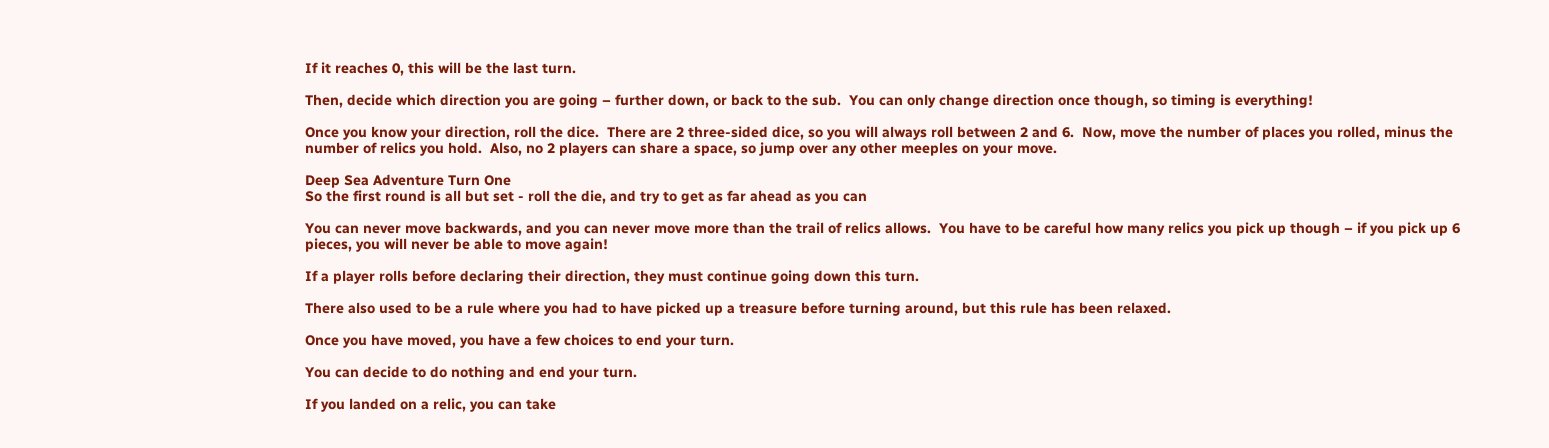If it reaches 0, this will be the last turn.

Then, decide which direction you are going – further down, or back to the sub.  You can only change direction once though, so timing is everything!

Once you know your direction, roll the dice.  There are 2 three-sided dice, so you will always roll between 2 and 6.  Now, move the number of places you rolled, minus the number of relics you hold.  Also, no 2 players can share a space, so jump over any other meeples on your move.

Deep Sea Adventure Turn One
So the first round is all but set - roll the die, and try to get as far ahead as you can

You can never move backwards, and you can never move more than the trail of relics allows.  You have to be careful how many relics you pick up though – if you pick up 6 pieces, you will never be able to move again!

If a player rolls before declaring their direction, they must continue going down this turn.

There also used to be a rule where you had to have picked up a treasure before turning around, but this rule has been relaxed.

Once you have moved, you have a few choices to end your turn.

You can decide to do nothing and end your turn.

If you landed on a relic, you can take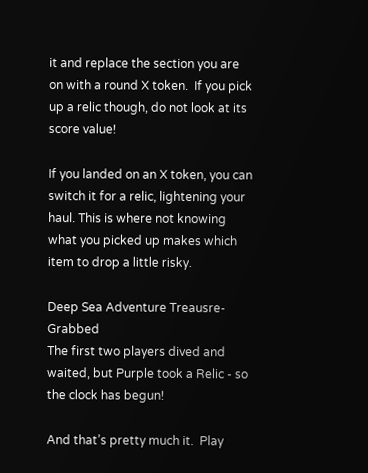it and replace the section you are on with a round X token.  If you pick up a relic though, do not look at its score value!

If you landed on an X token, you can switch it for a relic, lightening your haul. This is where not knowing what you picked up makes which item to drop a little risky.

Deep Sea Adventure Treausre-Grabbed
The first two players dived and waited, but Purple took a Relic - so the clock has begun!

And that’s pretty much it.  Play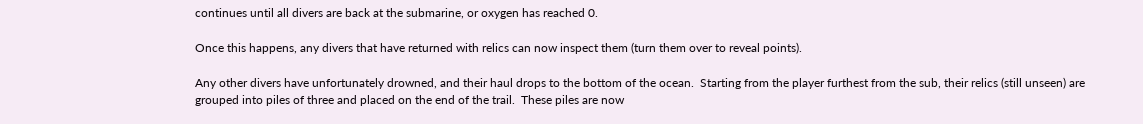continues until all divers are back at the submarine, or oxygen has reached 0.

Once this happens, any divers that have returned with relics can now inspect them (turn them over to reveal points).

Any other divers have unfortunately drowned, and their haul drops to the bottom of the ocean.  Starting from the player furthest from the sub, their relics (still unseen) are grouped into piles of three and placed on the end of the trail.  These piles are now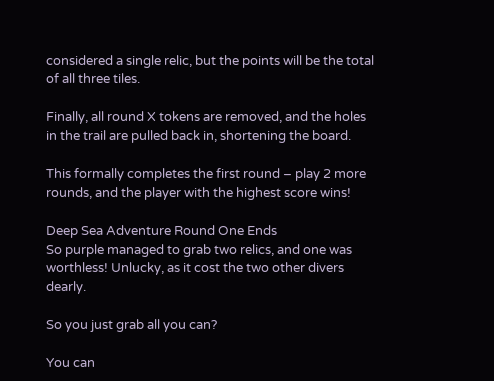considered a single relic, but the points will be the total of all three tiles.

Finally, all round X tokens are removed, and the holes in the trail are pulled back in, shortening the board.

This formally completes the first round – play 2 more rounds, and the player with the highest score wins!

Deep Sea Adventure Round One Ends
So purple managed to grab two relics, and one was worthless! Unlucky, as it cost the two other divers dearly.

So you just grab all you can?

You can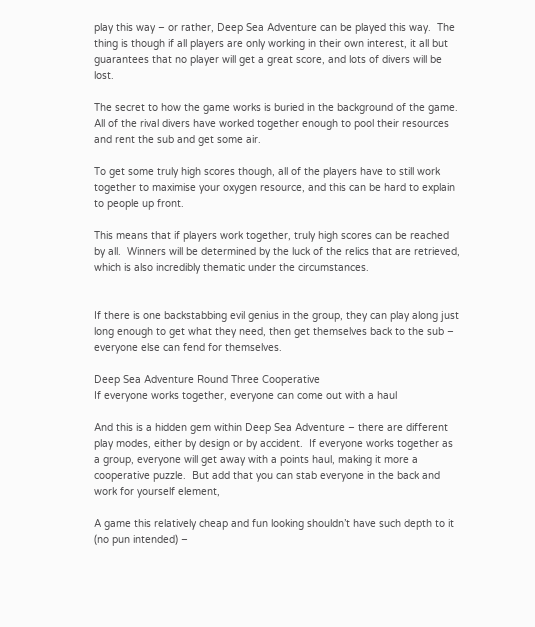play this way – or rather, Deep Sea Adventure can be played this way.  The thing is though if all players are only working in their own interest, it all but guarantees that no player will get a great score, and lots of divers will be lost.

The secret to how the game works is buried in the background of the game.  All of the rival divers have worked together enough to pool their resources and rent the sub and get some air.

To get some truly high scores though, all of the players have to still work together to maximise your oxygen resource, and this can be hard to explain to people up front.

This means that if players work together, truly high scores can be reached by all.  Winners will be determined by the luck of the relics that are retrieved, which is also incredibly thematic under the circumstances.


If there is one backstabbing evil genius in the group, they can play along just long enough to get what they need, then get themselves back to the sub – everyone else can fend for themselves.

Deep Sea Adventure Round Three Cooperative
If everyone works together, everyone can come out with a haul

And this is a hidden gem within Deep Sea Adventure – there are different play modes, either by design or by accident.  If everyone works together as a group, everyone will get away with a points haul, making it more a cooperative puzzle.  But add that you can stab everyone in the back and work for yourself element,

A game this relatively cheap and fun looking shouldn’t have such depth to it (no pun intended) –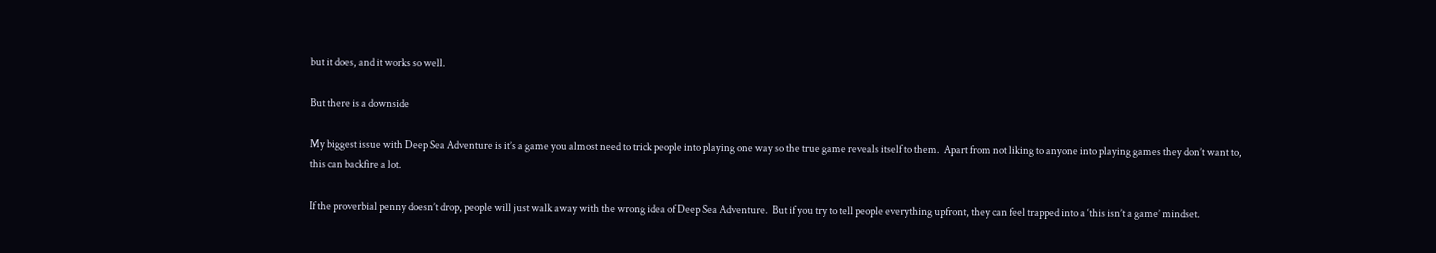but it does, and it works so well.

But there is a downside

My biggest issue with Deep Sea Adventure is it’s a game you almost need to trick people into playing one way so the true game reveals itself to them.  Apart from not liking to anyone into playing games they don’t want to, this can backfire a lot.

If the proverbial penny doesn’t drop, people will just walk away with the wrong idea of Deep Sea Adventure.  But if you try to tell people everything upfront, they can feel trapped into a ‘this isn’t a game’ mindset.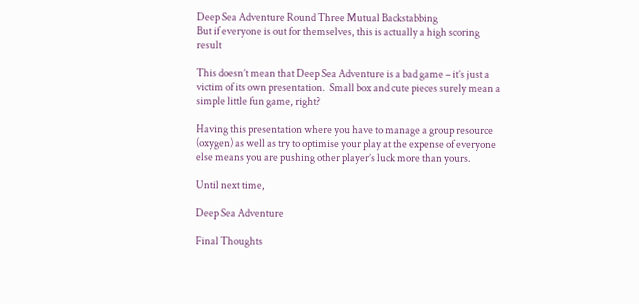Deep Sea Adventure Round Three Mutual Backstabbing
But if everyone is out for themselves, this is actually a high scoring result

This doesn’t mean that Deep Sea Adventure is a bad game – it’s just a victim of its own presentation.  Small box and cute pieces surely mean a simple little fun game, right?

Having this presentation where you have to manage a group resource (oxygen) as well as try to optimise your play at the expense of everyone else means you are pushing other player’s luck more than yours.

Until next time,

Deep Sea Adventure

Final Thoughts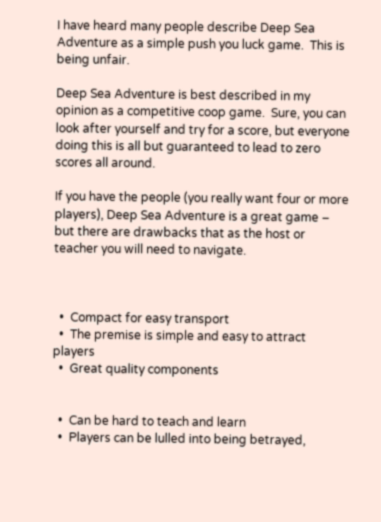I have heard many people describe Deep Sea Adventure as a simple push you luck game.  This is being unfair.

Deep Sea Adventure is best described in my opinion as a competitive coop game.  Sure, you can look after yourself and try for a score, but everyone doing this is all but guaranteed to lead to zero scores all around.

If you have the people (you really want four or more players), Deep Sea Adventure is a great game – but there are drawbacks that as the host or teacher you will need to navigate.



  •  Compact for easy transport
  •  The premise is simple and easy to attract players
  •  Great quality components


  •  Can be hard to teach and learn
  •  Players can be lulled into being betrayed,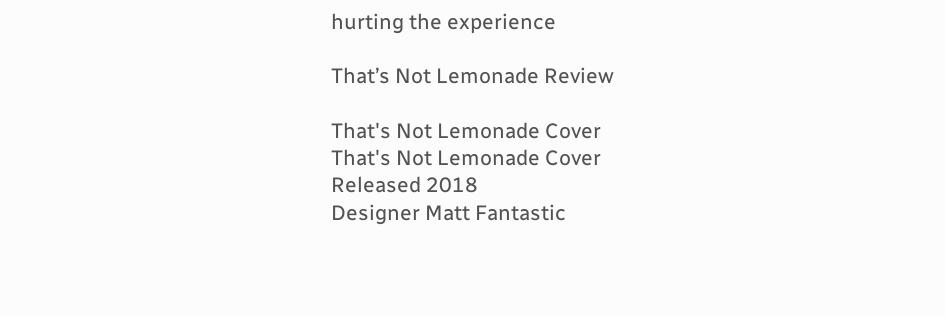hurting the experience

That’s Not Lemonade Review

That's Not Lemonade Cover
That's Not Lemonade Cover
Released 2018
Designer Matt Fantastic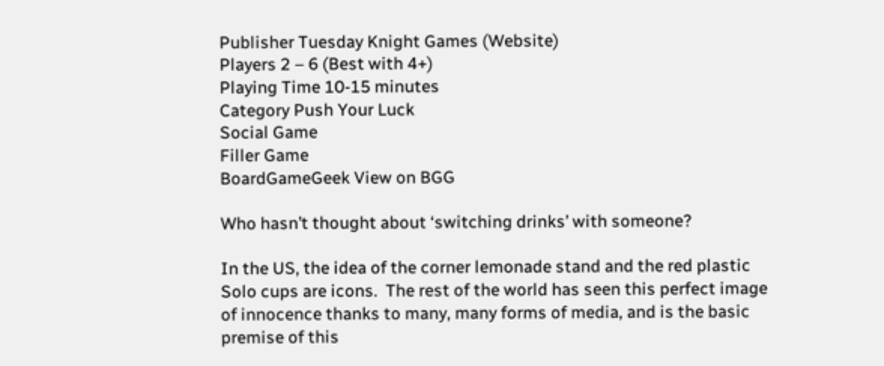Publisher Tuesday Knight Games (Website)
Players 2 – 6 (Best with 4+)
Playing Time 10-15 minutes
Category Push Your Luck
Social Game
Filler Game
BoardGameGeek View on BGG

Who hasn’t thought about ‘switching drinks’ with someone?

In the US, the idea of the corner lemonade stand and the red plastic Solo cups are icons.  The rest of the world has seen this perfect image of innocence thanks to many, many forms of media, and is the basic premise of this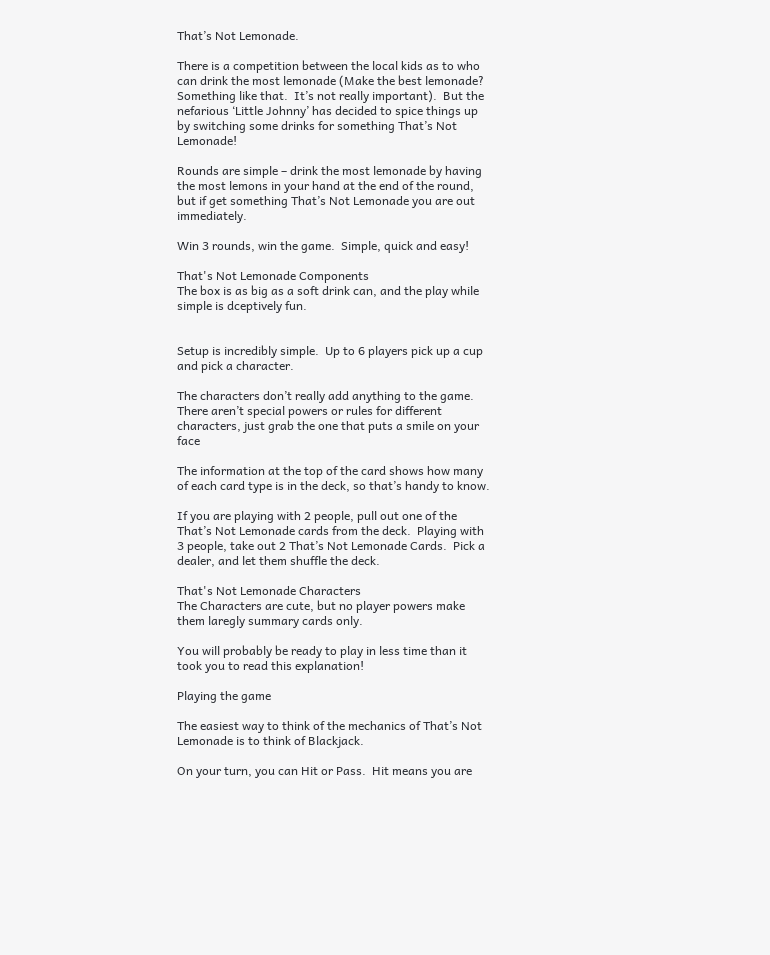That’s Not Lemonade.

There is a competition between the local kids as to who can drink the most lemonade (Make the best lemonade?  Something like that.  It’s not really important).  But the nefarious ‘Little Johnny’ has decided to spice things up by switching some drinks for something That’s Not Lemonade!

Rounds are simple – drink the most lemonade by having the most lemons in your hand at the end of the round, but if get something That’s Not Lemonade you are out immediately.

Win 3 rounds, win the game.  Simple, quick and easy!

That's Not Lemonade Components
The box is as big as a soft drink can, and the play while simple is dceptively fun.


Setup is incredibly simple.  Up to 6 players pick up a cup and pick a character.

The characters don’t really add anything to the game.  There aren’t special powers or rules for different characters, just grab the one that puts a smile on your face

The information at the top of the card shows how many of each card type is in the deck, so that’s handy to know.

If you are playing with 2 people, pull out one of the That’s Not Lemonade cards from the deck.  Playing with 3 people, take out 2 That’s Not Lemonade Cards.  Pick a dealer, and let them shuffle the deck.

That's Not Lemonade Characters
The Characters are cute, but no player powers make them laregly summary cards only.

You will probably be ready to play in less time than it took you to read this explanation!

Playing the game

The easiest way to think of the mechanics of That’s Not Lemonade is to think of Blackjack.

On your turn, you can Hit or Pass.  Hit means you are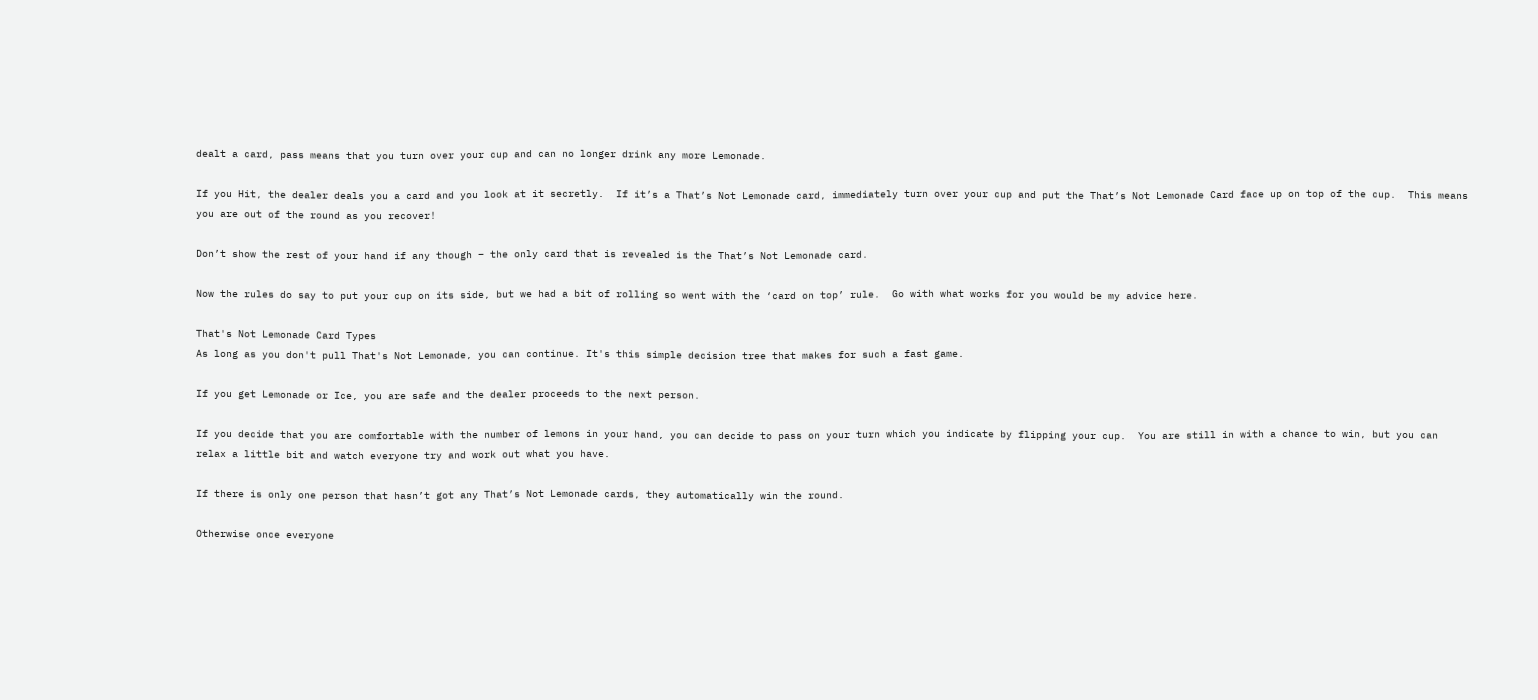dealt a card, pass means that you turn over your cup and can no longer drink any more Lemonade.

If you Hit, the dealer deals you a card and you look at it secretly.  If it’s a That’s Not Lemonade card, immediately turn over your cup and put the That’s Not Lemonade Card face up on top of the cup.  This means you are out of the round as you recover!

Don’t show the rest of your hand if any though – the only card that is revealed is the That’s Not Lemonade card.

Now the rules do say to put your cup on its side, but we had a bit of rolling so went with the ‘card on top’ rule.  Go with what works for you would be my advice here.

That's Not Lemonade Card Types
As long as you don't pull That's Not Lemonade, you can continue. It's this simple decision tree that makes for such a fast game.

If you get Lemonade or Ice, you are safe and the dealer proceeds to the next person.

If you decide that you are comfortable with the number of lemons in your hand, you can decide to pass on your turn which you indicate by flipping your cup.  You are still in with a chance to win, but you can relax a little bit and watch everyone try and work out what you have.

If there is only one person that hasn’t got any That’s Not Lemonade cards, they automatically win the round.

Otherwise once everyone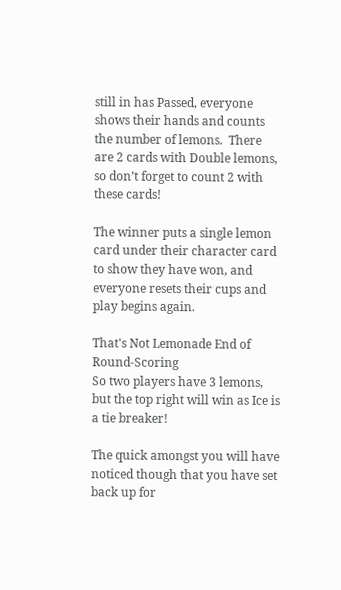still in has Passed, everyone shows their hands and counts the number of lemons.  There are 2 cards with Double lemons, so don’t forget to count 2 with these cards!

The winner puts a single lemon card under their character card to show they have won, and everyone resets their cups and play begins again.

That's Not Lemonade End of Round-Scoring
So two players have 3 lemons, but the top right will win as Ice is a tie breaker!

The quick amongst you will have noticed though that you have set back up for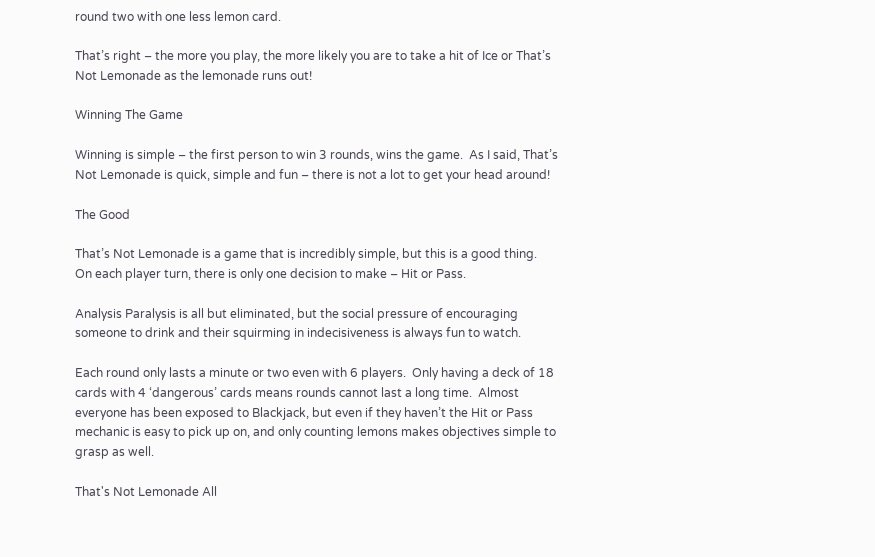round two with one less lemon card.

That’s right – the more you play, the more likely you are to take a hit of Ice or That’s Not Lemonade as the lemonade runs out!

Winning The Game

Winning is simple – the first person to win 3 rounds, wins the game.  As I said, That’s Not Lemonade is quick, simple and fun – there is not a lot to get your head around!

The Good

That’s Not Lemonade is a game that is incredibly simple, but this is a good thing.  On each player turn, there is only one decision to make – Hit or Pass.

Analysis Paralysis is all but eliminated, but the social pressure of encouraging someone to drink and their squirming in indecisiveness is always fun to watch.

Each round only lasts a minute or two even with 6 players.  Only having a deck of 18 cards with 4 ‘dangerous’ cards means rounds cannot last a long time.  Almost everyone has been exposed to Blackjack, but even if they haven’t the Hit or Pass mechanic is easy to pick up on, and only counting lemons makes objectives simple to grasp as well.

That's Not Lemonade All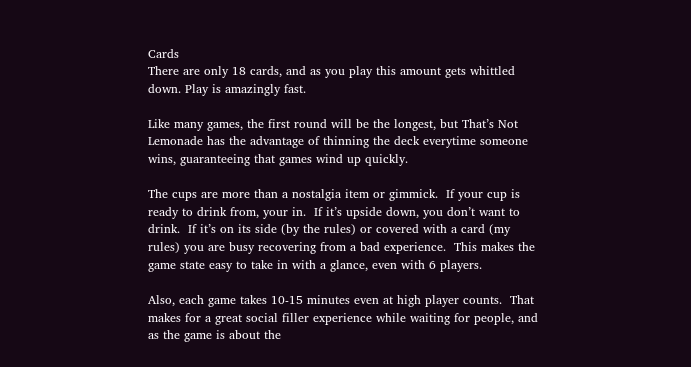Cards
There are only 18 cards, and as you play this amount gets whittled down. Play is amazingly fast.

Like many games, the first round will be the longest, but That’s Not Lemonade has the advantage of thinning the deck everytime someone wins, guaranteeing that games wind up quickly.

The cups are more than a nostalgia item or gimmick.  If your cup is ready to drink from, your in.  If it’s upside down, you don’t want to drink.  If it’s on its side (by the rules) or covered with a card (my rules) you are busy recovering from a bad experience.  This makes the game state easy to take in with a glance, even with 6 players.

Also, each game takes 10-15 minutes even at high player counts.  That makes for a great social filler experience while waiting for people, and as the game is about the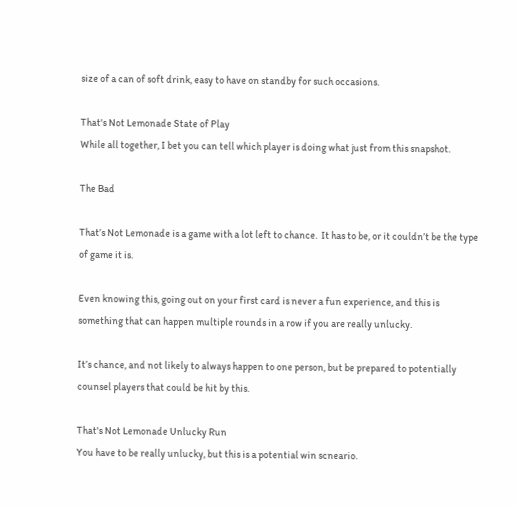size of a can of soft drink, easy to have on standby for such occasions.

That's Not Lemonade State of Play
While all together, I bet you can tell which player is doing what just from this snapshot.

The Bad

That’s Not Lemonade is a game with a lot left to chance.  It has to be, or it couldn’t be the type of game it is.

Even knowing this, going out on your first card is never a fun experience, and this is something that can happen multiple rounds in a row if you are really unlucky.

It’s chance, and not likely to always happen to one person, but be prepared to potentially counsel players that could be hit by this.

That's Not Lemonade Unlucky Run
You have to be really unlucky, but this is a potential win scneario.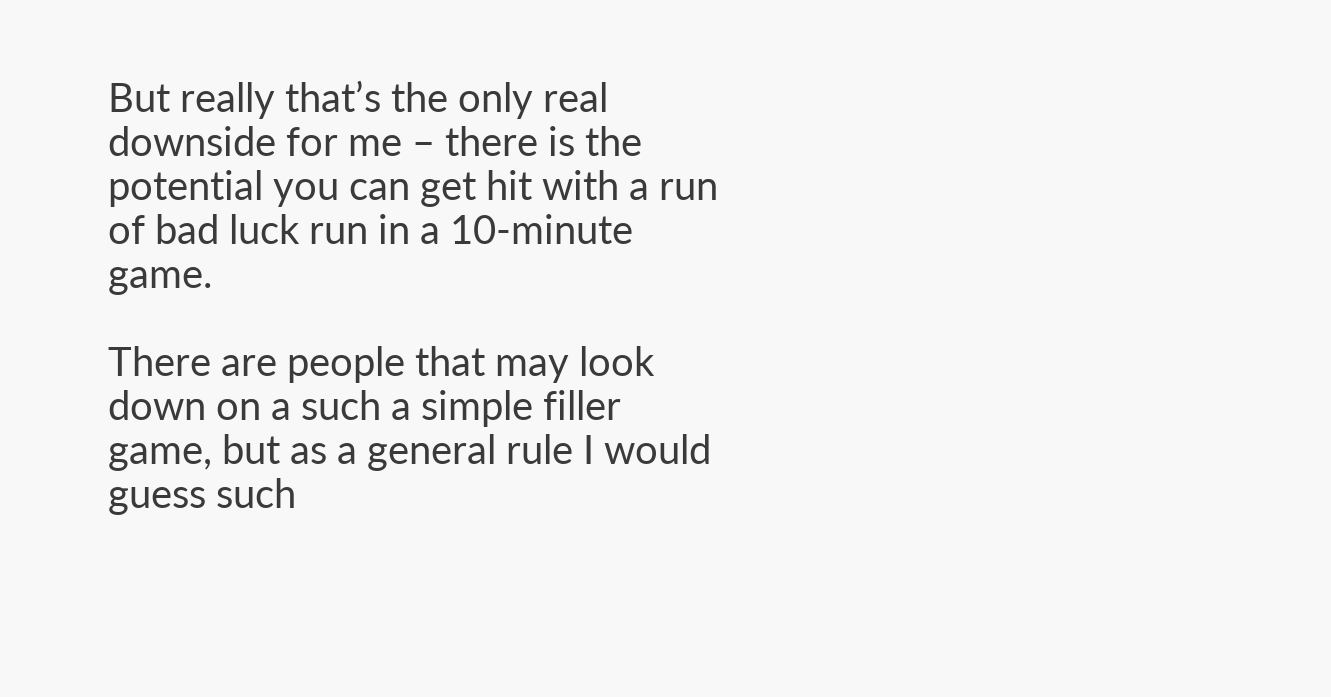But really that’s the only real downside for me – there is the potential you can get hit with a run of bad luck run in a 10-minute game.

There are people that may look down on a such a simple filler game, but as a general rule I would guess such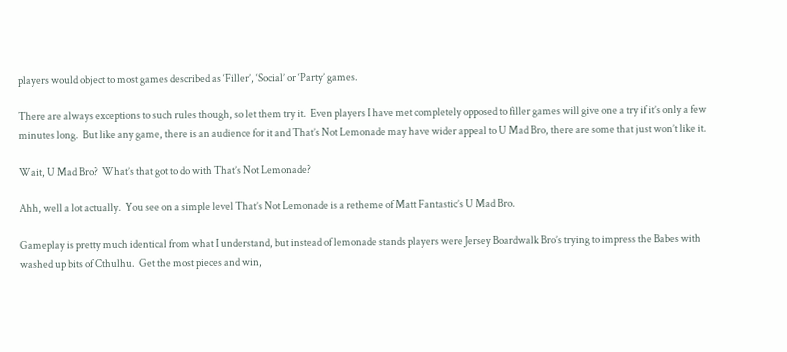players would object to most games described as ‘Filler’, ‘Social’ or ‘Party’ games.

There are always exceptions to such rules though, so let them try it.  Even players I have met completely opposed to filler games will give one a try if it’s only a few minutes long.  But like any game, there is an audience for it and That’s Not Lemonade may have wider appeal to U Mad Bro, there are some that just won’t like it.

Wait, U Mad Bro?  What’s that got to do with That’s Not Lemonade?

Ahh, well a lot actually.  You see on a simple level That’s Not Lemonade is a retheme of Matt Fantastic’s U Mad Bro.

Gameplay is pretty much identical from what I understand, but instead of lemonade stands players were Jersey Boardwalk Bro’s trying to impress the Babes with washed up bits of Cthulhu.  Get the most pieces and win,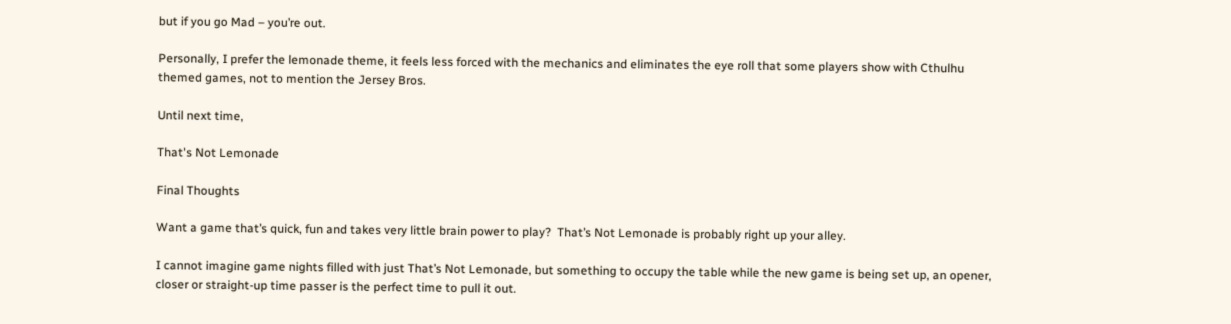but if you go Mad – you’re out.

Personally, I prefer the lemonade theme, it feels less forced with the mechanics and eliminates the eye roll that some players show with Cthulhu themed games, not to mention the Jersey Bros.

Until next time,

That's Not Lemonade

Final Thoughts

Want a game that’s quick, fun and takes very little brain power to play?  That’s Not Lemonade is probably right up your alley.

I cannot imagine game nights filled with just That’s Not Lemonade, but something to occupy the table while the new game is being set up, an opener, closer or straight-up time passer is the perfect time to pull it out.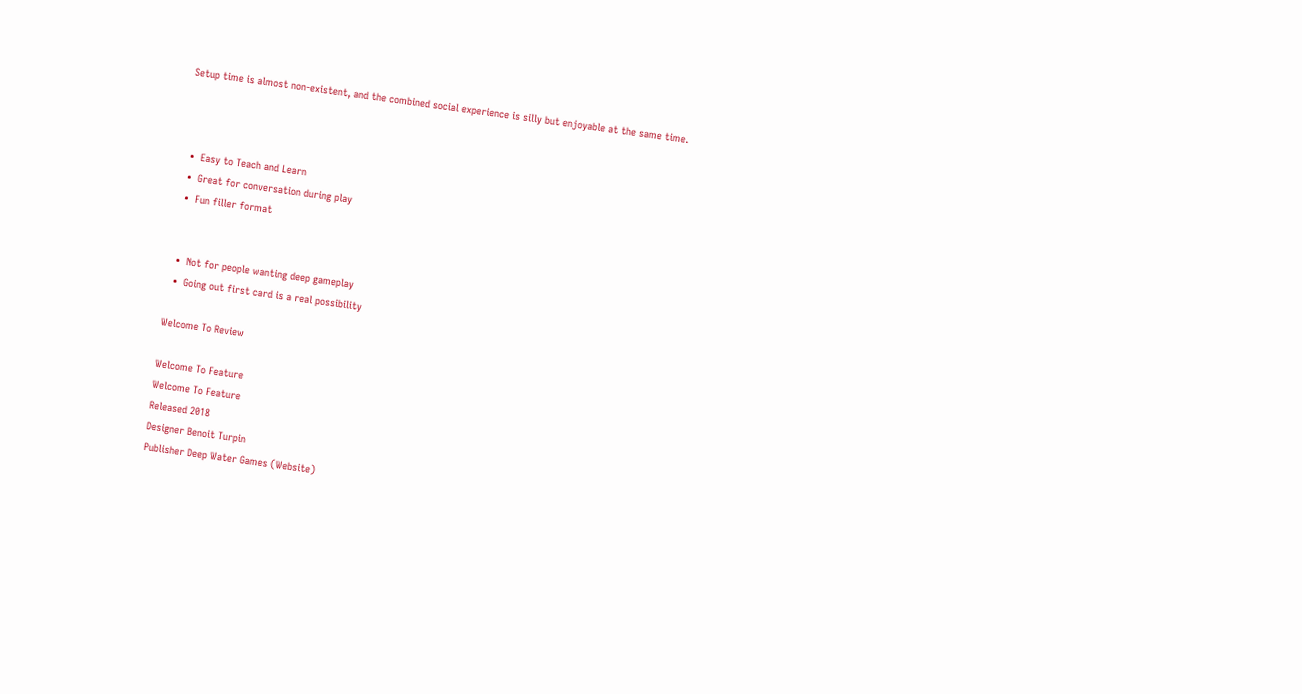Setup time is almost non-existent, and the combined social experience is silly but enjoyable at the same time.



  •  Easy to Teach and Learn
  •  Great for conversation during play
  •  Fun filler format


  •  Not for people wanting deep gameplay
  •  Going out first card is a real possibility

Welcome To Review

Welcome To Feature
Welcome To Feature
Released 2018
Designer Benoit Turpin
Publisher Deep Water Games (Website)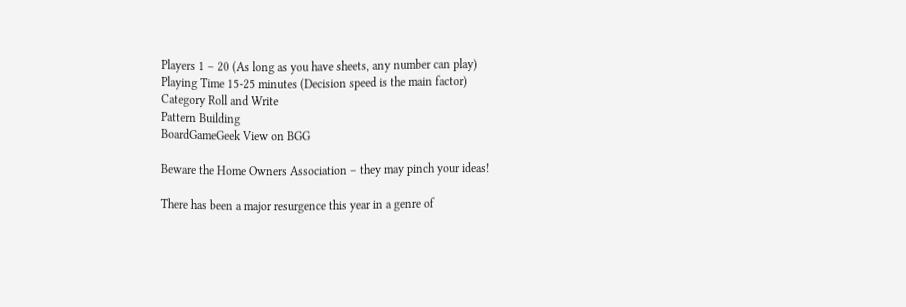Players 1 – 20 (As long as you have sheets, any number can play)
Playing Time 15-25 minutes (Decision speed is the main factor)
Category Roll and Write
Pattern Building
BoardGameGeek View on BGG

Beware the Home Owners Association – they may pinch your ideas!

There has been a major resurgence this year in a genre of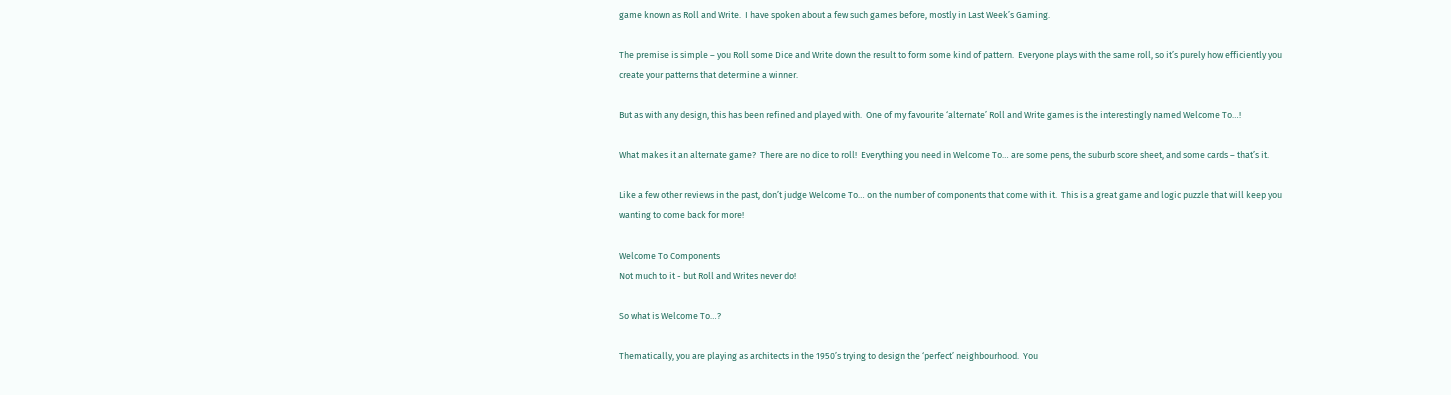game known as Roll and Write.  I have spoken about a few such games before, mostly in Last Week’s Gaming.

The premise is simple – you Roll some Dice and Write down the result to form some kind of pattern.  Everyone plays with the same roll, so it’s purely how efficiently you create your patterns that determine a winner.

But as with any design, this has been refined and played with.  One of my favourite ‘alternate’ Roll and Write games is the interestingly named Welcome To…!

What makes it an alternate game?  There are no dice to roll!  Everything you need in Welcome To… are some pens, the suburb score sheet, and some cards – that’s it.

Like a few other reviews in the past, don’t judge Welcome To… on the number of components that come with it.  This is a great game and logic puzzle that will keep you wanting to come back for more!

Welcome To Components
Not much to it - but Roll and Writes never do!

So what is Welcome To…?

Thematically, you are playing as architects in the 1950’s trying to design the ‘perfect’ neighbourhood.  You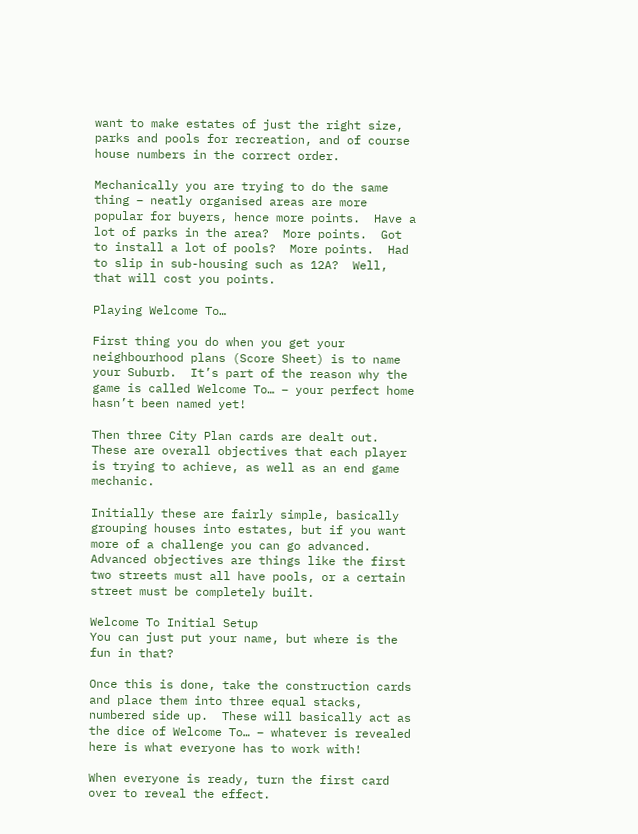want to make estates of just the right size, parks and pools for recreation, and of course house numbers in the correct order.

Mechanically you are trying to do the same thing – neatly organised areas are more popular for buyers, hence more points.  Have a lot of parks in the area?  More points.  Got to install a lot of pools?  More points.  Had to slip in sub-housing such as 12A?  Well, that will cost you points.

Playing Welcome To…

First thing you do when you get your neighbourhood plans (Score Sheet) is to name your Suburb.  It’s part of the reason why the game is called Welcome To… – your perfect home hasn’t been named yet!

Then three City Plan cards are dealt out.  These are overall objectives that each player is trying to achieve, as well as an end game mechanic.

Initially these are fairly simple, basically grouping houses into estates, but if you want more of a challenge you can go advanced.  Advanced objectives are things like the first two streets must all have pools, or a certain street must be completely built.

Welcome To Initial Setup
You can just put your name, but where is the fun in that?

Once this is done, take the construction cards and place them into three equal stacks, numbered side up.  These will basically act as the dice of Welcome To… – whatever is revealed here is what everyone has to work with!

When everyone is ready, turn the first card over to reveal the effect.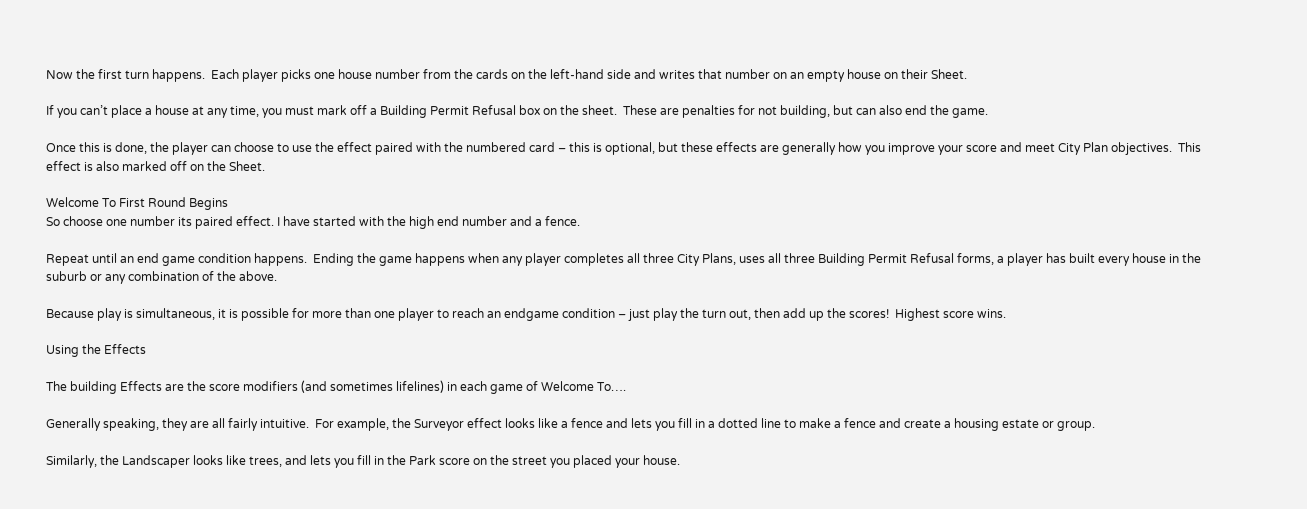Now the first turn happens.  Each player picks one house number from the cards on the left-hand side and writes that number on an empty house on their Sheet.

If you can’t place a house at any time, you must mark off a Building Permit Refusal box on the sheet.  These are penalties for not building, but can also end the game.

Once this is done, the player can choose to use the effect paired with the numbered card – this is optional, but these effects are generally how you improve your score and meet City Plan objectives.  This effect is also marked off on the Sheet.

Welcome To First Round Begins
So choose one number its paired effect. I have started with the high end number and a fence.

Repeat until an end game condition happens.  Ending the game happens when any player completes all three City Plans, uses all three Building Permit Refusal forms, a player has built every house in the suburb or any combination of the above.

Because play is simultaneous, it is possible for more than one player to reach an endgame condition – just play the turn out, then add up the scores!  Highest score wins.

Using the Effects

The building Effects are the score modifiers (and sometimes lifelines) in each game of Welcome To….

Generally speaking, they are all fairly intuitive.  For example, the Surveyor effect looks like a fence and lets you fill in a dotted line to make a fence and create a housing estate or group.

Similarly, the Landscaper looks like trees, and lets you fill in the Park score on the street you placed your house.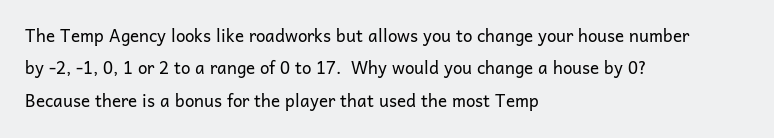The Temp Agency looks like roadworks but allows you to change your house number by -2, -1, 0, 1 or 2 to a range of 0 to 17.  Why would you change a house by 0?  Because there is a bonus for the player that used the most Temp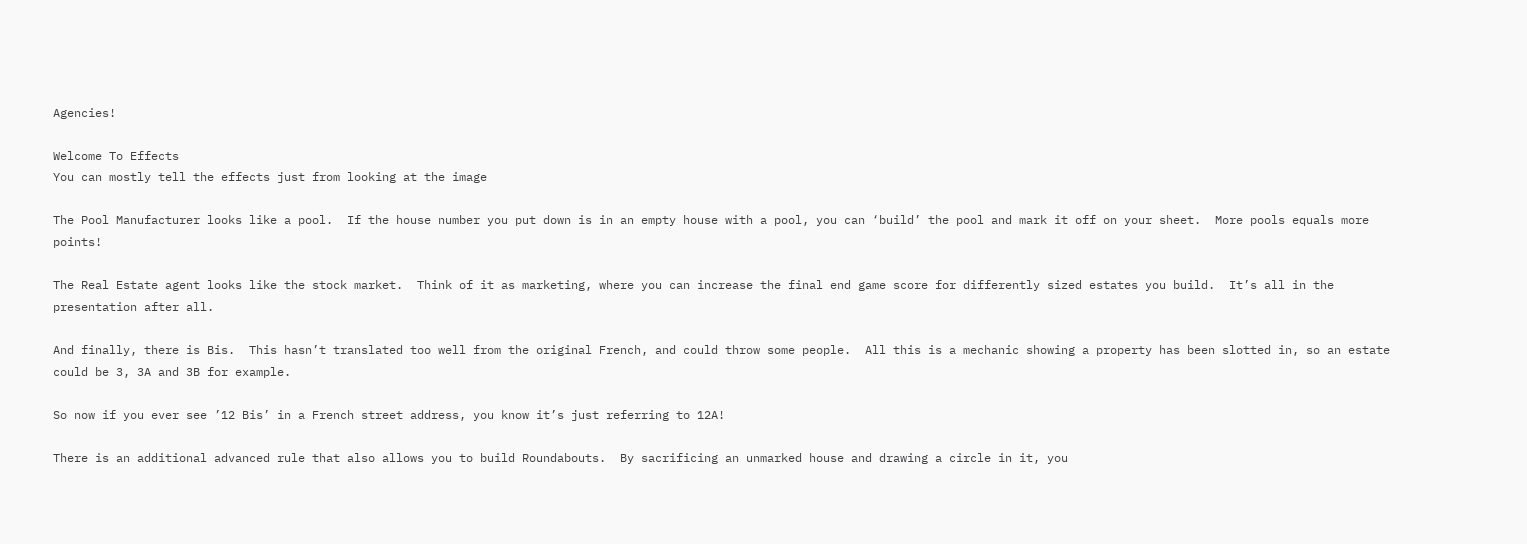Agencies!

Welcome To Effects
You can mostly tell the effects just from looking at the image

The Pool Manufacturer looks like a pool.  If the house number you put down is in an empty house with a pool, you can ‘build’ the pool and mark it off on your sheet.  More pools equals more points!

The Real Estate agent looks like the stock market.  Think of it as marketing, where you can increase the final end game score for differently sized estates you build.  It’s all in the presentation after all.

And finally, there is Bis.  This hasn’t translated too well from the original French, and could throw some people.  All this is a mechanic showing a property has been slotted in, so an estate could be 3, 3A and 3B for example.

So now if you ever see ’12 Bis’ in a French street address, you know it’s just referring to 12A!

There is an additional advanced rule that also allows you to build Roundabouts.  By sacrificing an unmarked house and drawing a circle in it, you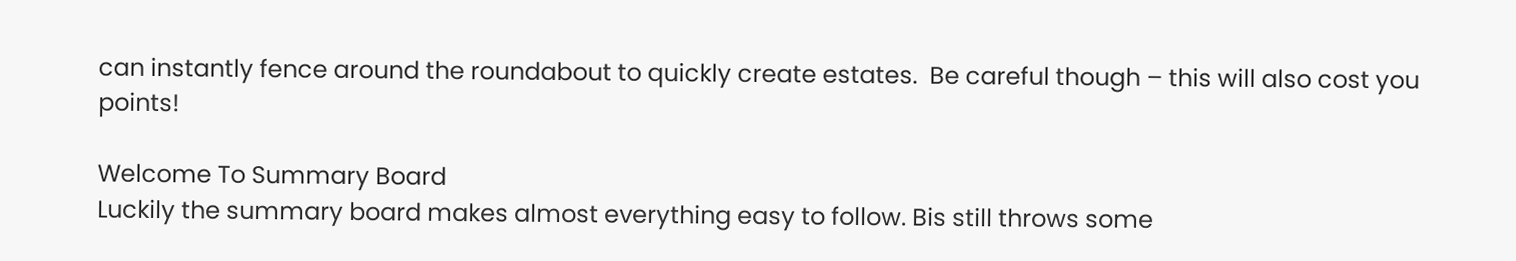can instantly fence around the roundabout to quickly create estates.  Be careful though – this will also cost you points!

Welcome To Summary Board
Luckily the summary board makes almost everything easy to follow. Bis still throws some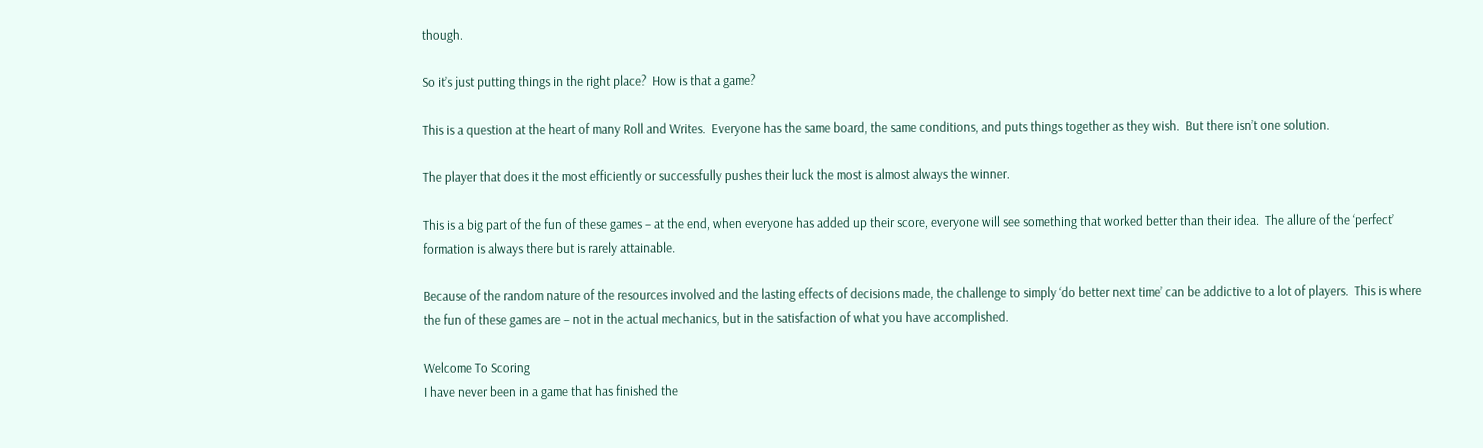though.

So it’s just putting things in the right place?  How is that a game?

This is a question at the heart of many Roll and Writes.  Everyone has the same board, the same conditions, and puts things together as they wish.  But there isn’t one solution.

The player that does it the most efficiently or successfully pushes their luck the most is almost always the winner.

This is a big part of the fun of these games – at the end, when everyone has added up their score, everyone will see something that worked better than their idea.  The allure of the ‘perfect’ formation is always there but is rarely attainable.

Because of the random nature of the resources involved and the lasting effects of decisions made, the challenge to simply ‘do better next time’ can be addictive to a lot of players.  This is where the fun of these games are – not in the actual mechanics, but in the satisfaction of what you have accomplished.

Welcome To Scoring
I have never been in a game that has finished the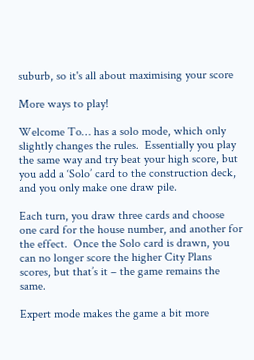suburb, so it's all about maximising your score

More ways to play!

Welcome To… has a solo mode, which only slightly changes the rules.  Essentially you play the same way and try beat your high score, but you add a ‘Solo’ card to the construction deck, and you only make one draw pile.

Each turn, you draw three cards and choose one card for the house number, and another for the effect.  Once the Solo card is drawn, you can no longer score the higher City Plans scores, but that’s it – the game remains the same.

Expert mode makes the game a bit more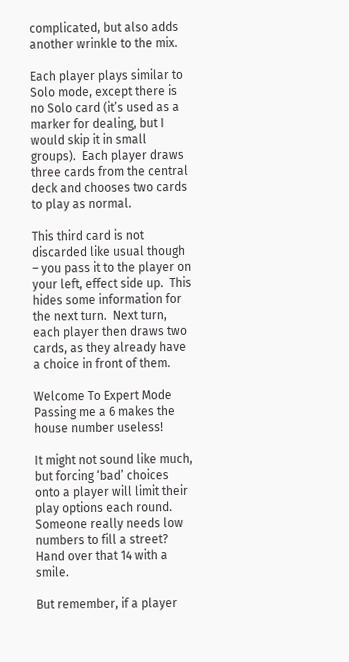complicated, but also adds another wrinkle to the mix.

Each player plays similar to Solo mode, except there is no Solo card (it’s used as a marker for dealing, but I would skip it in small groups).  Each player draws three cards from the central deck and chooses two cards to play as normal.

This third card is not discarded like usual though – you pass it to the player on your left, effect side up.  This hides some information for the next turn.  Next turn, each player then draws two cards, as they already have a choice in front of them.

Welcome To Expert Mode
Passing me a 6 makes the house number useless!

It might not sound like much, but forcing ‘bad’ choices onto a player will limit their play options each round.  Someone really needs low numbers to fill a street?  Hand over that 14 with a smile.

But remember, if a player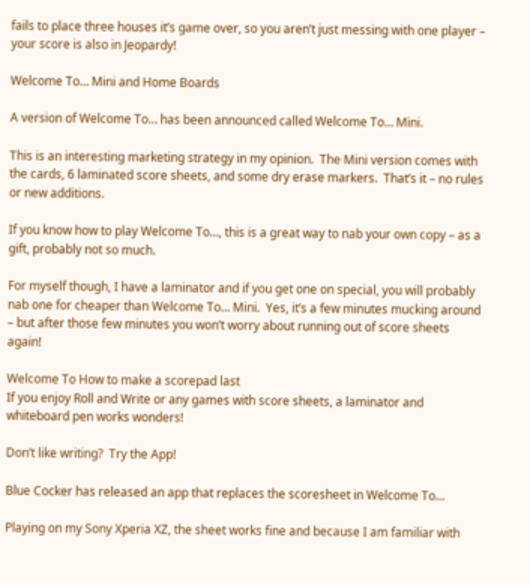fails to place three houses it’s game over, so you aren’t just messing with one player – your score is also in Jeopardy!

Welcome To… Mini and Home Boards

A version of Welcome To… has been announced called Welcome To… Mini.

This is an interesting marketing strategy in my opinion.  The Mini version comes with the cards, 6 laminated score sheets, and some dry erase markers.  That’s it – no rules or new additions.

If you know how to play Welcome To…, this is a great way to nab your own copy – as a gift, probably not so much.

For myself though, I have a laminator and if you get one on special, you will probably nab one for cheaper than Welcome To… Mini.  Yes, it’s a few minutes mucking around – but after those few minutes you won’t worry about running out of score sheets again!

Welcome To How to make a scorepad last
If you enjoy Roll and Write or any games with score sheets, a laminator and whiteboard pen works wonders!

Don’t like writing?  Try the App!

Blue Cocker has released an app that replaces the scoresheet in Welcome To…

Playing on my Sony Xperia XZ, the sheet works fine and because I am familiar with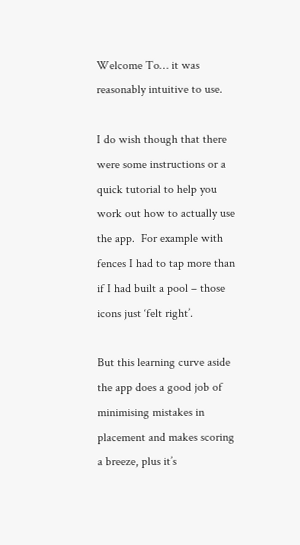Welcome To… it was reasonably intuitive to use.

I do wish though that there were some instructions or a quick tutorial to help you work out how to actually use the app.  For example with fences I had to tap more than if I had built a pool – those icons just ‘felt right’.

But this learning curve aside the app does a good job of minimising mistakes in placement and makes scoring a breeze, plus it’s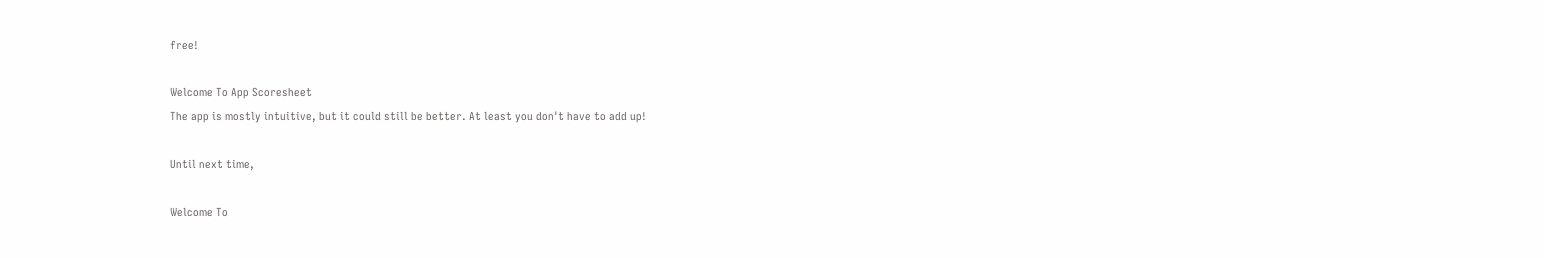free!

Welcome To App Scoresheet
The app is mostly intuitive, but it could still be better. At least you don't have to add up!

Until next time,

Welcome To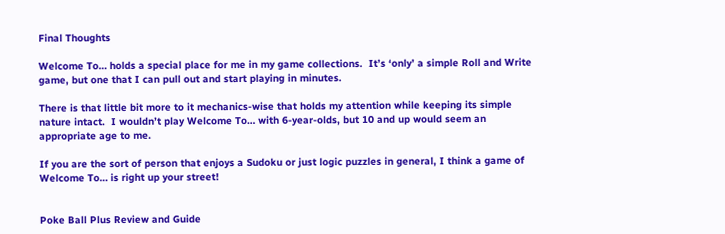Final Thoughts

Welcome To… holds a special place for me in my game collections.  It’s ‘only’ a simple Roll and Write game, but one that I can pull out and start playing in minutes.

There is that little bit more to it mechanics-wise that holds my attention while keeping its simple nature intact.  I wouldn’t play Welcome To… with 6-year-olds, but 10 and up would seem an appropriate age to me.

If you are the sort of person that enjoys a Sudoku or just logic puzzles in general, I think a game of Welcome To… is right up your street!


Poke Ball Plus Review and Guide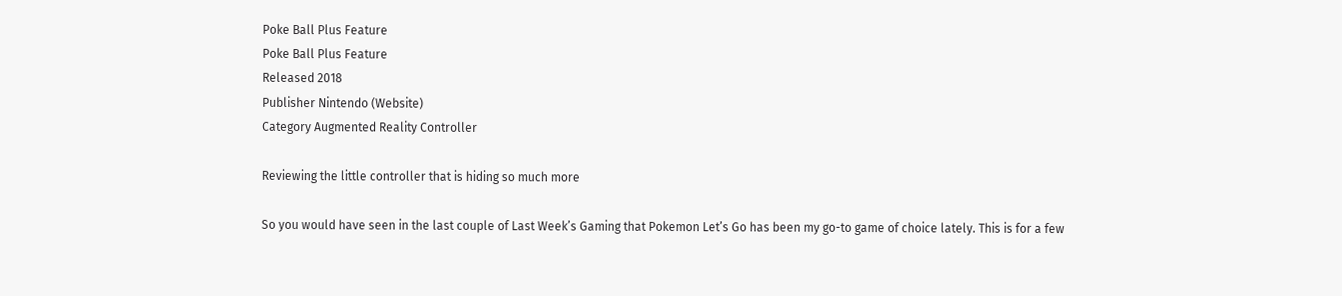Poke Ball Plus Feature
Poke Ball Plus Feature
Released 2018
Publisher Nintendo (Website)
Category Augmented Reality Controller

Reviewing the little controller that is hiding so much more

So you would have seen in the last couple of Last Week’s Gaming that Pokemon Let’s Go has been my go-to game of choice lately. This is for a few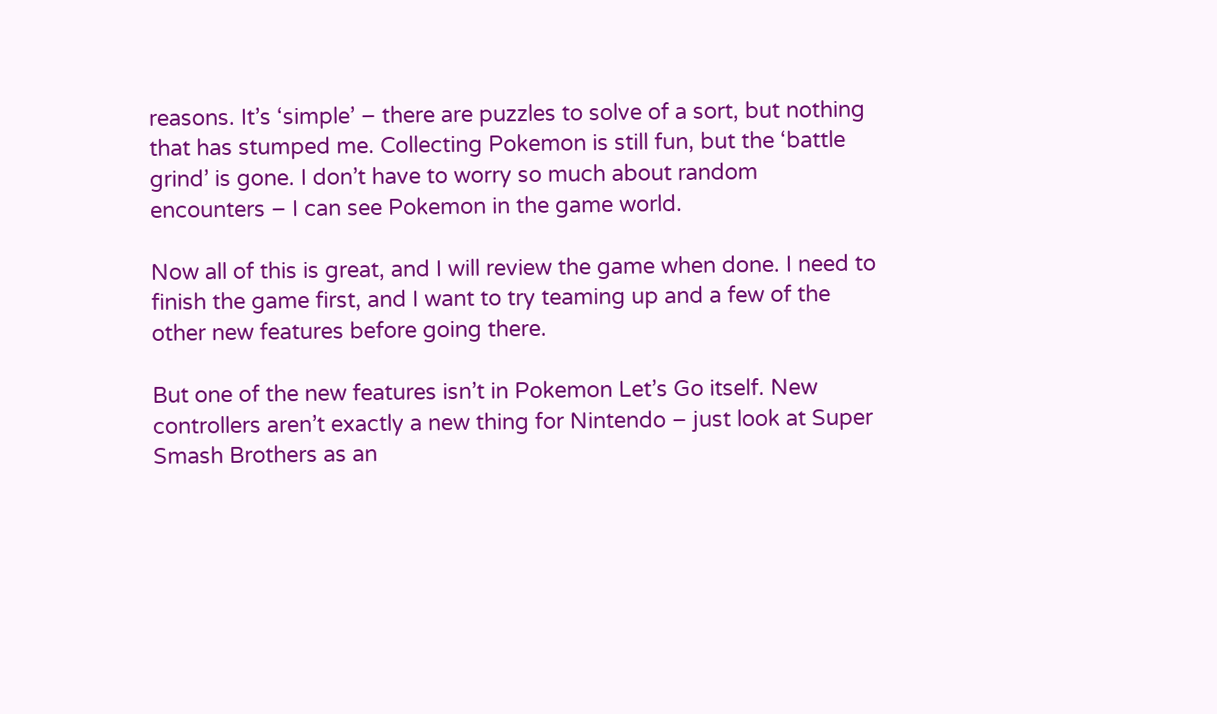reasons. It’s ‘simple’ – there are puzzles to solve of a sort, but nothing that has stumped me. Collecting Pokemon is still fun, but the ‘battle grind’ is gone. I don’t have to worry so much about random encounters – I can see Pokemon in the game world.

Now all of this is great, and I will review the game when done. I need to finish the game first, and I want to try teaming up and a few of the other new features before going there.

But one of the new features isn’t in Pokemon Let’s Go itself. New controllers aren’t exactly a new thing for Nintendo – just look at Super Smash Brothers as an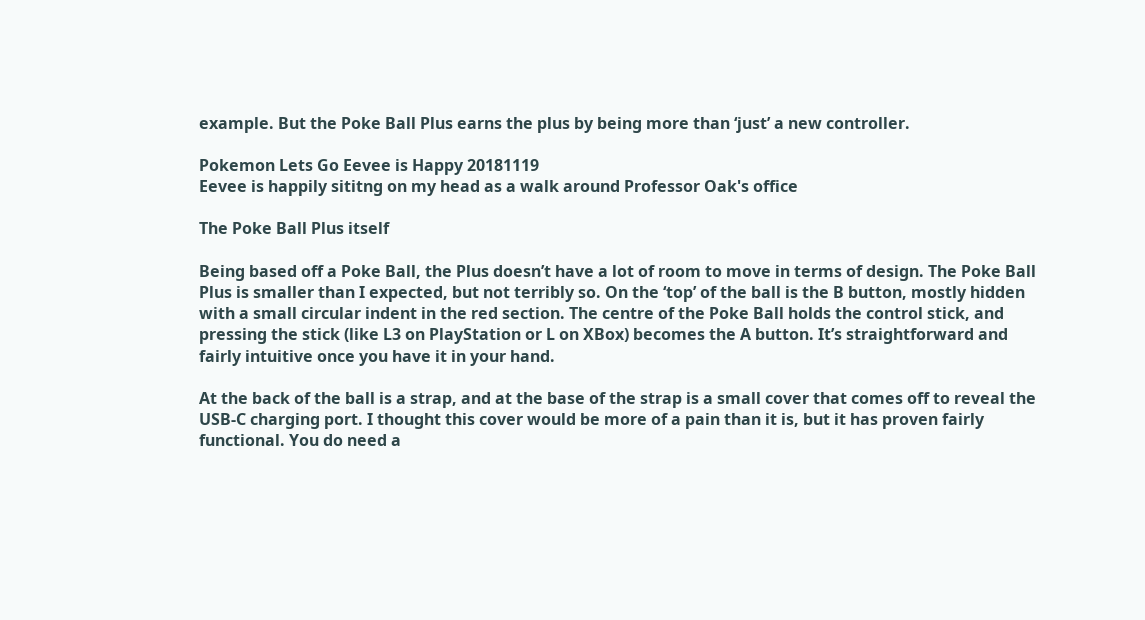example. But the Poke Ball Plus earns the plus by being more than ‘just’ a new controller.

Pokemon Lets Go Eevee is Happy 20181119
Eevee is happily sititng on my head as a walk around Professor Oak's office

The Poke Ball Plus itself

Being based off a Poke Ball, the Plus doesn’t have a lot of room to move in terms of design. The Poke Ball Plus is smaller than I expected, but not terribly so. On the ‘top’ of the ball is the B button, mostly hidden with a small circular indent in the red section. The centre of the Poke Ball holds the control stick, and pressing the stick (like L3 on PlayStation or L on XBox) becomes the A button. It’s straightforward and fairly intuitive once you have it in your hand.

At the back of the ball is a strap, and at the base of the strap is a small cover that comes off to reveal the USB-C charging port. I thought this cover would be more of a pain than it is, but it has proven fairly functional. You do need a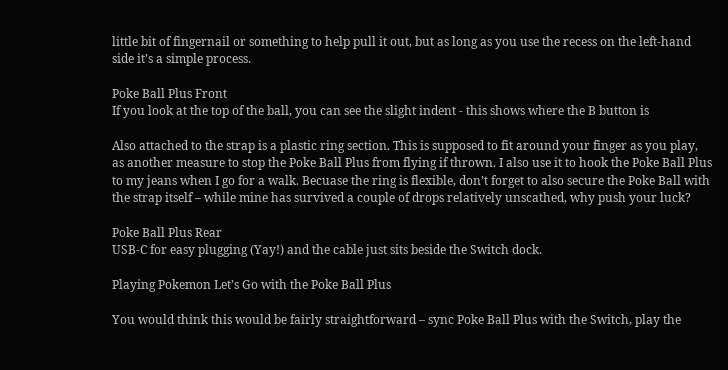little bit of fingernail or something to help pull it out, but as long as you use the recess on the left-hand side it’s a simple process.

Poke Ball Plus Front
If you look at the top of the ball, you can see the slight indent - this shows where the B button is

Also attached to the strap is a plastic ring section. This is supposed to fit around your finger as you play, as another measure to stop the Poke Ball Plus from flying if thrown. I also use it to hook the Poke Ball Plus to my jeans when I go for a walk. Becuase the ring is flexible, don’t forget to also secure the Poke Ball with the strap itself – while mine has survived a couple of drops relatively unscathed, why push your luck?

Poke Ball Plus Rear
USB-C for easy plugging (Yay!) and the cable just sits beside the Switch dock.

Playing Pokemon Let’s Go with the Poke Ball Plus

You would think this would be fairly straightforward – sync Poke Ball Plus with the Switch, play the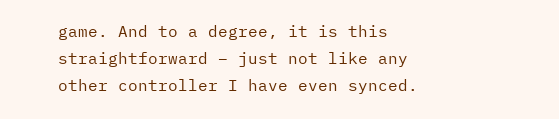game. And to a degree, it is this straightforward – just not like any other controller I have even synced.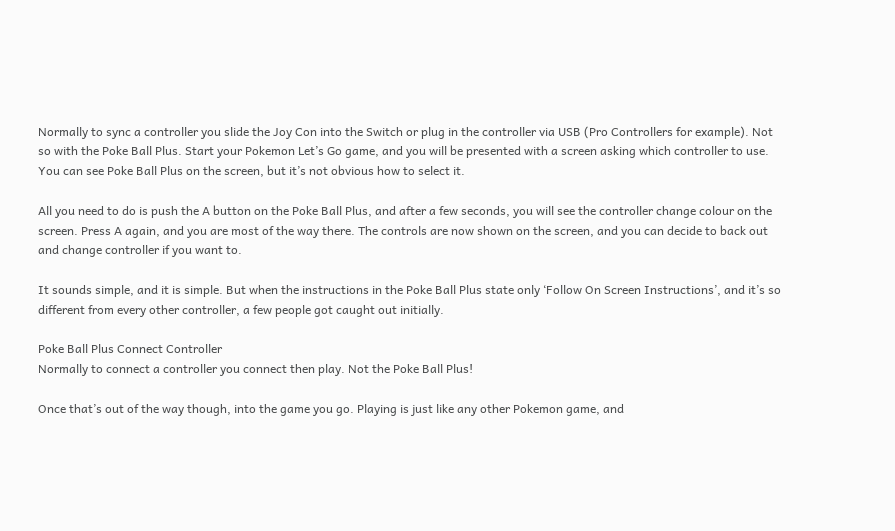Normally to sync a controller you slide the Joy Con into the Switch or plug in the controller via USB (Pro Controllers for example). Not so with the Poke Ball Plus. Start your Pokemon Let’s Go game, and you will be presented with a screen asking which controller to use. You can see Poke Ball Plus on the screen, but it’s not obvious how to select it.

All you need to do is push the A button on the Poke Ball Plus, and after a few seconds, you will see the controller change colour on the screen. Press A again, and you are most of the way there. The controls are now shown on the screen, and you can decide to back out and change controller if you want to.

It sounds simple, and it is simple. But when the instructions in the Poke Ball Plus state only ‘Follow On Screen Instructions’, and it’s so different from every other controller, a few people got caught out initially.

Poke Ball Plus Connect Controller
Normally to connect a controller you connect then play. Not the Poke Ball Plus!

Once that’s out of the way though, into the game you go. Playing is just like any other Pokemon game, and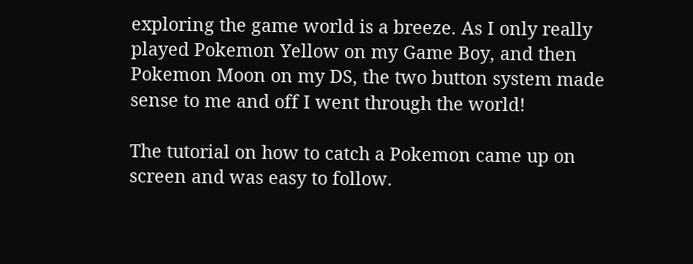exploring the game world is a breeze. As I only really played Pokemon Yellow on my Game Boy, and then Pokemon Moon on my DS, the two button system made sense to me and off I went through the world!

The tutorial on how to catch a Pokemon came up on screen and was easy to follow.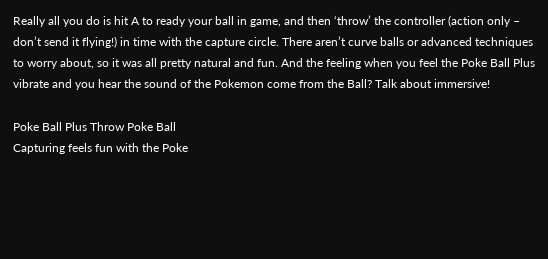Really all you do is hit A to ready your ball in game, and then ‘throw’ the controller (action only – don’t send it flying!) in time with the capture circle. There aren’t curve balls or advanced techniques to worry about, so it was all pretty natural and fun. And the feeling when you feel the Poke Ball Plus vibrate and you hear the sound of the Pokemon come from the Ball? Talk about immersive!

Poke Ball Plus Throw Poke Ball
Capturing feels fun with the Poke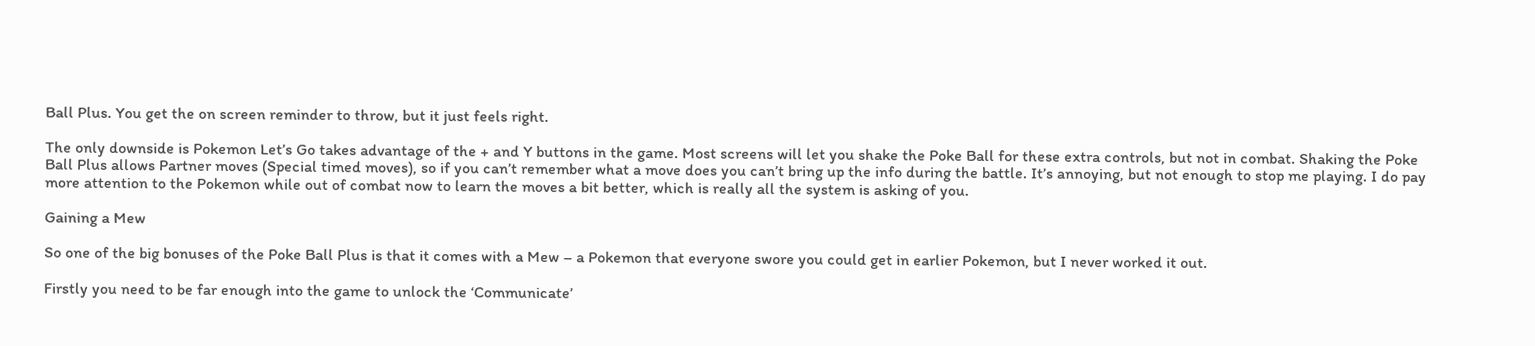Ball Plus. You get the on screen reminder to throw, but it just feels right.

The only downside is Pokemon Let’s Go takes advantage of the + and Y buttons in the game. Most screens will let you shake the Poke Ball for these extra controls, but not in combat. Shaking the Poke Ball Plus allows Partner moves (Special timed moves), so if you can’t remember what a move does you can’t bring up the info during the battle. It’s annoying, but not enough to stop me playing. I do pay more attention to the Pokemon while out of combat now to learn the moves a bit better, which is really all the system is asking of you.

Gaining a Mew

So one of the big bonuses of the Poke Ball Plus is that it comes with a Mew – a Pokemon that everyone swore you could get in earlier Pokemon, but I never worked it out.

Firstly you need to be far enough into the game to unlock the ‘Communicate’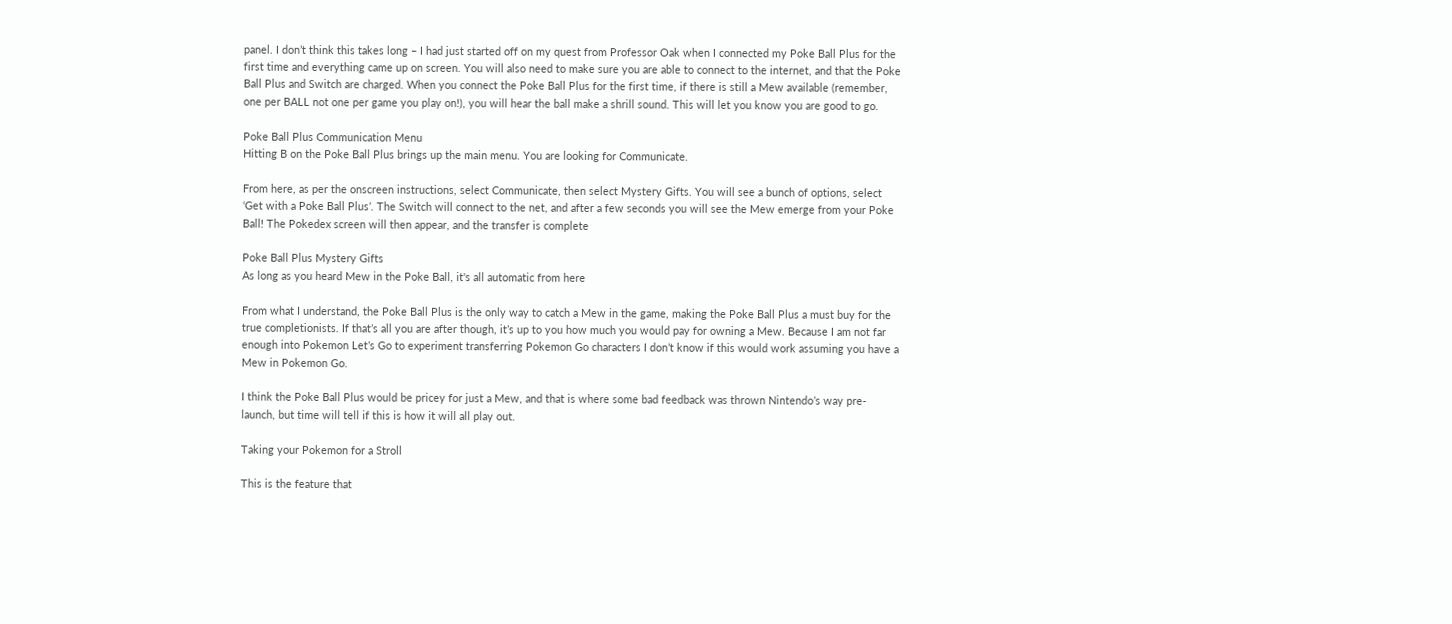panel. I don’t think this takes long – I had just started off on my quest from Professor Oak when I connected my Poke Ball Plus for the first time and everything came up on screen. You will also need to make sure you are able to connect to the internet, and that the Poke Ball Plus and Switch are charged. When you connect the Poke Ball Plus for the first time, if there is still a Mew available (remember, one per BALL not one per game you play on!), you will hear the ball make a shrill sound. This will let you know you are good to go.

Poke Ball Plus Communication Menu
Hitting B on the Poke Ball Plus brings up the main menu. You are looking for Communicate.

From here, as per the onscreen instructions, select Communicate, then select Mystery Gifts. You will see a bunch of options, select ‘Get with a Poke Ball Plus’. The Switch will connect to the net, and after a few seconds you will see the Mew emerge from your Poke Ball! The Pokedex screen will then appear, and the transfer is complete

Poke Ball Plus Mystery Gifts
As long as you heard Mew in the Poke Ball, it's all automatic from here

From what I understand, the Poke Ball Plus is the only way to catch a Mew in the game, making the Poke Ball Plus a must buy for the true completionists. If that’s all you are after though, it’s up to you how much you would pay for owning a Mew. Because I am not far enough into Pokemon Let’s Go to experiment transferring Pokemon Go characters I don’t know if this would work assuming you have a Mew in Pokemon Go.

I think the Poke Ball Plus would be pricey for just a Mew, and that is where some bad feedback was thrown Nintendo’s way pre-launch, but time will tell if this is how it will all play out.

Taking your Pokemon for a Stroll

This is the feature that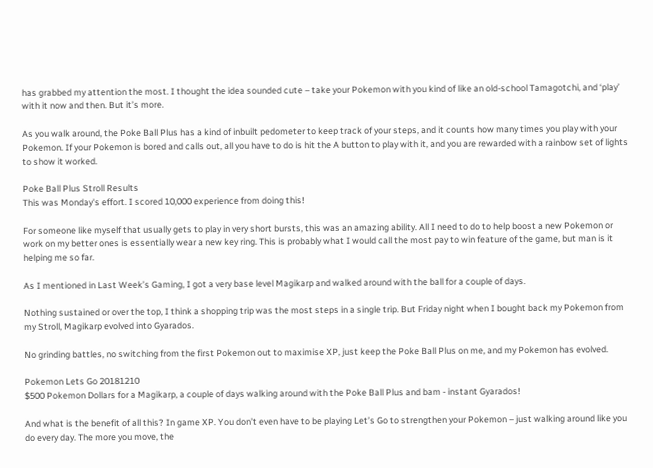has grabbed my attention the most. I thought the idea sounded cute – take your Pokemon with you kind of like an old-school Tamagotchi, and ‘play’ with it now and then. But it’s more.

As you walk around, the Poke Ball Plus has a kind of inbuilt pedometer to keep track of your steps, and it counts how many times you play with your Pokemon. If your Pokemon is bored and calls out, all you have to do is hit the A button to play with it, and you are rewarded with a rainbow set of lights to show it worked.

Poke Ball Plus Stroll Results
This was Monday's effort. I scored 10,000 experience from doing this!

For someone like myself that usually gets to play in very short bursts, this was an amazing ability. All I need to do to help boost a new Pokemon or work on my better ones is essentially wear a new key ring. This is probably what I would call the most pay to win feature of the game, but man is it helping me so far.

As I mentioned in Last Week’s Gaming, I got a very base level Magikarp and walked around with the ball for a couple of days.

Nothing sustained or over the top, I think a shopping trip was the most steps in a single trip. But Friday night when I bought back my Pokemon from my Stroll, Magikarp evolved into Gyarados.

No grinding battles, no switching from the first Pokemon out to maximise XP, just keep the Poke Ball Plus on me, and my Pokemon has evolved.

Pokemon Lets Go 20181210
$500 Pokemon Dollars for a Magikarp, a couple of days walking around with the Poke Ball Plus and bam - instant Gyarados!

And what is the benefit of all this? In game XP. You don’t even have to be playing Let’s Go to strengthen your Pokemon – just walking around like you do every day. The more you move, the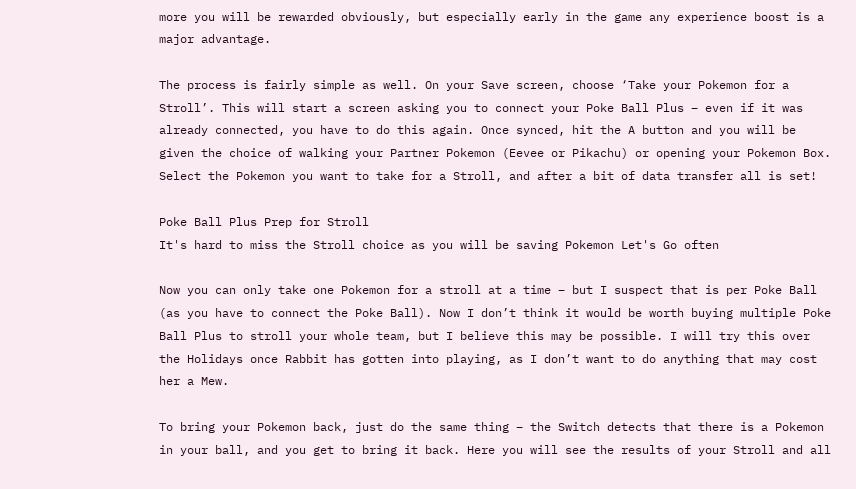more you will be rewarded obviously, but especially early in the game any experience boost is a major advantage.

The process is fairly simple as well. On your Save screen, choose ‘Take your Pokemon for a Stroll’. This will start a screen asking you to connect your Poke Ball Plus – even if it was already connected, you have to do this again. Once synced, hit the A button and you will be given the choice of walking your Partner Pokemon (Eevee or Pikachu) or opening your Pokemon Box. Select the Pokemon you want to take for a Stroll, and after a bit of data transfer all is set!

Poke Ball Plus Prep for Stroll
It's hard to miss the Stroll choice as you will be saving Pokemon Let's Go often

Now you can only take one Pokemon for a stroll at a time – but I suspect that is per Poke Ball (as you have to connect the Poke Ball). Now I don’t think it would be worth buying multiple Poke Ball Plus to stroll your whole team, but I believe this may be possible. I will try this over the Holidays once Rabbit has gotten into playing, as I don’t want to do anything that may cost her a Mew.

To bring your Pokemon back, just do the same thing – the Switch detects that there is a Pokemon in your ball, and you get to bring it back. Here you will see the results of your Stroll and all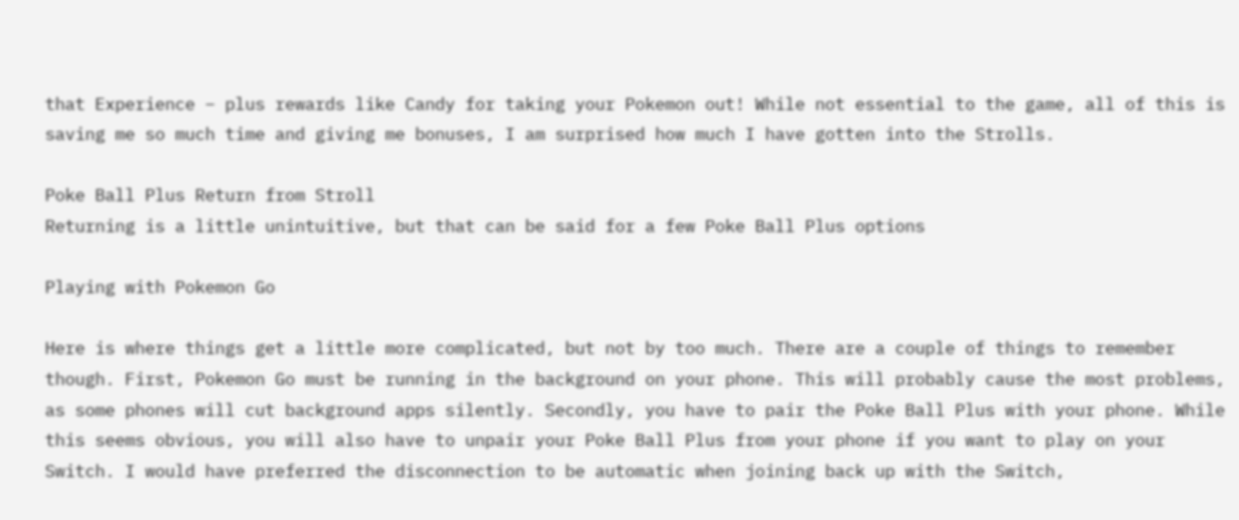that Experience – plus rewards like Candy for taking your Pokemon out! While not essential to the game, all of this is saving me so much time and giving me bonuses, I am surprised how much I have gotten into the Strolls.

Poke Ball Plus Return from Stroll
Returning is a little unintuitive, but that can be said for a few Poke Ball Plus options

Playing with Pokemon Go

Here is where things get a little more complicated, but not by too much. There are a couple of things to remember though. First, Pokemon Go must be running in the background on your phone. This will probably cause the most problems, as some phones will cut background apps silently. Secondly, you have to pair the Poke Ball Plus with your phone. While this seems obvious, you will also have to unpair your Poke Ball Plus from your phone if you want to play on your Switch. I would have preferred the disconnection to be automatic when joining back up with the Switch,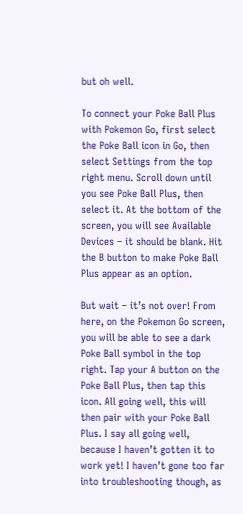but oh well.

To connect your Poke Ball Plus with Pokemon Go, first select the Poke Ball icon in Go, then select Settings from the top right menu. Scroll down until you see Poke Ball Plus, then select it. At the bottom of the screen, you will see Available Devices – it should be blank. Hit the B button to make Poke Ball Plus appear as an option.

But wait – it’s not over! From here, on the Pokemon Go screen, you will be able to see a dark Poke Ball symbol in the top right. Tap your A button on the Poke Ball Plus, then tap this icon. All going well, this will then pair with your Poke Ball Plus. I say all going well, because I haven’t gotten it to work yet! I haven’t gone too far into troubleshooting though, as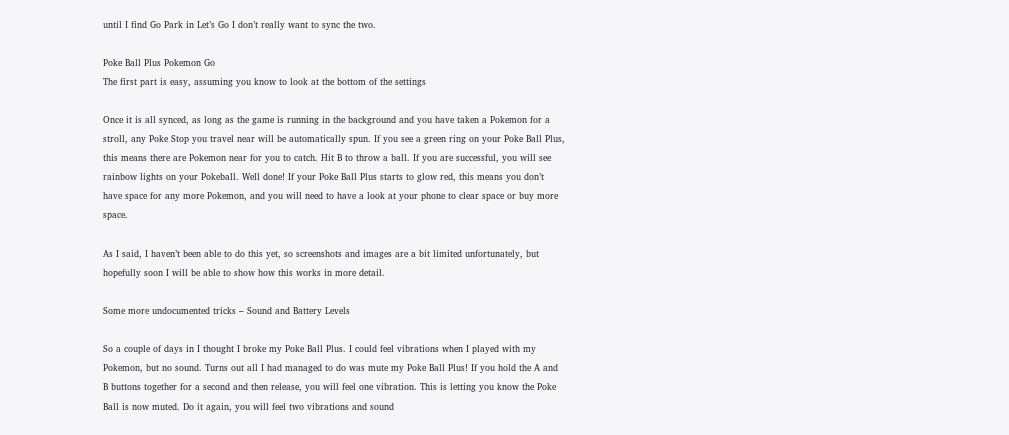until I find Go Park in Let’s Go I don’t really want to sync the two.

Poke Ball Plus Pokemon Go
The first part is easy, assuming you know to look at the bottom of the settings

Once it is all synced, as long as the game is running in the background and you have taken a Pokemon for a stroll, any Poke Stop you travel near will be automatically spun. If you see a green ring on your Poke Ball Plus, this means there are Pokemon near for you to catch. Hit B to throw a ball. If you are successful, you will see rainbow lights on your Pokeball. Well done! If your Poke Ball Plus starts to glow red, this means you don’t have space for any more Pokemon, and you will need to have a look at your phone to clear space or buy more space.

As I said, I haven’t been able to do this yet, so screenshots and images are a bit limited unfortunately, but hopefully soon I will be able to show how this works in more detail.

Some more undocumented tricks – Sound and Battery Levels

So a couple of days in I thought I broke my Poke Ball Plus. I could feel vibrations when I played with my Pokemon, but no sound. Turns out all I had managed to do was mute my Poke Ball Plus! If you hold the A and B buttons together for a second and then release, you will feel one vibration. This is letting you know the Poke Ball is now muted. Do it again, you will feel two vibrations and sound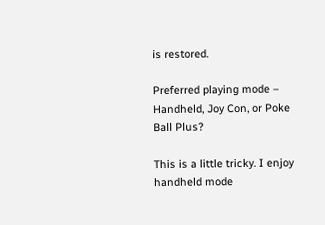is restored.

Preferred playing mode – Handheld, Joy Con, or Poke Ball Plus?

This is a little tricky. I enjoy handheld mode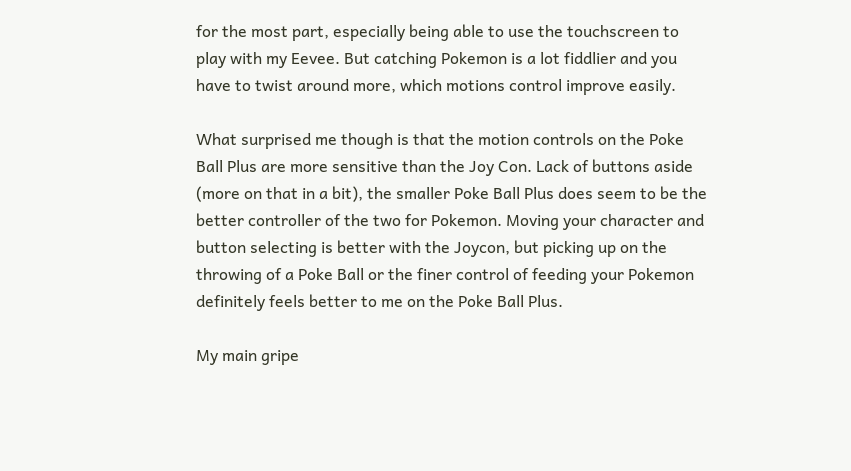for the most part, especially being able to use the touchscreen to play with my Eevee. But catching Pokemon is a lot fiddlier and you have to twist around more, which motions control improve easily.

What surprised me though is that the motion controls on the Poke Ball Plus are more sensitive than the Joy Con. Lack of buttons aside (more on that in a bit), the smaller Poke Ball Plus does seem to be the better controller of the two for Pokemon. Moving your character and button selecting is better with the Joycon, but picking up on the throwing of a Poke Ball or the finer control of feeding your Pokemon definitely feels better to me on the Poke Ball Plus.

My main gripe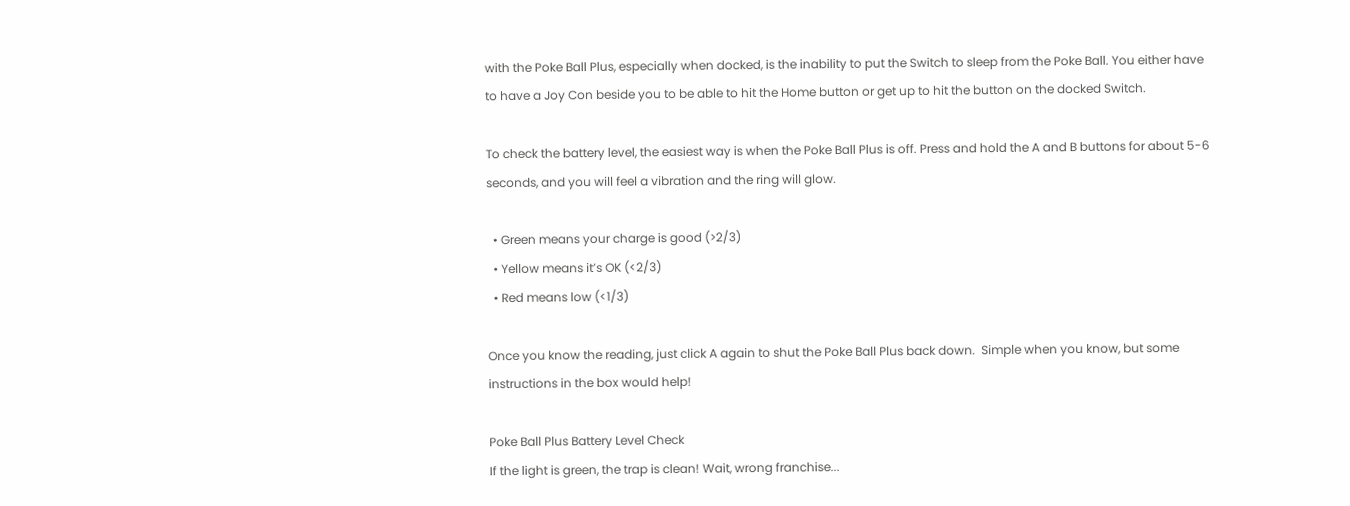with the Poke Ball Plus, especially when docked, is the inability to put the Switch to sleep from the Poke Ball. You either have to have a Joy Con beside you to be able to hit the Home button or get up to hit the button on the docked Switch.

To check the battery level, the easiest way is when the Poke Ball Plus is off. Press and hold the A and B buttons for about 5-6 seconds, and you will feel a vibration and the ring will glow.

  • Green means your charge is good (>2/3)
  • Yellow means it’s OK (<2/3)
  • Red means low (<1/3)

Once you know the reading, just click A again to shut the Poke Ball Plus back down.  Simple when you know, but some instructions in the box would help!

Poke Ball Plus Battery Level Check
If the light is green, the trap is clean! Wait, wrong franchise...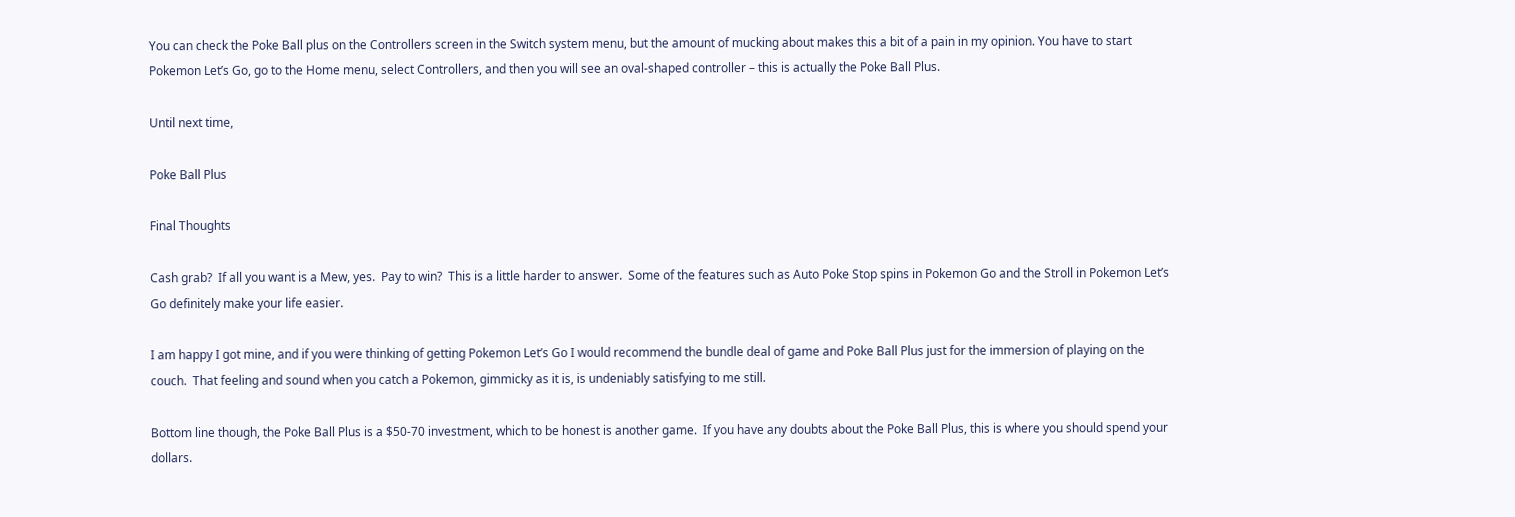You can check the Poke Ball plus on the Controllers screen in the Switch system menu, but the amount of mucking about makes this a bit of a pain in my opinion. You have to start Pokemon Let’s Go, go to the Home menu, select Controllers, and then you will see an oval-shaped controller – this is actually the Poke Ball Plus.

Until next time,

Poke Ball Plus

Final Thoughts

Cash grab?  If all you want is a Mew, yes.  Pay to win?  This is a little harder to answer.  Some of the features such as Auto Poke Stop spins in Pokemon Go and the Stroll in Pokemon Let’s Go definitely make your life easier.

I am happy I got mine, and if you were thinking of getting Pokemon Let’s Go I would recommend the bundle deal of game and Poke Ball Plus just for the immersion of playing on the couch.  That feeling and sound when you catch a Pokemon, gimmicky as it is, is undeniably satisfying to me still.

Bottom line though, the Poke Ball Plus is a $50-70 investment, which to be honest is another game.  If you have any doubts about the Poke Ball Plus, this is where you should spend your dollars.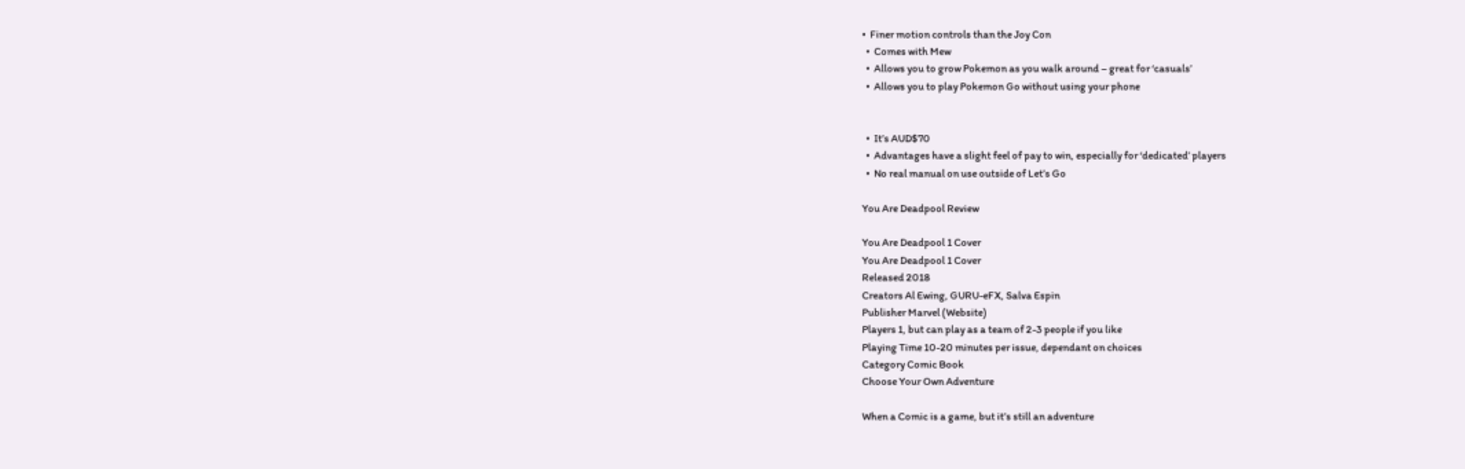•  Finer motion controls than the Joy Con
  •  Comes with Mew
  •  Allows you to grow Pokemon as you walk around – great for ‘casuals’
  •  Allows you to play Pokemon Go without using your phone


  •  It’s AUD$70
  •  Advantages have a slight feel of pay to win, especially for ‘dedicated’ players
  •  No real manual on use outside of Let’s Go

You Are Deadpool Review

You Are Deadpool 1 Cover
You Are Deadpool 1 Cover
Released 2018
Creators Al Ewing, GURU-eFX, Salva Espin
Publisher Marvel (Website)
Players 1, but can play as a team of 2-3 people if you like
Playing Time 10-20 minutes per issue, dependant on choices
Category Comic Book
Choose Your Own Adventure

When a Comic is a game, but it’s still an adventure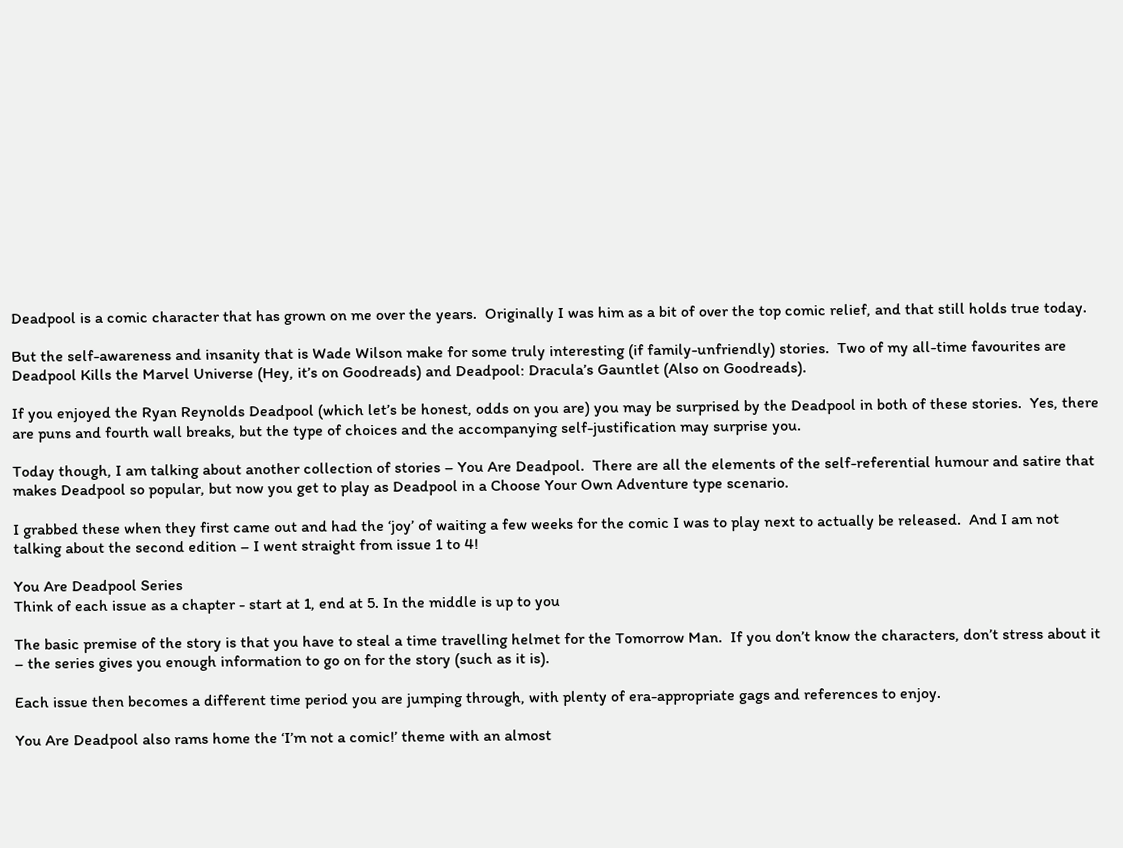Deadpool is a comic character that has grown on me over the years.  Originally I was him as a bit of over the top comic relief, and that still holds true today.

But the self-awareness and insanity that is Wade Wilson make for some truly interesting (if family-unfriendly) stories.  Two of my all-time favourites are Deadpool Kills the Marvel Universe (Hey, it’s on Goodreads) and Deadpool: Dracula’s Gauntlet (Also on Goodreads).

If you enjoyed the Ryan Reynolds Deadpool (which let’s be honest, odds on you are) you may be surprised by the Deadpool in both of these stories.  Yes, there are puns and fourth wall breaks, but the type of choices and the accompanying self-justification may surprise you.

Today though, I am talking about another collection of stories – You Are Deadpool.  There are all the elements of the self-referential humour and satire that makes Deadpool so popular, but now you get to play as Deadpool in a Choose Your Own Adventure type scenario.

I grabbed these when they first came out and had the ‘joy’ of waiting a few weeks for the comic I was to play next to actually be released.  And I am not talking about the second edition – I went straight from issue 1 to 4!

You Are Deadpool Series
Think of each issue as a chapter - start at 1, end at 5. In the middle is up to you

The basic premise of the story is that you have to steal a time travelling helmet for the Tomorrow Man.  If you don’t know the characters, don’t stress about it – the series gives you enough information to go on for the story (such as it is).

Each issue then becomes a different time period you are jumping through, with plenty of era-appropriate gags and references to enjoy.

You Are Deadpool also rams home the ‘I’m not a comic!’ theme with an almost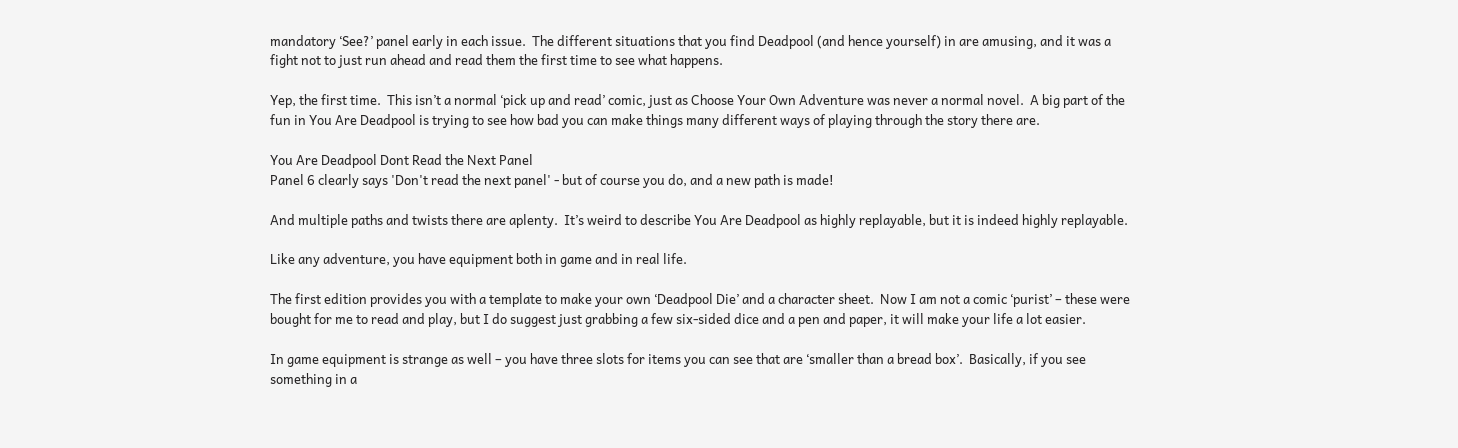mandatory ‘See?’ panel early in each issue.  The different situations that you find Deadpool (and hence yourself) in are amusing, and it was a fight not to just run ahead and read them the first time to see what happens.

Yep, the first time.  This isn’t a normal ‘pick up and read’ comic, just as Choose Your Own Adventure was never a normal novel.  A big part of the fun in You Are Deadpool is trying to see how bad you can make things many different ways of playing through the story there are.

You Are Deadpool Dont Read the Next Panel
Panel 6 clearly says 'Don't read the next panel' - but of course you do, and a new path is made!

And multiple paths and twists there are aplenty.  It’s weird to describe You Are Deadpool as highly replayable, but it is indeed highly replayable.

Like any adventure, you have equipment both in game and in real life.

The first edition provides you with a template to make your own ‘Deadpool Die’ and a character sheet.  Now I am not a comic ‘purist’ – these were bought for me to read and play, but I do suggest just grabbing a few six-sided dice and a pen and paper, it will make your life a lot easier.

In game equipment is strange as well – you have three slots for items you can see that are ‘smaller than a bread box’.  Basically, if you see something in a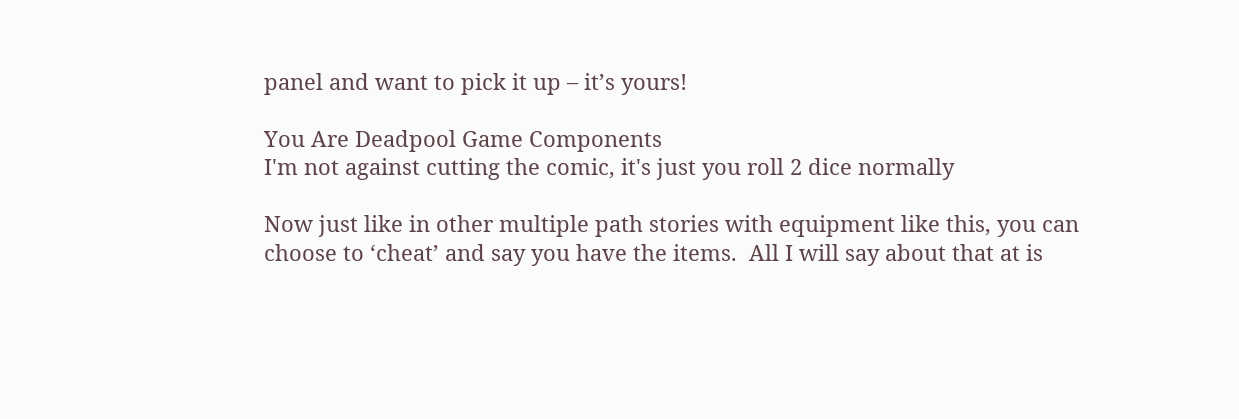panel and want to pick it up – it’s yours!

You Are Deadpool Game Components
I'm not against cutting the comic, it's just you roll 2 dice normally

Now just like in other multiple path stories with equipment like this, you can choose to ‘cheat’ and say you have the items.  All I will say about that at is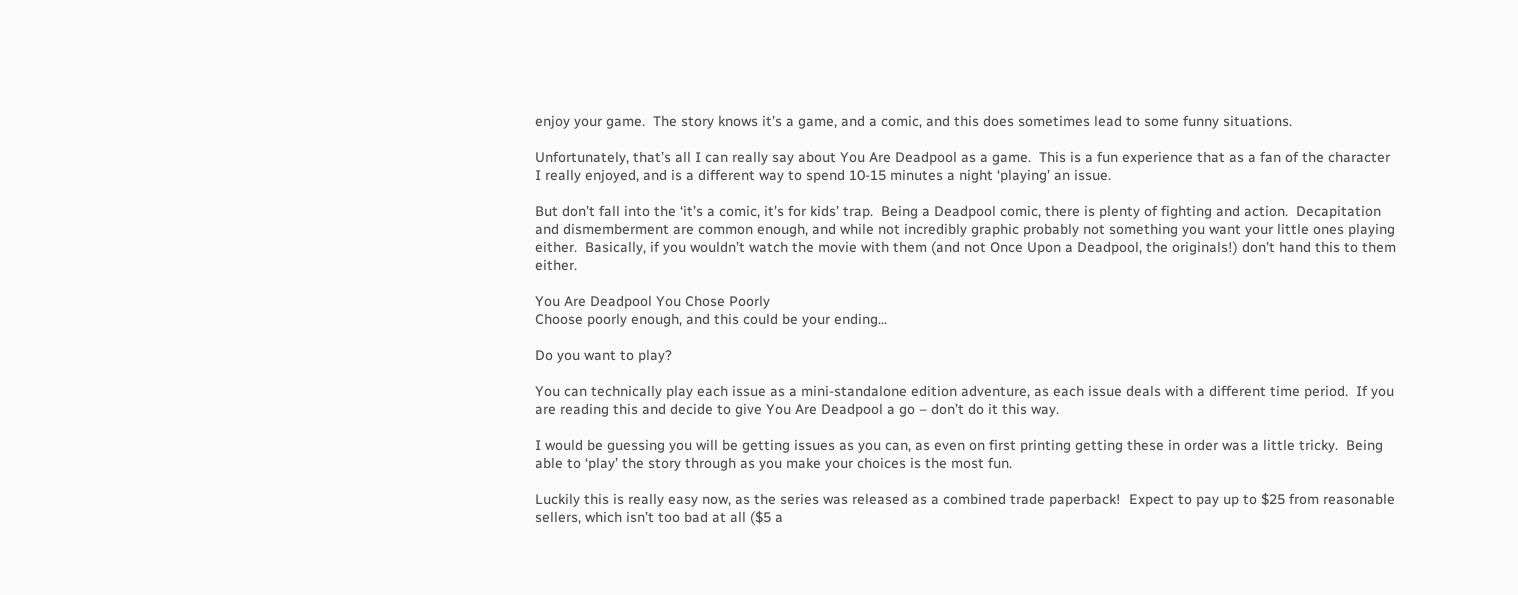enjoy your game.  The story knows it’s a game, and a comic, and this does sometimes lead to some funny situations.

Unfortunately, that’s all I can really say about You Are Deadpool as a game.  This is a fun experience that as a fan of the character I really enjoyed, and is a different way to spend 10-15 minutes a night ‘playing’ an issue.

But don’t fall into the ‘it’s a comic, it’s for kids’ trap.  Being a Deadpool comic, there is plenty of fighting and action.  Decapitation and dismemberment are common enough, and while not incredibly graphic probably not something you want your little ones playing either.  Basically, if you wouldn’t watch the movie with them (and not Once Upon a Deadpool, the originals!) don’t hand this to them either.

You Are Deadpool You Chose Poorly
Choose poorly enough, and this could be your ending...

Do you want to play?

You can technically play each issue as a mini-standalone edition adventure, as each issue deals with a different time period.  If you are reading this and decide to give You Are Deadpool a go – don’t do it this way.

I would be guessing you will be getting issues as you can, as even on first printing getting these in order was a little tricky.  Being able to ‘play’ the story through as you make your choices is the most fun.

Luckily this is really easy now, as the series was released as a combined trade paperback!  Expect to pay up to $25 from reasonable sellers, which isn’t too bad at all ($5 a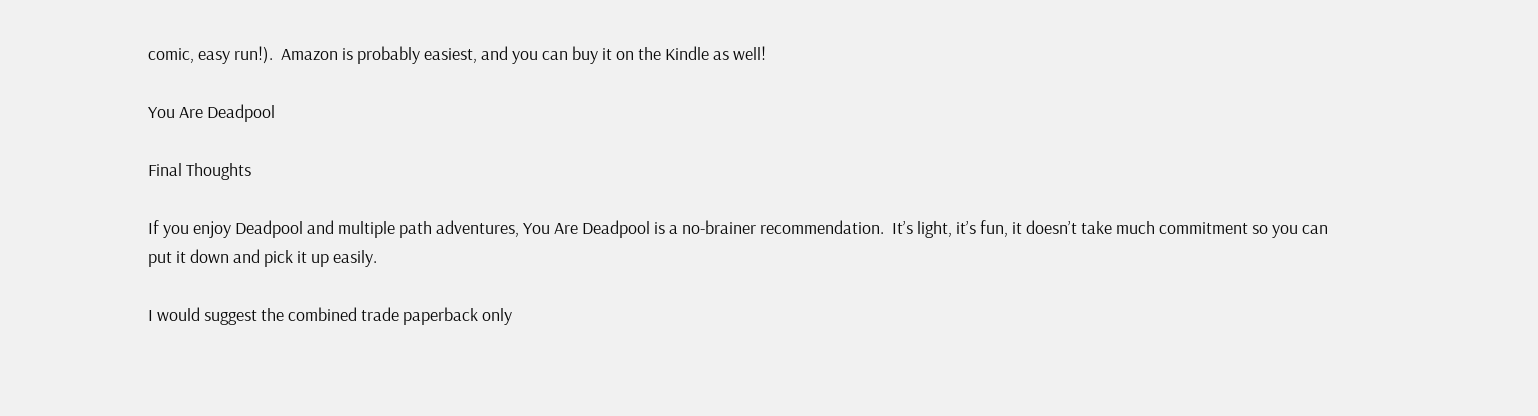comic, easy run!).  Amazon is probably easiest, and you can buy it on the Kindle as well!

You Are Deadpool

Final Thoughts

If you enjoy Deadpool and multiple path adventures, You Are Deadpool is a no-brainer recommendation.  It’s light, it’s fun, it doesn’t take much commitment so you can put it down and pick it up easily.

I would suggest the combined trade paperback only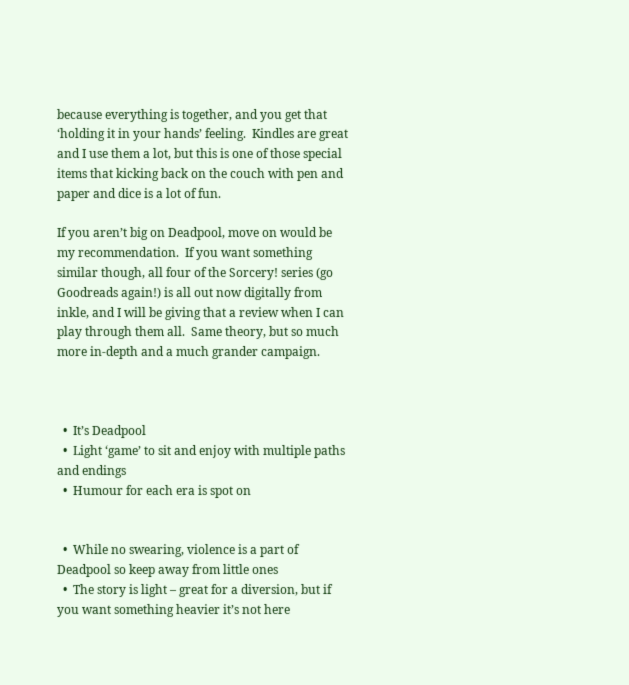because everything is together, and you get that ‘holding it in your hands’ feeling.  Kindles are great and I use them a lot, but this is one of those special items that kicking back on the couch with pen and paper and dice is a lot of fun.

If you aren’t big on Deadpool, move on would be my recommendation.  If you want something similar though, all four of the Sorcery! series (go Goodreads again!) is all out now digitally from inkle, and I will be giving that a review when I can play through them all.  Same theory, but so much more in-depth and a much grander campaign.



  •  It’s Deadpool
  •  Light ‘game’ to sit and enjoy with multiple paths and endings
  •  Humour for each era is spot on


  •  While no swearing, violence is a part of Deadpool so keep away from little ones
  •  The story is light – great for a diversion, but if you want something heavier it’s not here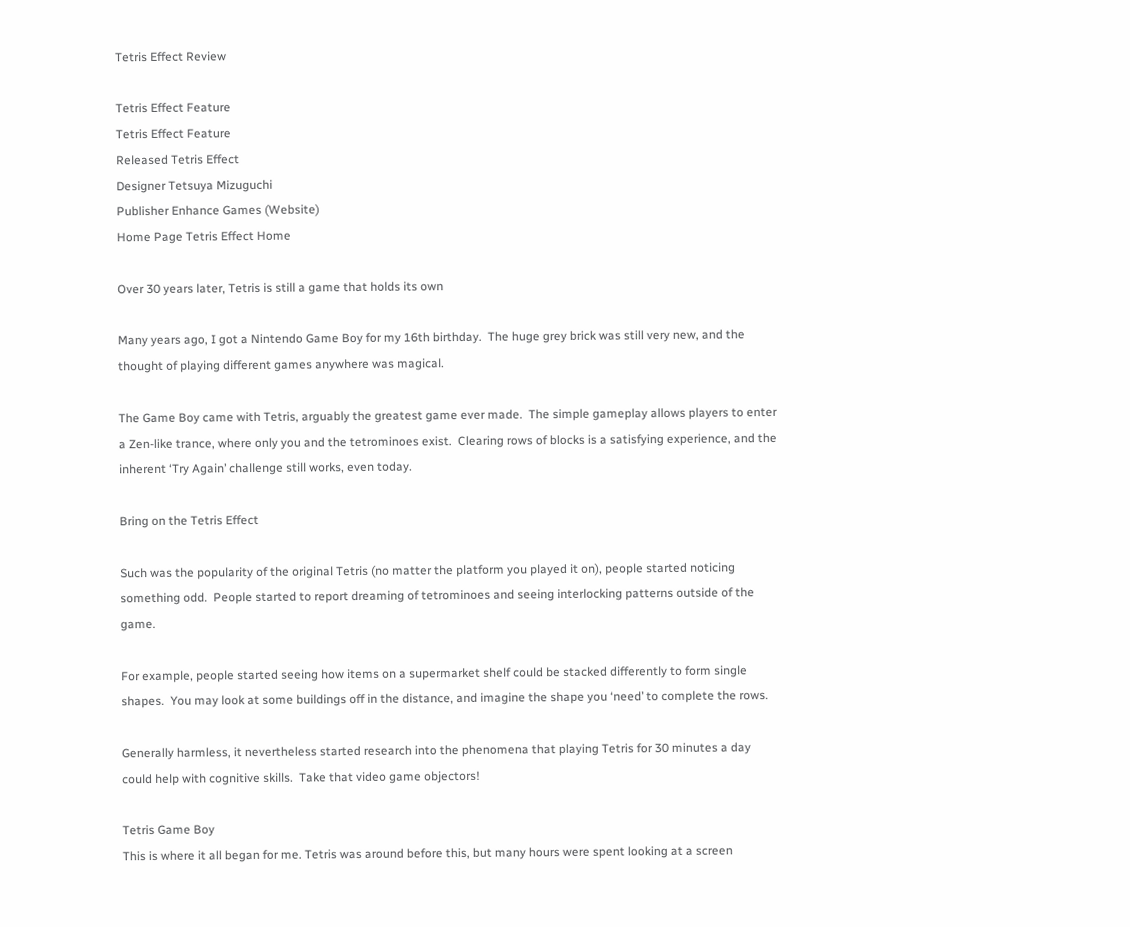Tetris Effect Review

Tetris Effect Feature
Tetris Effect Feature
Released Tetris Effect
Designer Tetsuya Mizuguchi
Publisher Enhance Games (Website)
Home Page Tetris Effect Home

Over 30 years later, Tetris is still a game that holds its own

Many years ago, I got a Nintendo Game Boy for my 16th birthday.  The huge grey brick was still very new, and the thought of playing different games anywhere was magical.

The Game Boy came with Tetris, arguably the greatest game ever made.  The simple gameplay allows players to enter a Zen-like trance, where only you and the tetrominoes exist.  Clearing rows of blocks is a satisfying experience, and the inherent ‘Try Again’ challenge still works, even today.

Bring on the Tetris Effect

Such was the popularity of the original Tetris (no matter the platform you played it on), people started noticing something odd.  People started to report dreaming of tetrominoes and seeing interlocking patterns outside of the game.

For example, people started seeing how items on a supermarket shelf could be stacked differently to form single shapes.  You may look at some buildings off in the distance, and imagine the shape you ‘need’ to complete the rows.

Generally harmless, it nevertheless started research into the phenomena that playing Tetris for 30 minutes a day could help with cognitive skills.  Take that video game objectors!

Tetris Game Boy
This is where it all began for me. Tetris was around before this, but many hours were spent looking at a screen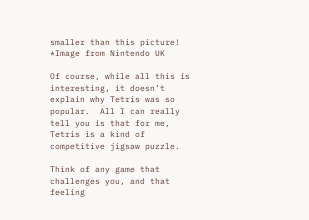smaller than this picture! *Image from Nintendo UK

Of course, while all this is interesting, it doesn’t explain why Tetris was so popular.  All I can really tell you is that for me, Tetris is a kind of competitive jigsaw puzzle.

Think of any game that challenges you, and that feeling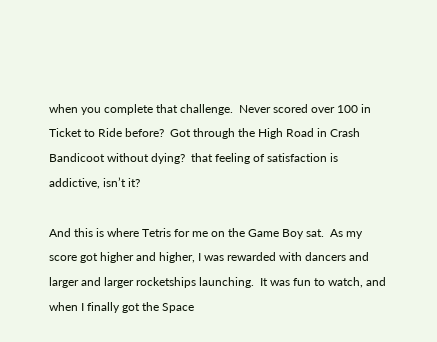when you complete that challenge.  Never scored over 100 in Ticket to Ride before?  Got through the High Road in Crash Bandicoot without dying?  that feeling of satisfaction is addictive, isn’t it?

And this is where Tetris for me on the Game Boy sat.  As my score got higher and higher, I was rewarded with dancers and larger and larger rocketships launching.  It was fun to watch, and when I finally got the Space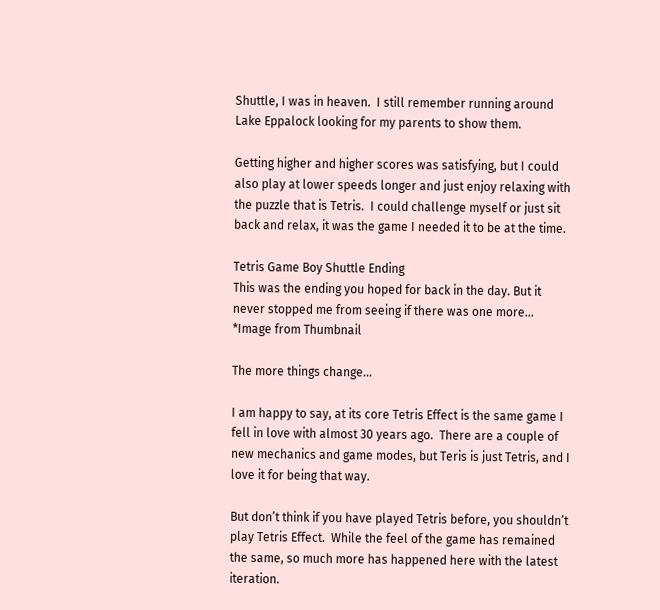Shuttle, I was in heaven.  I still remember running around Lake Eppalock looking for my parents to show them.

Getting higher and higher scores was satisfying, but I could also play at lower speeds longer and just enjoy relaxing with the puzzle that is Tetris.  I could challenge myself or just sit back and relax, it was the game I needed it to be at the time.

Tetris Game Boy Shuttle Ending
This was the ending you hoped for back in the day. But it never stopped me from seeing if there was one more... *Image from Thumbnail

The more things change…

I am happy to say, at its core Tetris Effect is the same game I fell in love with almost 30 years ago.  There are a couple of new mechanics and game modes, but Teris is just Tetris, and I love it for being that way.

But don’t think if you have played Tetris before, you shouldn’t play Tetris Effect.  While the feel of the game has remained the same, so much more has happened here with the latest iteration.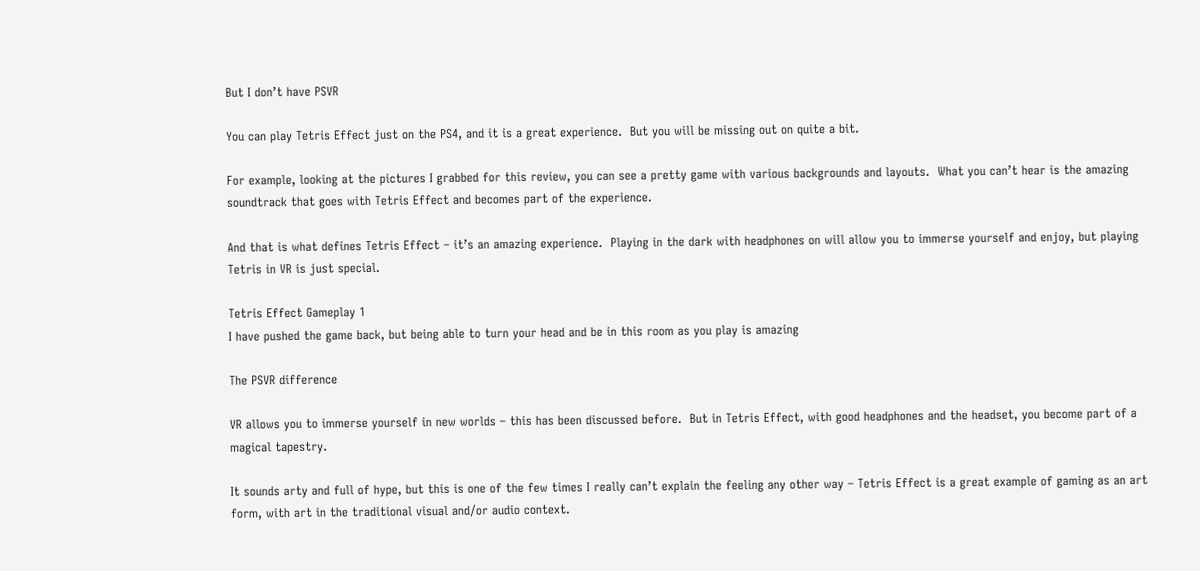But I don’t have PSVR

You can play Tetris Effect just on the PS4, and it is a great experience.  But you will be missing out on quite a bit.

For example, looking at the pictures I grabbed for this review, you can see a pretty game with various backgrounds and layouts.  What you can’t hear is the amazing soundtrack that goes with Tetris Effect and becomes part of the experience.

And that is what defines Tetris Effect – it’s an amazing experience.  Playing in the dark with headphones on will allow you to immerse yourself and enjoy, but playing Tetris in VR is just special.

Tetris Effect Gameplay 1
I have pushed the game back, but being able to turn your head and be in this room as you play is amazing

The PSVR difference

VR allows you to immerse yourself in new worlds – this has been discussed before.  But in Tetris Effect, with good headphones and the headset, you become part of a magical tapestry.

It sounds arty and full of hype, but this is one of the few times I really can’t explain the feeling any other way – Tetris Effect is a great example of gaming as an art form, with art in the traditional visual and/or audio context.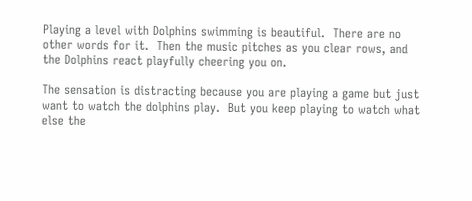Playing a level with Dolphins swimming is beautiful.  There are no other words for it.  Then the music pitches as you clear rows, and the Dolphins react playfully cheering you on.

The sensation is distracting because you are playing a game but just want to watch the dolphins play.  But you keep playing to watch what else the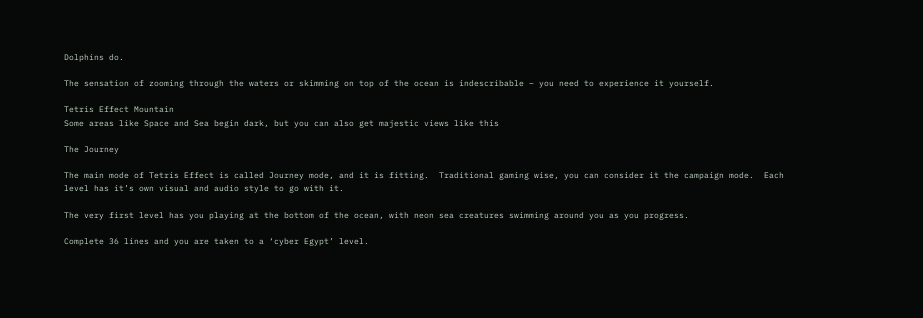Dolphins do.

The sensation of zooming through the waters or skimming on top of the ocean is indescribable – you need to experience it yourself.

Tetris Effect Mountain
Some areas like Space and Sea begin dark, but you can also get majestic views like this

The Journey

The main mode of Tetris Effect is called Journey mode, and it is fitting.  Traditional gaming wise, you can consider it the campaign mode.  Each level has it’s own visual and audio style to go with it.

The very first level has you playing at the bottom of the ocean, with neon sea creatures swimming around you as you progress.

Complete 36 lines and you are taken to a ‘cyber Egypt’ level.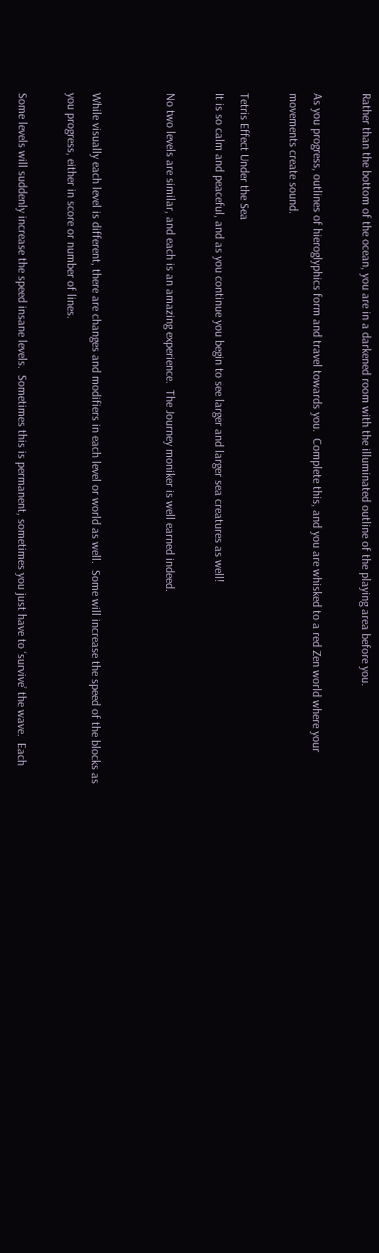Rather than the bottom of the ocean, you are in a darkened room with the illuminated outline of the playing area before you.

As you progress, outlines of hieroglyphics form and travel towards you.  Complete this, and you are whisked to a red Zen world where your movements create sound.

Tetris Effect Under the Sea
It is so calm and peaceful, and as you continue you begin to see larger and larger sea creatures as well!

No two levels are similar, and each is an amazing experience.  The Journey moniker is well earned indeed.


While visually each level is different, there are changes and modifiers in each level or world as well.  Some will increase the speed of the blocks as you progress, either in score or number of lines.

Some levels will suddenly increase the speed insane levels.  Sometimes this is permanent, sometimes you just have to ‘survive’ the wave.  Each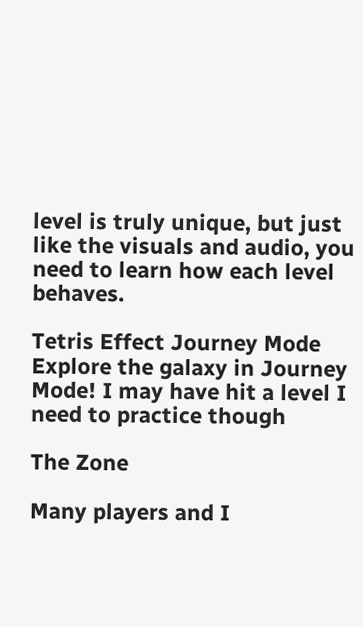level is truly unique, but just like the visuals and audio, you need to learn how each level behaves.

Tetris Effect Journey Mode
Explore the galaxy in Journey Mode! I may have hit a level I need to practice though

The Zone

Many players and I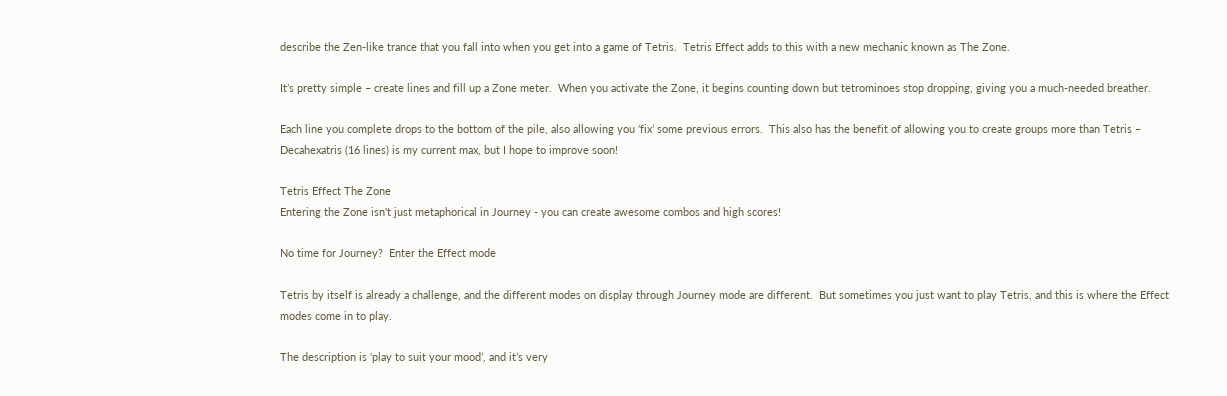describe the Zen-like trance that you fall into when you get into a game of Tetris.  Tetris Effect adds to this with a new mechanic known as The Zone.

It’s pretty simple – create lines and fill up a Zone meter.  When you activate the Zone, it begins counting down but tetrominoes stop dropping, giving you a much-needed breather.

Each line you complete drops to the bottom of the pile, also allowing you ‘fix’ some previous errors.  This also has the benefit of allowing you to create groups more than Tetris – Decahexatris (16 lines) is my current max, but I hope to improve soon!

Tetris Effect The Zone
Entering the Zone isn't just metaphorical in Journey - you can create awesome combos and high scores!

No time for Journey?  Enter the Effect mode

Tetris by itself is already a challenge, and the different modes on display through Journey mode are different.  But sometimes you just want to play Tetris, and this is where the Effect modes come in to play.

The description is ‘play to suit your mood’, and it’s very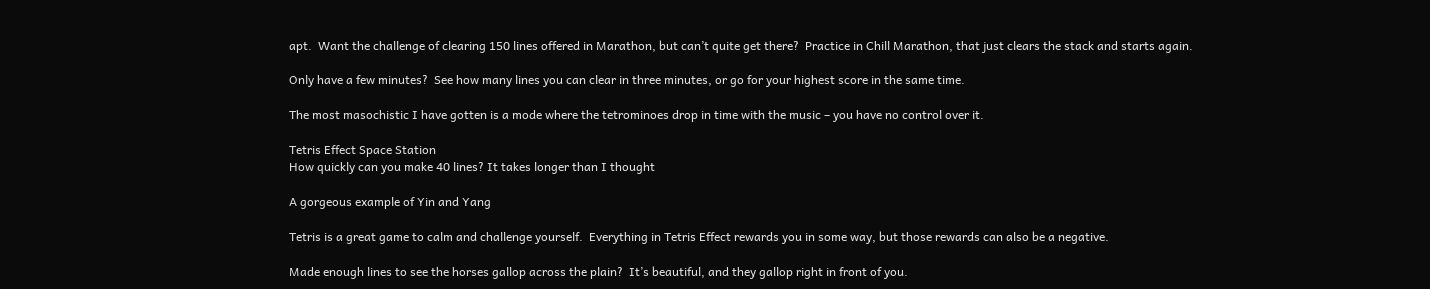apt.  Want the challenge of clearing 150 lines offered in Marathon, but can’t quite get there?  Practice in Chill Marathon, that just clears the stack and starts again.

Only have a few minutes?  See how many lines you can clear in three minutes, or go for your highest score in the same time.

The most masochistic I have gotten is a mode where the tetrominoes drop in time with the music – you have no control over it.

Tetris Effect Space Station
How quickly can you make 40 lines? It takes longer than I thought

A gorgeous example of Yin and Yang

Tetris is a great game to calm and challenge yourself.  Everything in Tetris Effect rewards you in some way, but those rewards can also be a negative.

Made enough lines to see the horses gallop across the plain?  It’s beautiful, and they gallop right in front of you.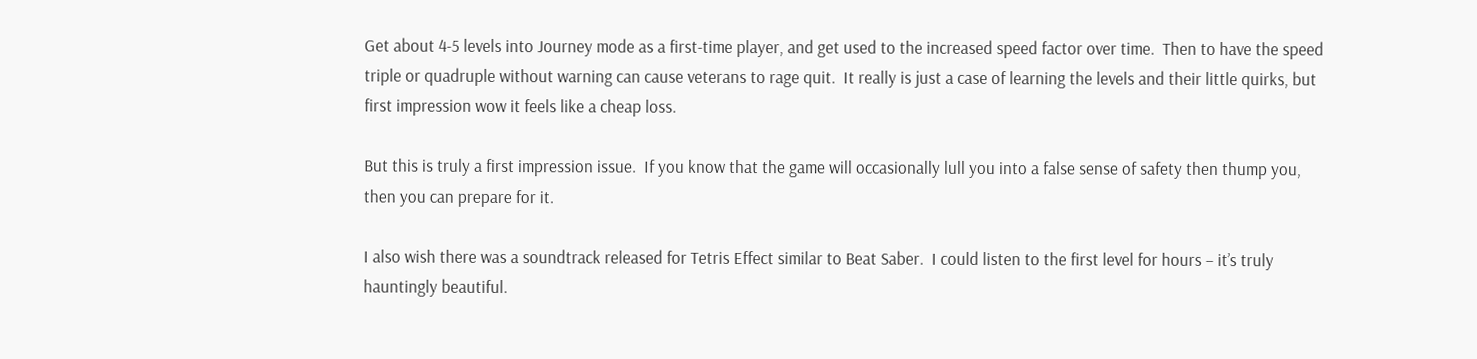Get about 4-5 levels into Journey mode as a first-time player, and get used to the increased speed factor over time.  Then to have the speed triple or quadruple without warning can cause veterans to rage quit.  It really is just a case of learning the levels and their little quirks, but first impression wow it feels like a cheap loss.

But this is truly a first impression issue.  If you know that the game will occasionally lull you into a false sense of safety then thump you, then you can prepare for it.

I also wish there was a soundtrack released for Tetris Effect similar to Beat Saber.  I could listen to the first level for hours – it’s truly hauntingly beautiful.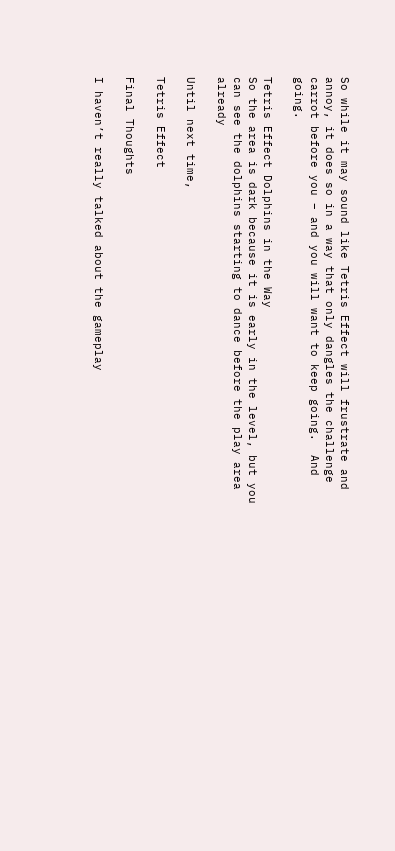So while it may sound like Tetris Effect will frustrate and annoy, it does so in a way that only dangles the challenge carrot before you – and you will want to keep going.  And going.

Tetris Effect Dolphins in the Way
So the area is dark because it is early in the level, but you can see the dolphins starting to dance before the play area already

Until next time,

Tetris Effect

Final Thoughts

I haven’t really talked about the gameplay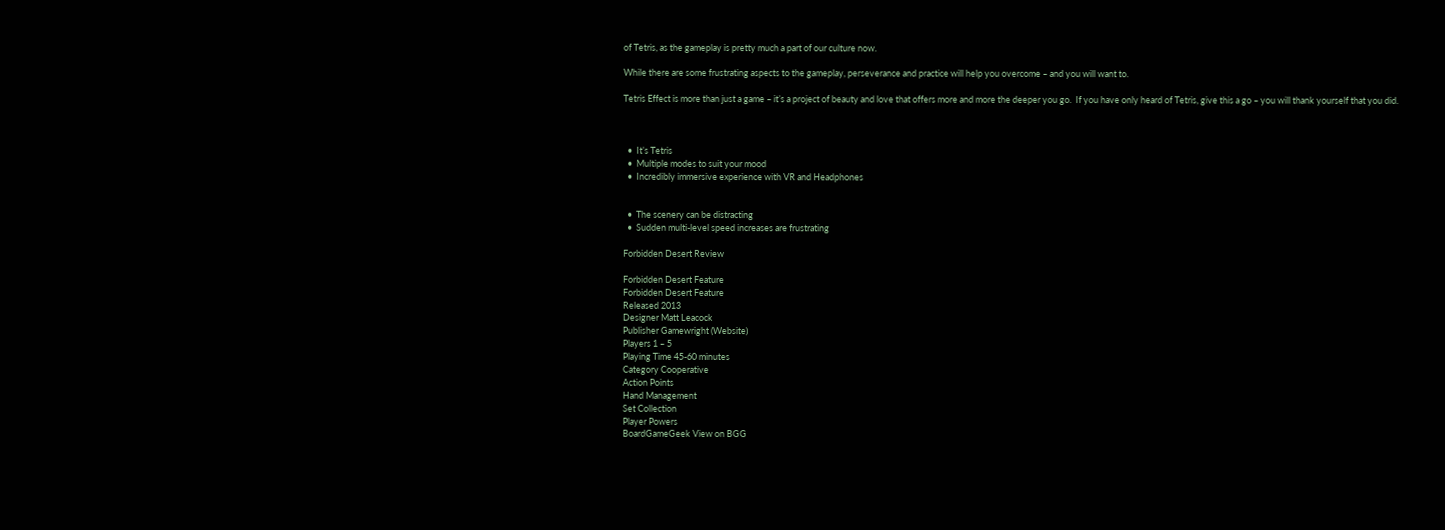of Tetris, as the gameplay is pretty much a part of our culture now.

While there are some frustrating aspects to the gameplay, perseverance and practice will help you overcome – and you will want to.

Tetris Effect is more than just a game – it’s a project of beauty and love that offers more and more the deeper you go.  If you have only heard of Tetris, give this a go – you will thank yourself that you did.



  •  It’s Tetris
  •  Multiple modes to suit your mood
  •  Incredibly immersive experience with VR and Headphones


  •  The scenery can be distracting
  •  Sudden multi-level speed increases are frustrating

Forbidden Desert Review

Forbidden Desert Feature
Forbidden Desert Feature
Released 2013
Designer Matt Leacock
Publisher Gamewright (Website)
Players 1 – 5
Playing Time 45-60 minutes
Category Cooperative
Action Points
Hand Management
Set Collection
Player Powers
BoardGameGeek View on BGG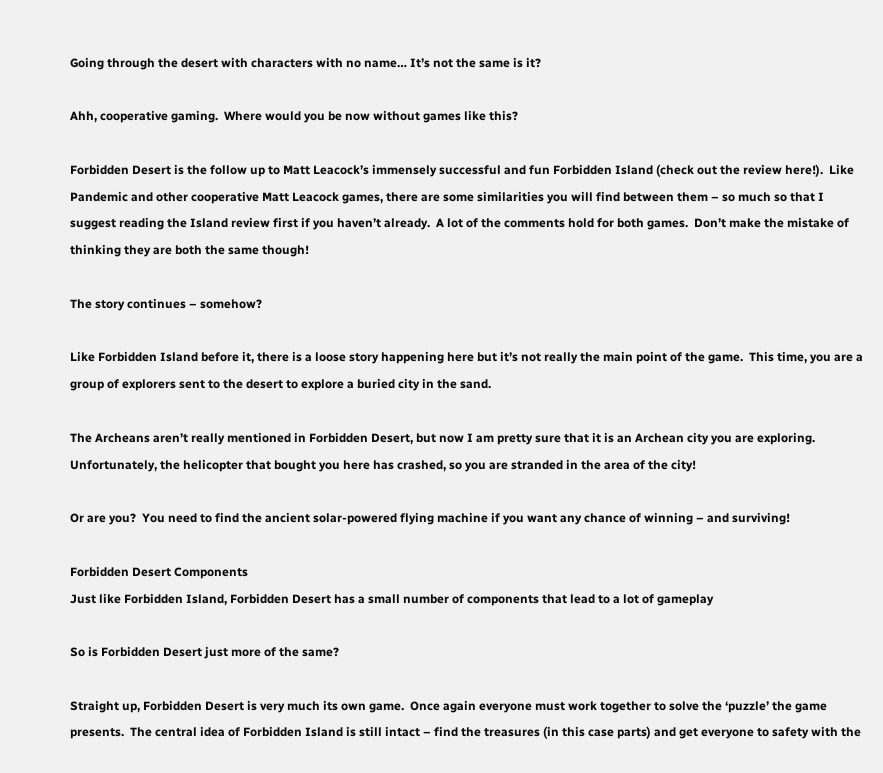Going through the desert with characters with no name… It’s not the same is it?

Ahh, cooperative gaming.  Where would you be now without games like this?

Forbidden Desert is the follow up to Matt Leacock’s immensely successful and fun Forbidden Island (check out the review here!).  Like Pandemic and other cooperative Matt Leacock games, there are some similarities you will find between them – so much so that I suggest reading the Island review first if you haven’t already.  A lot of the comments hold for both games.  Don’t make the mistake of thinking they are both the same though!

The story continues – somehow?

Like Forbidden Island before it, there is a loose story happening here but it’s not really the main point of the game.  This time, you are a group of explorers sent to the desert to explore a buried city in the sand.

The Archeans aren’t really mentioned in Forbidden Desert, but now I am pretty sure that it is an Archean city you are exploring.  Unfortunately, the helicopter that bought you here has crashed, so you are stranded in the area of the city!

Or are you?  You need to find the ancient solar-powered flying machine if you want any chance of winning – and surviving!

Forbidden Desert Components
Just like Forbidden Island, Forbidden Desert has a small number of components that lead to a lot of gameplay

So is Forbidden Desert just more of the same?

Straight up, Forbidden Desert is very much its own game.  Once again everyone must work together to solve the ‘puzzle’ the game presents.  The central idea of Forbidden Island is still intact – find the treasures (in this case parts) and get everyone to safety with the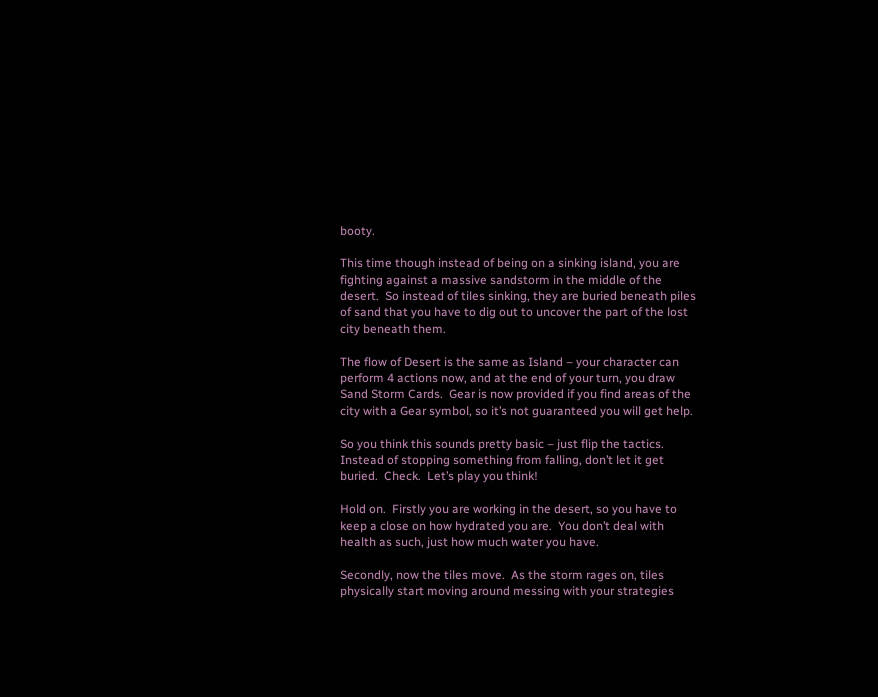booty.

This time though instead of being on a sinking island, you are fighting against a massive sandstorm in the middle of the desert.  So instead of tiles sinking, they are buried beneath piles of sand that you have to dig out to uncover the part of the lost city beneath them.

The flow of Desert is the same as Island – your character can perform 4 actions now, and at the end of your turn, you draw Sand Storm Cards.  Gear is now provided if you find areas of the city with a Gear symbol, so it’s not guaranteed you will get help.

So you think this sounds pretty basic – just flip the tactics.  Instead of stopping something from falling, don’t let it get buried.  Check.  Let’s play you think!

Hold on.  Firstly you are working in the desert, so you have to keep a close on how hydrated you are.  You don’t deal with health as such, just how much water you have.

Secondly, now the tiles move.  As the storm rages on, tiles physically start moving around messing with your strategies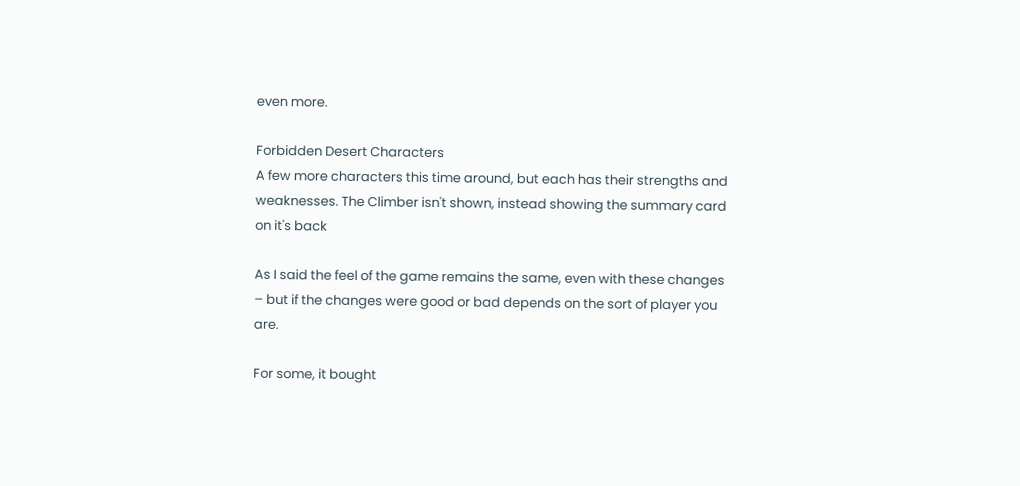even more.

Forbidden Desert Characters
A few more characters this time around, but each has their strengths and weaknesses. The Climber isn't shown, instead showing the summary card on it's back

As I said the feel of the game remains the same, even with these changes – but if the changes were good or bad depends on the sort of player you are.

For some, it bought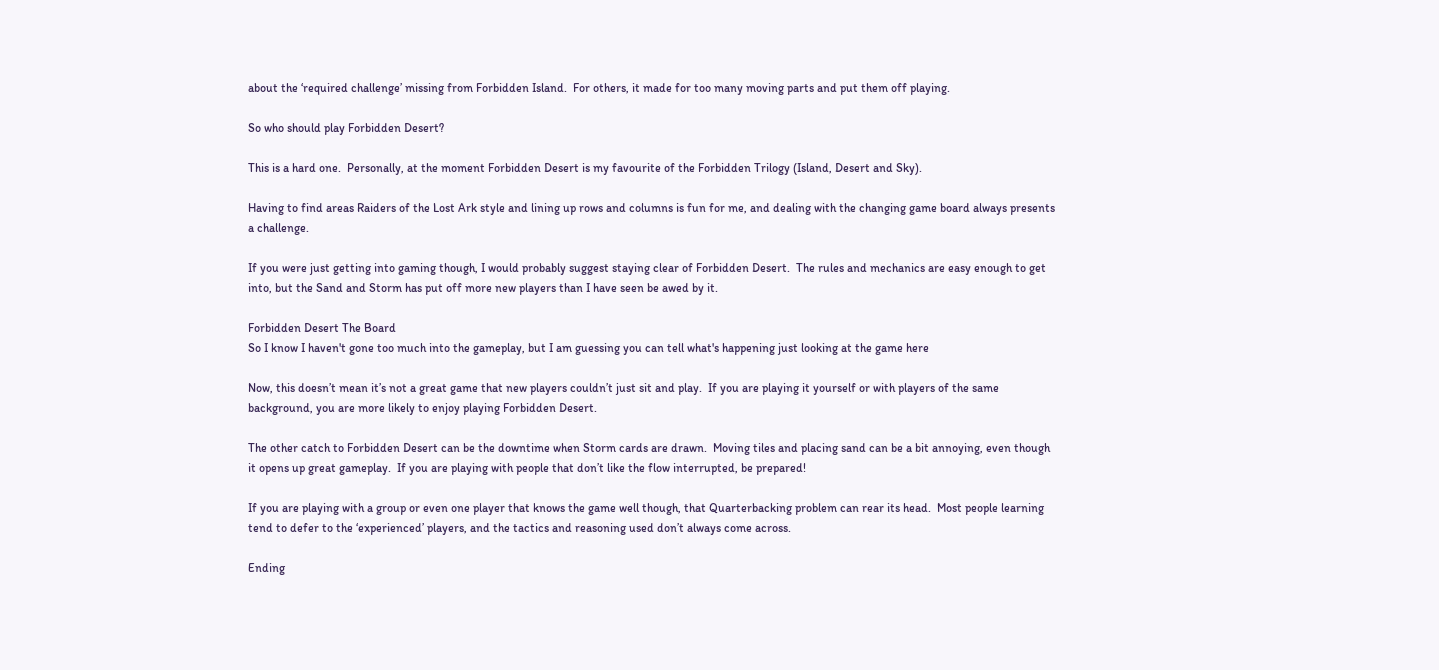about the ‘required challenge’ missing from Forbidden Island.  For others, it made for too many moving parts and put them off playing.

So who should play Forbidden Desert?

This is a hard one.  Personally, at the moment Forbidden Desert is my favourite of the Forbidden Trilogy (Island, Desert and Sky).

Having to find areas Raiders of the Lost Ark style and lining up rows and columns is fun for me, and dealing with the changing game board always presents a challenge.

If you were just getting into gaming though, I would probably suggest staying clear of Forbidden Desert.  The rules and mechanics are easy enough to get into, but the Sand and Storm has put off more new players than I have seen be awed by it.

Forbidden Desert The Board
So I know I haven't gone too much into the gameplay, but I am guessing you can tell what's happening just looking at the game here

Now, this doesn’t mean it’s not a great game that new players couldn’t just sit and play.  If you are playing it yourself or with players of the same background, you are more likely to enjoy playing Forbidden Desert.

The other catch to Forbidden Desert can be the downtime when Storm cards are drawn.  Moving tiles and placing sand can be a bit annoying, even though it opens up great gameplay.  If you are playing with people that don’t like the flow interrupted, be prepared!

If you are playing with a group or even one player that knows the game well though, that Quarterbacking problem can rear its head.  Most people learning tend to defer to the ‘experienced’ players, and the tactics and reasoning used don’t always come across.

Ending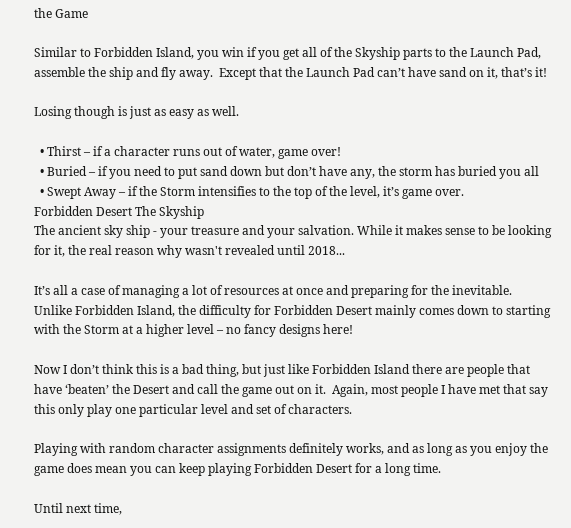the Game

Similar to Forbidden Island, you win if you get all of the Skyship parts to the Launch Pad, assemble the ship and fly away.  Except that the Launch Pad can’t have sand on it, that’s it!

Losing though is just as easy as well.

  • Thirst – if a character runs out of water, game over!
  • Buried – if you need to put sand down but don’t have any, the storm has buried you all
  • Swept Away – if the Storm intensifies to the top of the level, it’s game over.
Forbidden Desert The Skyship
The ancient sky ship - your treasure and your salvation. While it makes sense to be looking for it, the real reason why wasn't revealed until 2018...

It’s all a case of managing a lot of resources at once and preparing for the inevitable.  Unlike Forbidden Island, the difficulty for Forbidden Desert mainly comes down to starting with the Storm at a higher level – no fancy designs here!

Now I don’t think this is a bad thing, but just like Forbidden Island there are people that have ‘beaten’ the Desert and call the game out on it.  Again, most people I have met that say this only play one particular level and set of characters.

Playing with random character assignments definitely works, and as long as you enjoy the game does mean you can keep playing Forbidden Desert for a long time.

Until next time,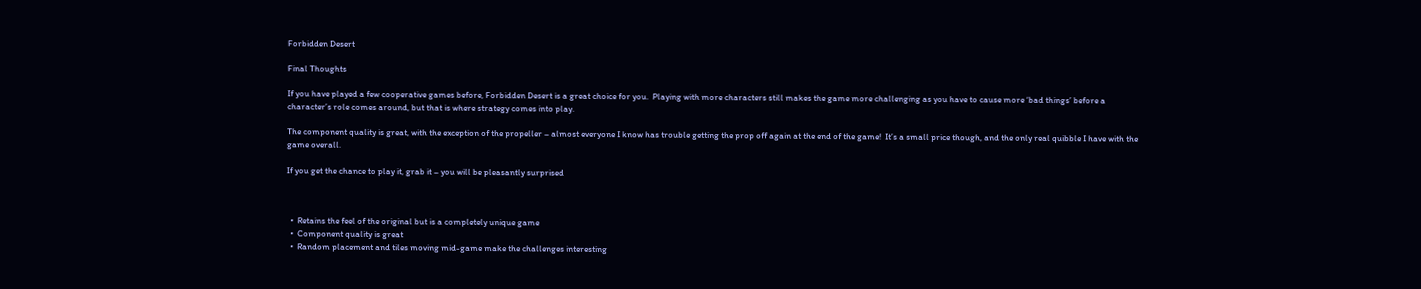Forbidden Desert

Final Thoughts

If you have played a few cooperative games before, Forbidden Desert is a great choice for you.  Playing with more characters still makes the game more challenging as you have to cause more ‘bad things’ before a character’s role comes around, but that is where strategy comes into play.

The component quality is great, with the exception of the propeller – almost everyone I know has trouble getting the prop off again at the end of the game!  It’s a small price though, and the only real quibble I have with the game overall.

If you get the chance to play it, grab it – you will be pleasantly surprised



  •  Retains the feel of the original but is a completely unique game
  •  Component quality is great
  •  Random placement and tiles moving mid-game make the challenges interesting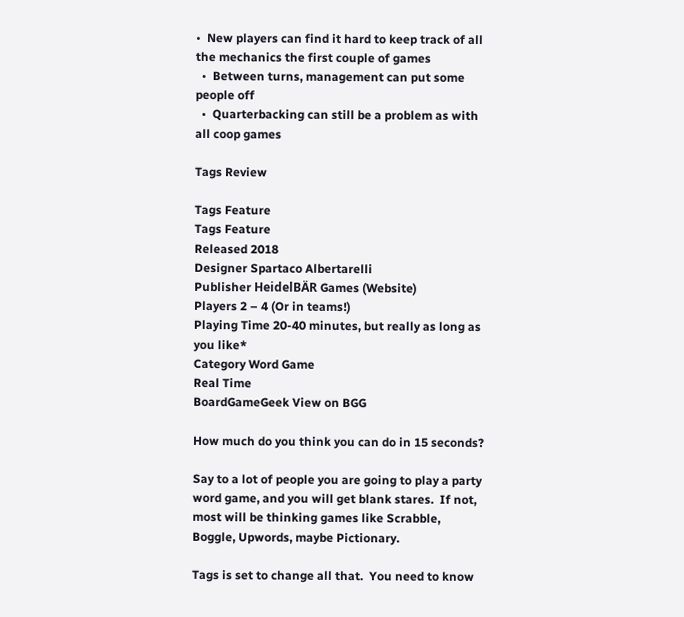•  New players can find it hard to keep track of all the mechanics the first couple of games
  •  Between turns, management can put some people off
  •  Quarterbacking can still be a problem as with all coop games

Tags Review

Tags Feature
Tags Feature
Released 2018
Designer Spartaco Albertarelli
Publisher HeidelBÄR Games (Website)
Players 2 – 4 (Or in teams!)
Playing Time 20-40 minutes, but really as long as you like*
Category Word Game
Real Time
BoardGameGeek View on BGG

How much do you think you can do in 15 seconds?

Say to a lot of people you are going to play a party word game, and you will get blank stares.  If not, most will be thinking games like Scrabble, Boggle, Upwords, maybe Pictionary.

Tags is set to change all that.  You need to know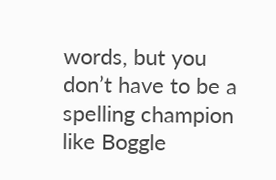words, but you don’t have to be a spelling champion like Boggle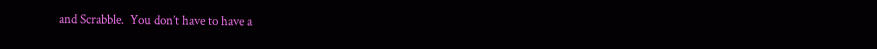and Scrabble.  You don’t have to have a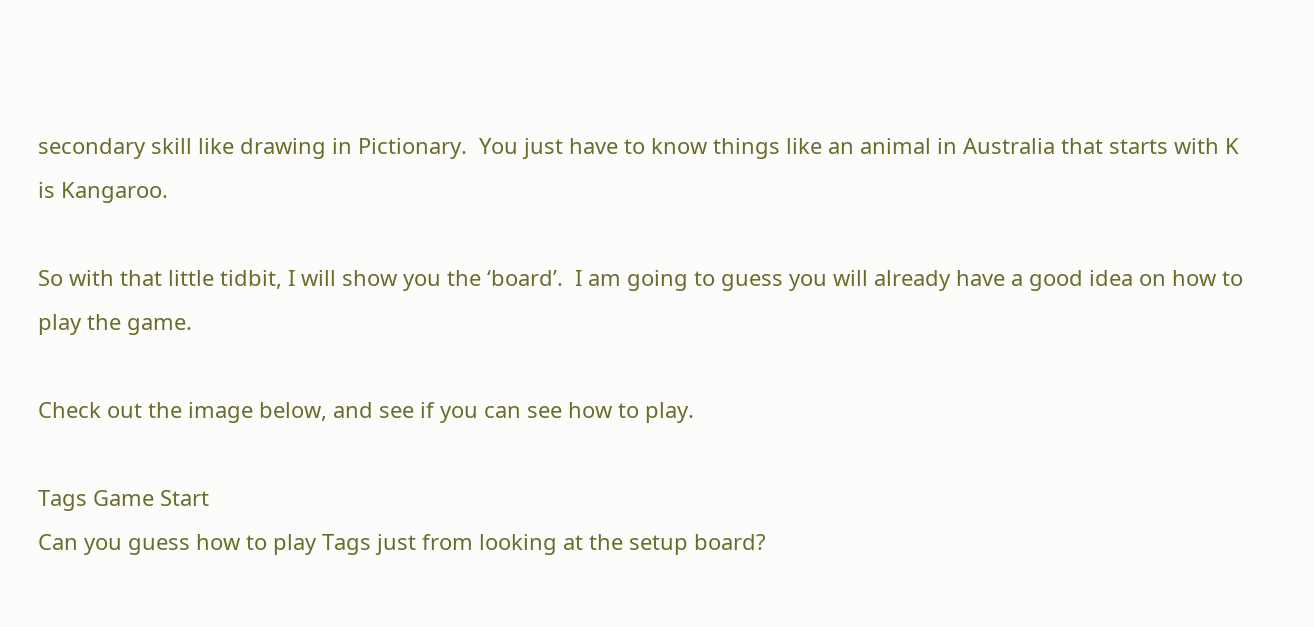secondary skill like drawing in Pictionary.  You just have to know things like an animal in Australia that starts with K is Kangaroo.

So with that little tidbit, I will show you the ‘board’.  I am going to guess you will already have a good idea on how to play the game.

Check out the image below, and see if you can see how to play.

Tags Game Start
Can you guess how to play Tags just from looking at the setup board?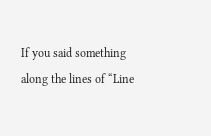If you said something along the lines of “Line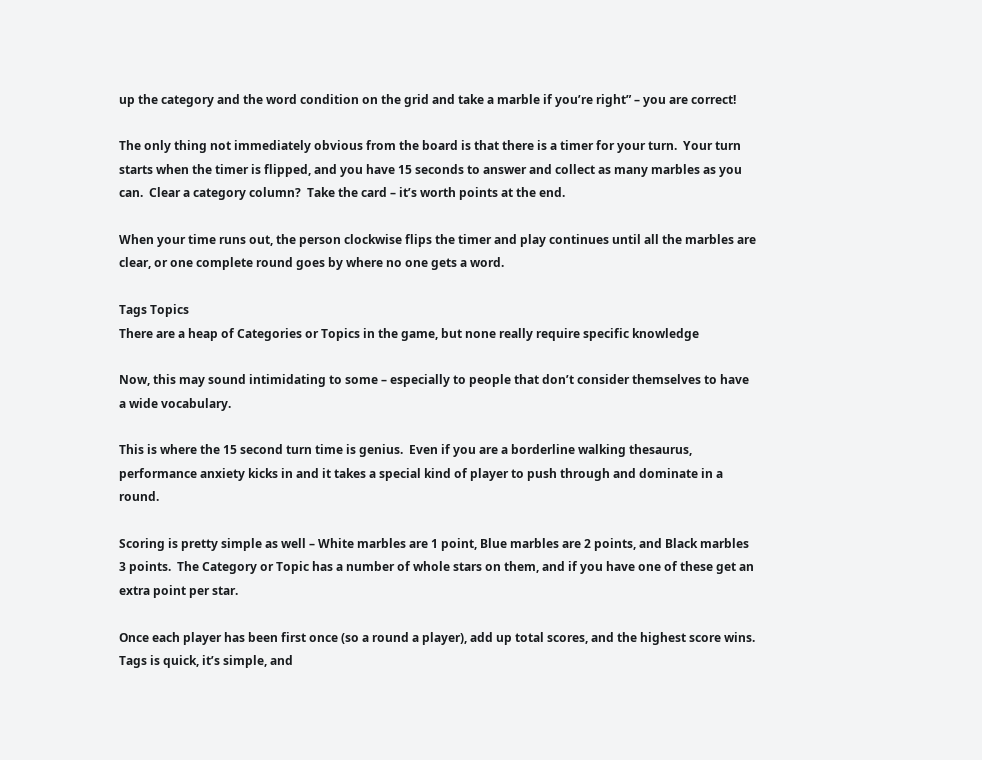up the category and the word condition on the grid and take a marble if you’re right” – you are correct!

The only thing not immediately obvious from the board is that there is a timer for your turn.  Your turn starts when the timer is flipped, and you have 15 seconds to answer and collect as many marbles as you can.  Clear a category column?  Take the card – it’s worth points at the end.

When your time runs out, the person clockwise flips the timer and play continues until all the marbles are clear, or one complete round goes by where no one gets a word.

Tags Topics
There are a heap of Categories or Topics in the game, but none really require specific knowledge

Now, this may sound intimidating to some – especially to people that don’t consider themselves to have a wide vocabulary.

This is where the 15 second turn time is genius.  Even if you are a borderline walking thesaurus, performance anxiety kicks in and it takes a special kind of player to push through and dominate in a round.

Scoring is pretty simple as well – White marbles are 1 point, Blue marbles are 2 points, and Black marbles 3 points.  The Category or Topic has a number of whole stars on them, and if you have one of these get an extra point per star.

Once each player has been first once (so a round a player), add up total scores, and the highest score wins.  Tags is quick, it’s simple, and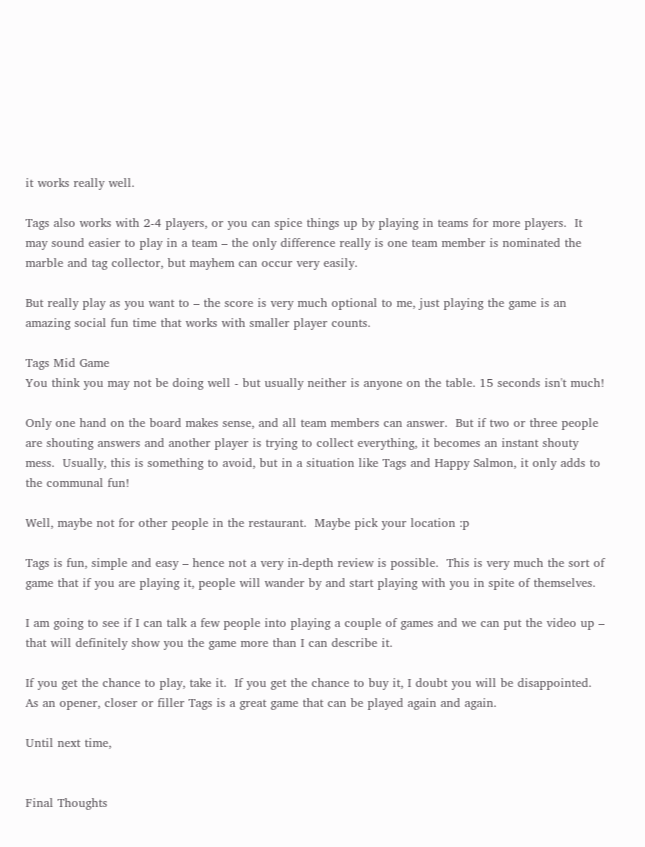it works really well.

Tags also works with 2-4 players, or you can spice things up by playing in teams for more players.  It may sound easier to play in a team – the only difference really is one team member is nominated the marble and tag collector, but mayhem can occur very easily.

But really play as you want to – the score is very much optional to me, just playing the game is an amazing social fun time that works with smaller player counts.

Tags Mid Game
You think you may not be doing well - but usually neither is anyone on the table. 15 seconds isn't much!

Only one hand on the board makes sense, and all team members can answer.  But if two or three people are shouting answers and another player is trying to collect everything, it becomes an instant shouty mess.  Usually, this is something to avoid, but in a situation like Tags and Happy Salmon, it only adds to the communal fun!

Well, maybe not for other people in the restaurant.  Maybe pick your location :p

Tags is fun, simple and easy – hence not a very in-depth review is possible.  This is very much the sort of game that if you are playing it, people will wander by and start playing with you in spite of themselves.

I am going to see if I can talk a few people into playing a couple of games and we can put the video up – that will definitely show you the game more than I can describe it.

If you get the chance to play, take it.  If you get the chance to buy it, I doubt you will be disappointed.  As an opener, closer or filler Tags is a great game that can be played again and again.

Until next time,


Final Thoughts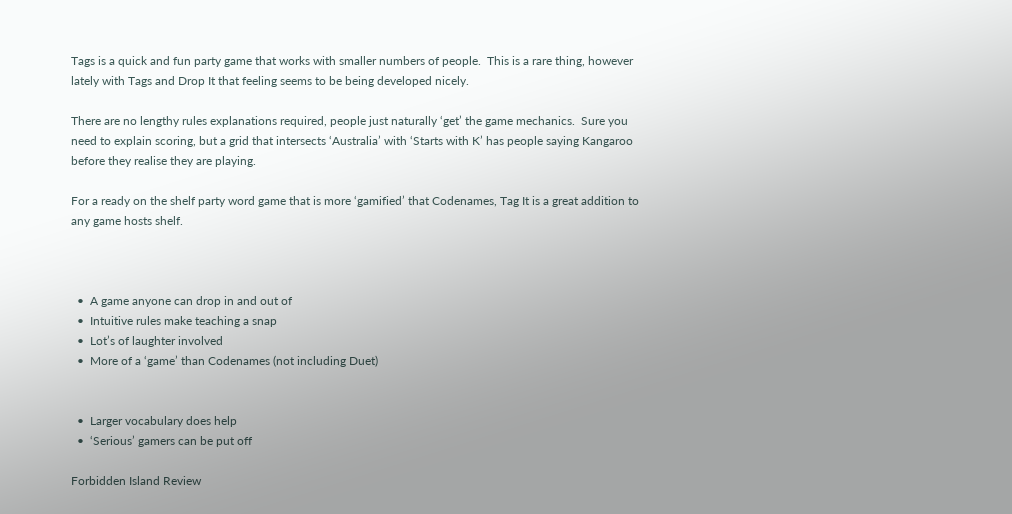Tags is a quick and fun party game that works with smaller numbers of people.  This is a rare thing, however lately with Tags and Drop It that feeling seems to be being developed nicely.

There are no lengthy rules explanations required, people just naturally ‘get’ the game mechanics.  Sure you need to explain scoring, but a grid that intersects ‘Australia’ with ‘Starts with K’ has people saying Kangaroo before they realise they are playing.

For a ready on the shelf party word game that is more ‘gamified’ that Codenames, Tag It is a great addition to any game hosts shelf.



  •  A game anyone can drop in and out of
  •  Intuitive rules make teaching a snap
  •  Lot’s of laughter involved
  •  More of a ‘game’ than Codenames (not including Duet)


  •  Larger vocabulary does help
  •  ‘Serious’ gamers can be put off

Forbidden Island Review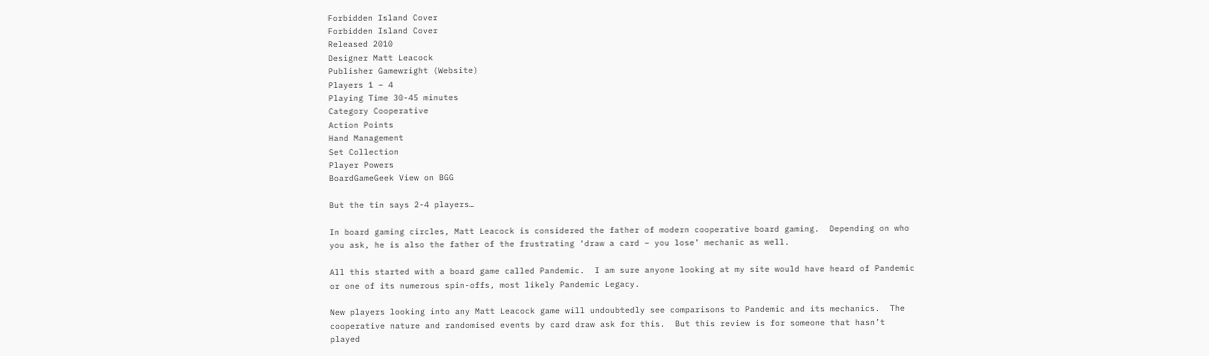Forbidden Island Cover
Forbidden Island Cover
Released 2010
Designer Matt Leacock
Publisher Gamewright (Website)
Players 1 – 4
Playing Time 30-45 minutes
Category Cooperative
Action Points
Hand Management
Set Collection
Player Powers
BoardGameGeek View on BGG

But the tin says 2-4 players…

In board gaming circles, Matt Leacock is considered the father of modern cooperative board gaming.  Depending on who you ask, he is also the father of the frustrating ‘draw a card – you lose’ mechanic as well.

All this started with a board game called Pandemic.  I am sure anyone looking at my site would have heard of Pandemic or one of its numerous spin-offs, most likely Pandemic Legacy.

New players looking into any Matt Leacock game will undoubtedly see comparisons to Pandemic and its mechanics.  The cooperative nature and randomised events by card draw ask for this.  But this review is for someone that hasn’t played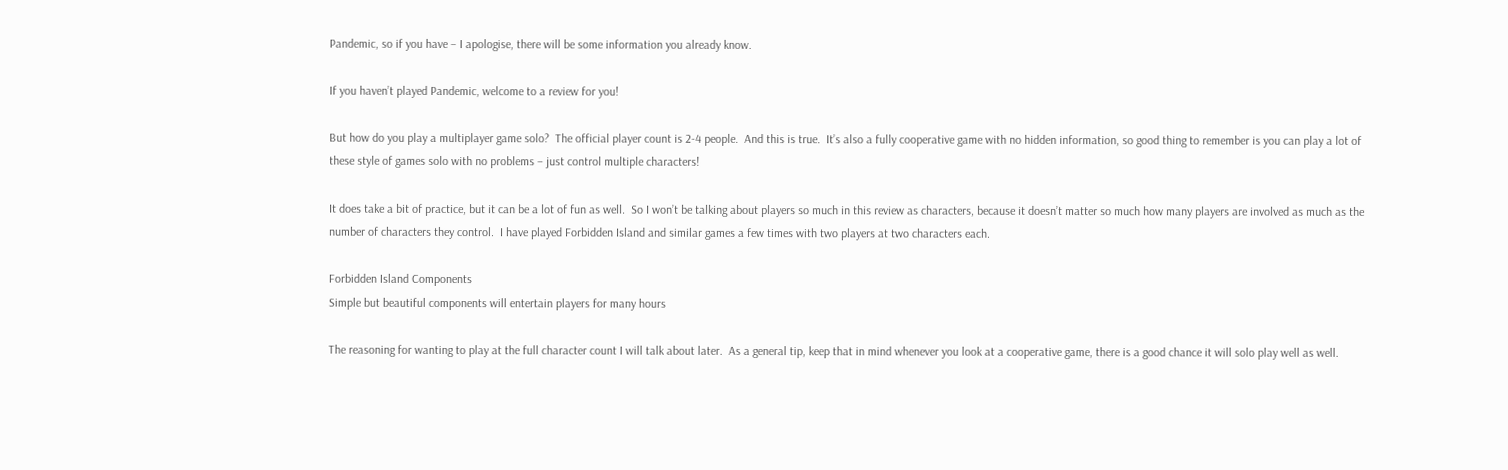Pandemic, so if you have – I apologise, there will be some information you already know.

If you haven’t played Pandemic, welcome to a review for you!

But how do you play a multiplayer game solo?  The official player count is 2-4 people.  And this is true.  It’s also a fully cooperative game with no hidden information, so good thing to remember is you can play a lot of these style of games solo with no problems – just control multiple characters!

It does take a bit of practice, but it can be a lot of fun as well.  So I won’t be talking about players so much in this review as characters, because it doesn’t matter so much how many players are involved as much as the number of characters they control.  I have played Forbidden Island and similar games a few times with two players at two characters each.

Forbidden Island Components
Simple but beautiful components will entertain players for many hours

The reasoning for wanting to play at the full character count I will talk about later.  As a general tip, keep that in mind whenever you look at a cooperative game, there is a good chance it will solo play well as well.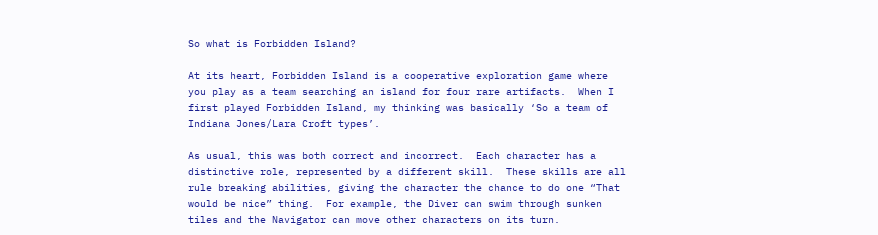So what is Forbidden Island?

At its heart, Forbidden Island is a cooperative exploration game where you play as a team searching an island for four rare artifacts.  When I first played Forbidden Island, my thinking was basically ‘So a team of Indiana Jones/Lara Croft types’.

As usual, this was both correct and incorrect.  Each character has a distinctive role, represented by a different skill.  These skills are all rule breaking abilities, giving the character the chance to do one “That would be nice” thing.  For example, the Diver can swim through sunken tiles and the Navigator can move other characters on its turn.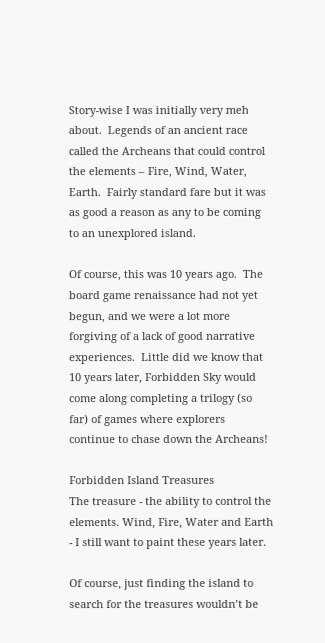Story-wise I was initially very meh about.  Legends of an ancient race called the Archeans that could control the elements – Fire, Wind, Water, Earth.  Fairly standard fare but it was as good a reason as any to be coming to an unexplored island.

Of course, this was 10 years ago.  The board game renaissance had not yet begun, and we were a lot more forgiving of a lack of good narrative experiences.  Little did we know that 10 years later, Forbidden Sky would come along completing a trilogy (so far) of games where explorers continue to chase down the Archeans!

Forbidden Island Treasures
The treasure - the ability to control the elements. Wind, Fire, Water and Earth - I still want to paint these years later.

Of course, just finding the island to search for the treasures wouldn’t be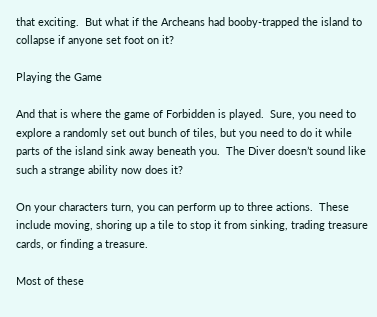that exciting.  But what if the Archeans had booby-trapped the island to collapse if anyone set foot on it?

Playing the Game

And that is where the game of Forbidden is played.  Sure, you need to explore a randomly set out bunch of tiles, but you need to do it while parts of the island sink away beneath you.  The Diver doesn’t sound like such a strange ability now does it?

On your characters turn, you can perform up to three actions.  These include moving, shoring up a tile to stop it from sinking, trading treasure cards, or finding a treasure.

Most of these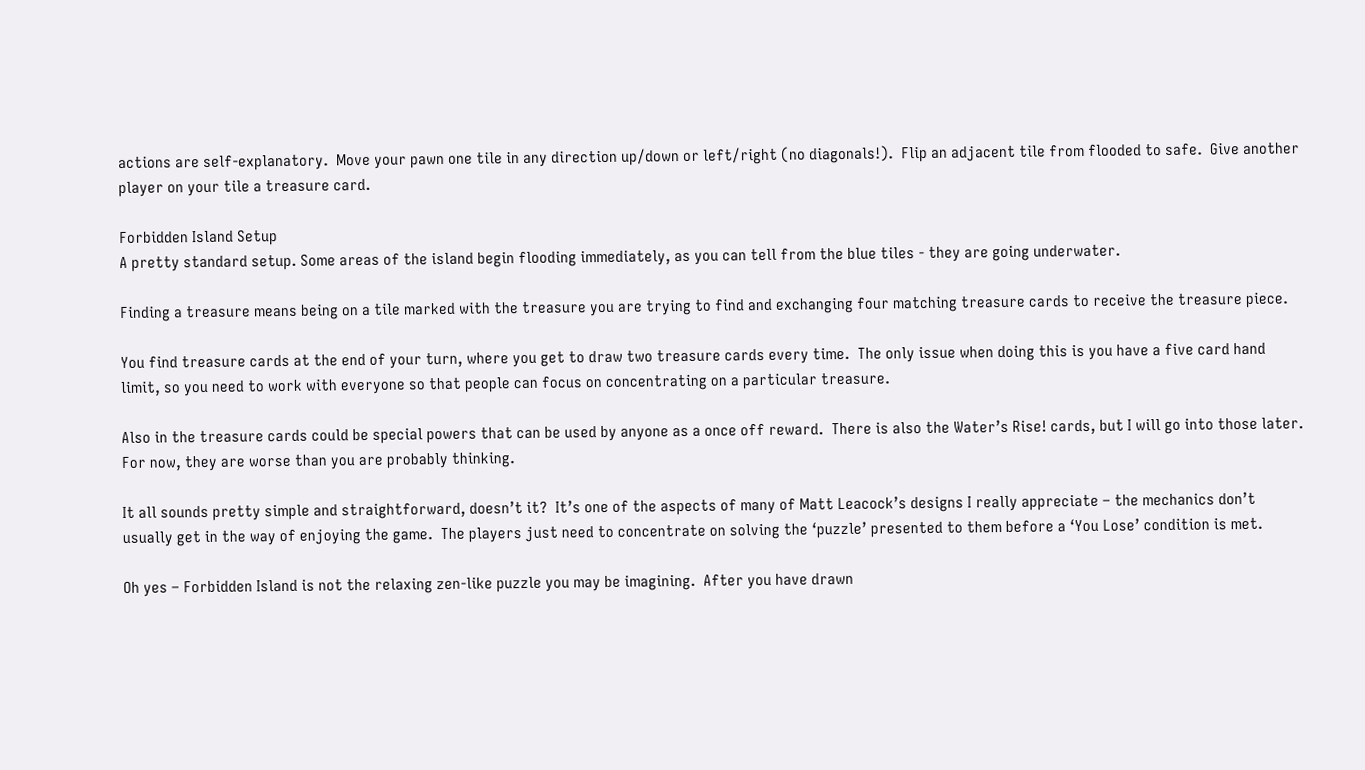actions are self-explanatory.  Move your pawn one tile in any direction up/down or left/right (no diagonals!).  Flip an adjacent tile from flooded to safe.  Give another player on your tile a treasure card.

Forbidden Island Setup
A pretty standard setup. Some areas of the island begin flooding immediately, as you can tell from the blue tiles - they are going underwater.

Finding a treasure means being on a tile marked with the treasure you are trying to find and exchanging four matching treasure cards to receive the treasure piece.

You find treasure cards at the end of your turn, where you get to draw two treasure cards every time.  The only issue when doing this is you have a five card hand limit, so you need to work with everyone so that people can focus on concentrating on a particular treasure.

Also in the treasure cards could be special powers that can be used by anyone as a once off reward.  There is also the Water’s Rise! cards, but I will go into those later.  For now, they are worse than you are probably thinking.

It all sounds pretty simple and straightforward, doesn’t it?  It’s one of the aspects of many of Matt Leacock’s designs I really appreciate – the mechanics don’t usually get in the way of enjoying the game.  The players just need to concentrate on solving the ‘puzzle’ presented to them before a ‘You Lose’ condition is met.

Oh yes – Forbidden Island is not the relaxing zen-like puzzle you may be imagining.  After you have drawn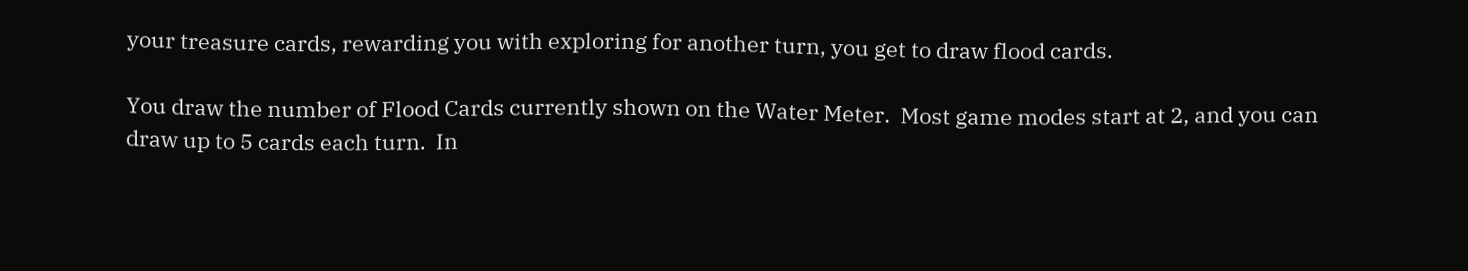your treasure cards, rewarding you with exploring for another turn, you get to draw flood cards.

You draw the number of Flood Cards currently shown on the Water Meter.  Most game modes start at 2, and you can draw up to 5 cards each turn.  In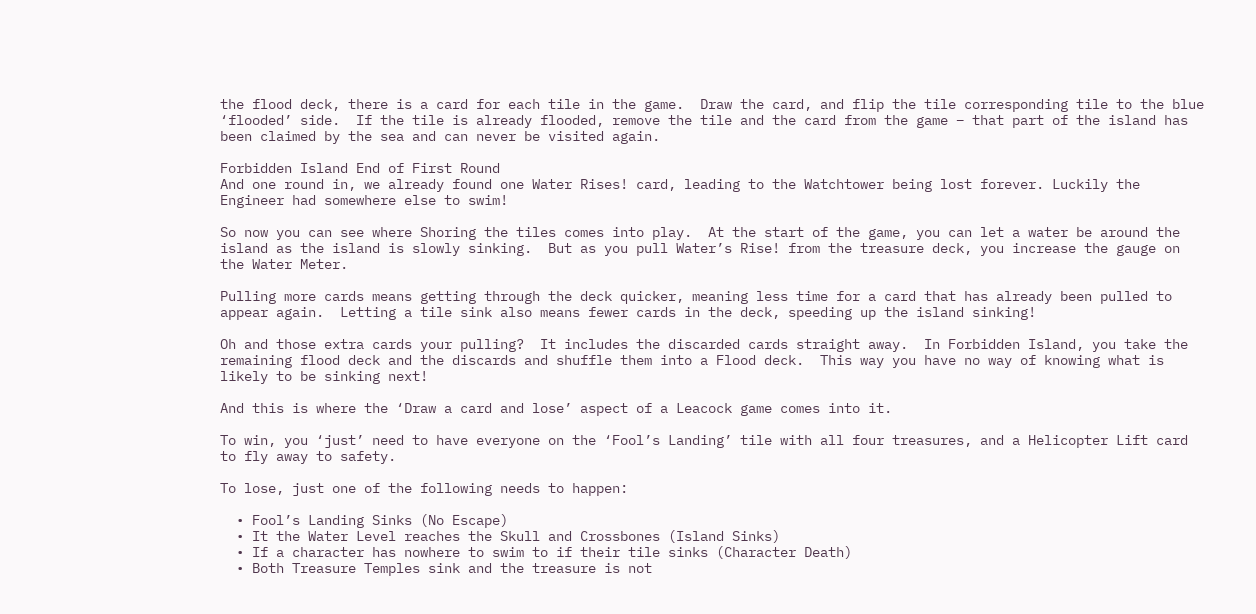the flood deck, there is a card for each tile in the game.  Draw the card, and flip the tile corresponding tile to the blue ‘flooded’ side.  If the tile is already flooded, remove the tile and the card from the game – that part of the island has been claimed by the sea and can never be visited again.

Forbidden Island End of First Round
And one round in, we already found one Water Rises! card, leading to the Watchtower being lost forever. Luckily the Engineer had somewhere else to swim!

So now you can see where Shoring the tiles comes into play.  At the start of the game, you can let a water be around the island as the island is slowly sinking.  But as you pull Water’s Rise! from the treasure deck, you increase the gauge on the Water Meter.

Pulling more cards means getting through the deck quicker, meaning less time for a card that has already been pulled to appear again.  Letting a tile sink also means fewer cards in the deck, speeding up the island sinking!

Oh and those extra cards your pulling?  It includes the discarded cards straight away.  In Forbidden Island, you take the remaining flood deck and the discards and shuffle them into a Flood deck.  This way you have no way of knowing what is likely to be sinking next!

And this is where the ‘Draw a card and lose’ aspect of a Leacock game comes into it.

To win, you ‘just’ need to have everyone on the ‘Fool’s Landing’ tile with all four treasures, and a Helicopter Lift card to fly away to safety.

To lose, just one of the following needs to happen:

  • Fool’s Landing Sinks (No Escape)
  • It the Water Level reaches the Skull and Crossbones (Island Sinks)
  • If a character has nowhere to swim to if their tile sinks (Character Death)
  • Both Treasure Temples sink and the treasure is not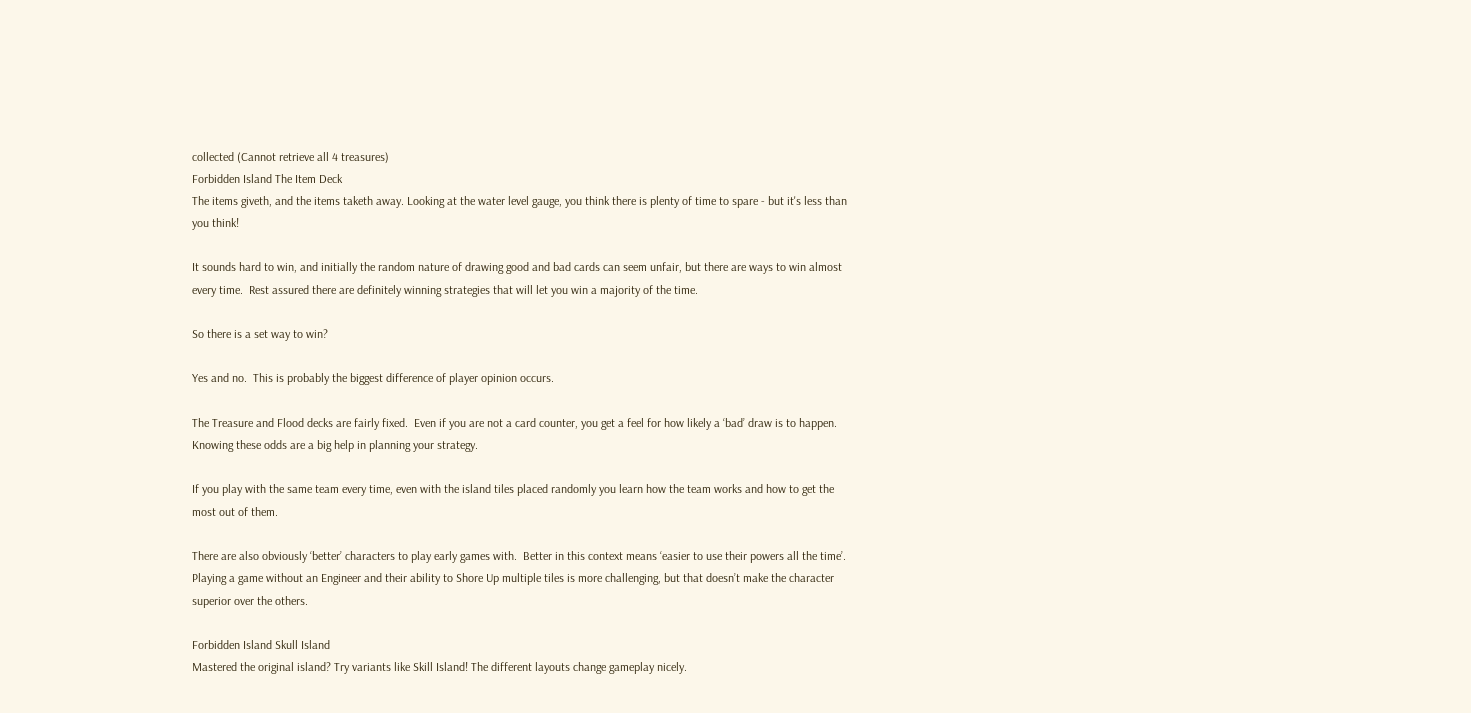collected (Cannot retrieve all 4 treasures)
Forbidden Island The Item Deck
The items giveth, and the items taketh away. Looking at the water level gauge, you think there is plenty of time to spare - but it's less than you think!

It sounds hard to win, and initially the random nature of drawing good and bad cards can seem unfair, but there are ways to win almost every time.  Rest assured there are definitely winning strategies that will let you win a majority of the time.

So there is a set way to win?

Yes and no.  This is probably the biggest difference of player opinion occurs.

The Treasure and Flood decks are fairly fixed.  Even if you are not a card counter, you get a feel for how likely a ‘bad’ draw is to happen.  Knowing these odds are a big help in planning your strategy.

If you play with the same team every time, even with the island tiles placed randomly you learn how the team works and how to get the most out of them.

There are also obviously ‘better’ characters to play early games with.  Better in this context means ‘easier to use their powers all the time’.  Playing a game without an Engineer and their ability to Shore Up multiple tiles is more challenging, but that doesn’t make the character superior over the others.

Forbidden Island Skull Island
Mastered the original island? Try variants like Skill Island! The different layouts change gameplay nicely.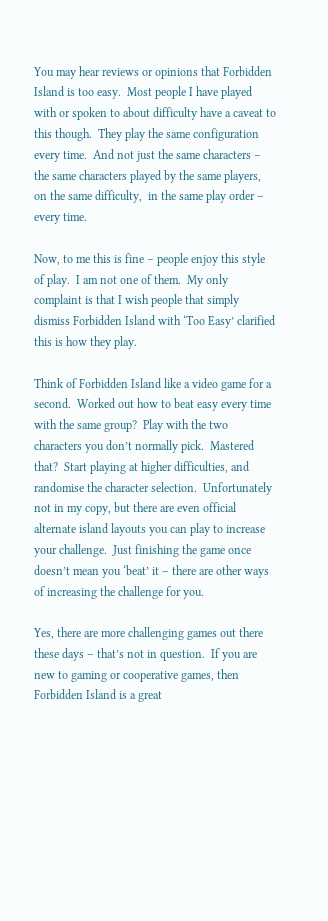You may hear reviews or opinions that Forbidden Island is too easy.  Most people I have played with or spoken to about difficulty have a caveat to this though.  They play the same configuration every time.  And not just the same characters – the same characters played by the same players, on the same difficulty,  in the same play order – every time.

Now, to me this is fine – people enjoy this style of play.  I am not one of them.  My only complaint is that I wish people that simply dismiss Forbidden Island with ‘Too Easy’ clarified this is how they play.

Think of Forbidden Island like a video game for a second.  Worked out how to beat easy every time with the same group?  Play with the two characters you don’t normally pick.  Mastered that?  Start playing at higher difficulties, and randomise the character selection.  Unfortunately not in my copy, but there are even official alternate island layouts you can play to increase your challenge.  Just finishing the game once doesn’t mean you ‘beat’ it – there are other ways of increasing the challenge for you.

Yes, there are more challenging games out there these days – that’s not in question.  If you are new to gaming or cooperative games, then Forbidden Island is a great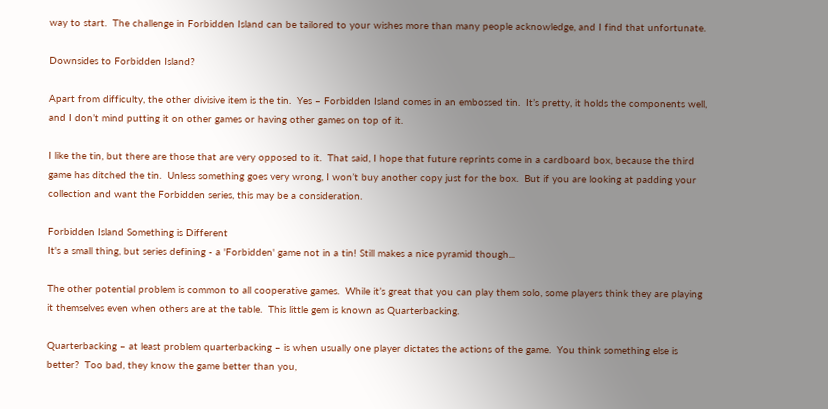way to start.  The challenge in Forbidden Island can be tailored to your wishes more than many people acknowledge, and I find that unfortunate.

Downsides to Forbidden Island?

Apart from difficulty, the other divisive item is the tin.  Yes – Forbidden Island comes in an embossed tin.  It’s pretty, it holds the components well, and I don’t mind putting it on other games or having other games on top of it.

I like the tin, but there are those that are very opposed to it.  That said, I hope that future reprints come in a cardboard box, because the third game has ditched the tin.  Unless something goes very wrong, I won’t buy another copy just for the box.  But if you are looking at padding your collection and want the Forbidden series, this may be a consideration.

Forbidden Island Something is Different
It's a small thing, but series defining - a 'Forbidden' game not in a tin! Still makes a nice pyramid though...

The other potential problem is common to all cooperative games.  While it’s great that you can play them solo, some players think they are playing it themselves even when others are at the table.  This little gem is known as Quarterbacking.

Quarterbacking – at least problem quarterbacking – is when usually one player dictates the actions of the game.  You think something else is better?  Too bad, they know the game better than you,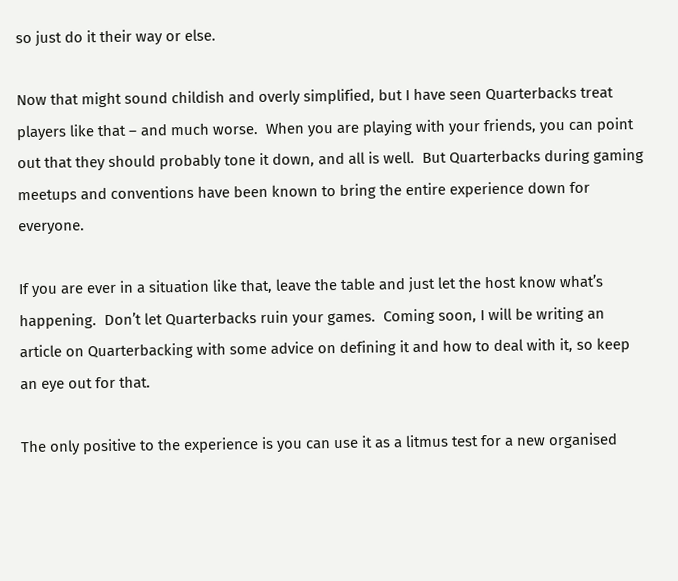so just do it their way or else.

Now that might sound childish and overly simplified, but I have seen Quarterbacks treat players like that – and much worse.  When you are playing with your friends, you can point out that they should probably tone it down, and all is well.  But Quarterbacks during gaming meetups and conventions have been known to bring the entire experience down for everyone.

If you are ever in a situation like that, leave the table and just let the host know what’s happening.  Don’t let Quarterbacks ruin your games.  Coming soon, I will be writing an article on Quarterbacking with some advice on defining it and how to deal with it, so keep an eye out for that.

The only positive to the experience is you can use it as a litmus test for a new organised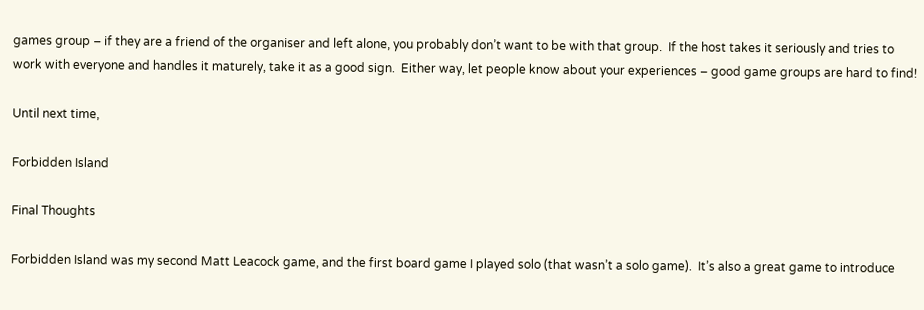games group – if they are a friend of the organiser and left alone, you probably don’t want to be with that group.  If the host takes it seriously and tries to work with everyone and handles it maturely, take it as a good sign.  Either way, let people know about your experiences – good game groups are hard to find!

Until next time,

Forbidden Island

Final Thoughts

Forbidden Island was my second Matt Leacock game, and the first board game I played solo (that wasn’t a solo game).  It’s also a great game to introduce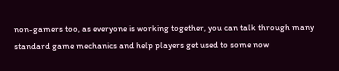non-gamers too, as everyone is working together, you can talk through many standard game mechanics and help players get used to some now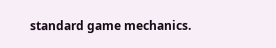standard game mechanics.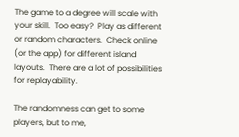The game to a degree will scale with your skill.  Too easy?  Play as different or random characters.  Check online (or the app) for different island layouts.  There are a lot of possibilities for replayability.

The randomness can get to some players, but to me,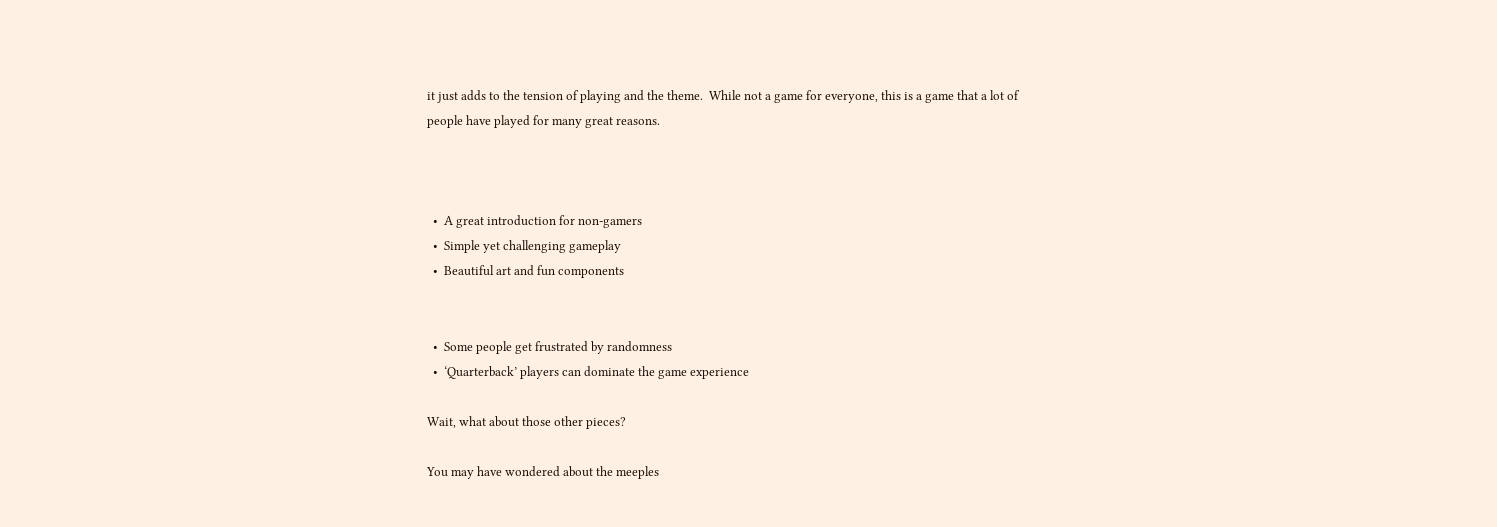it just adds to the tension of playing and the theme.  While not a game for everyone, this is a game that a lot of people have played for many great reasons.



  •  A great introduction for non-gamers
  •  Simple yet challenging gameplay
  •  Beautiful art and fun components


  •  Some people get frustrated by randomness
  •  ‘Quarterback’ players can dominate the game experience

Wait, what about those other pieces?

You may have wondered about the meeples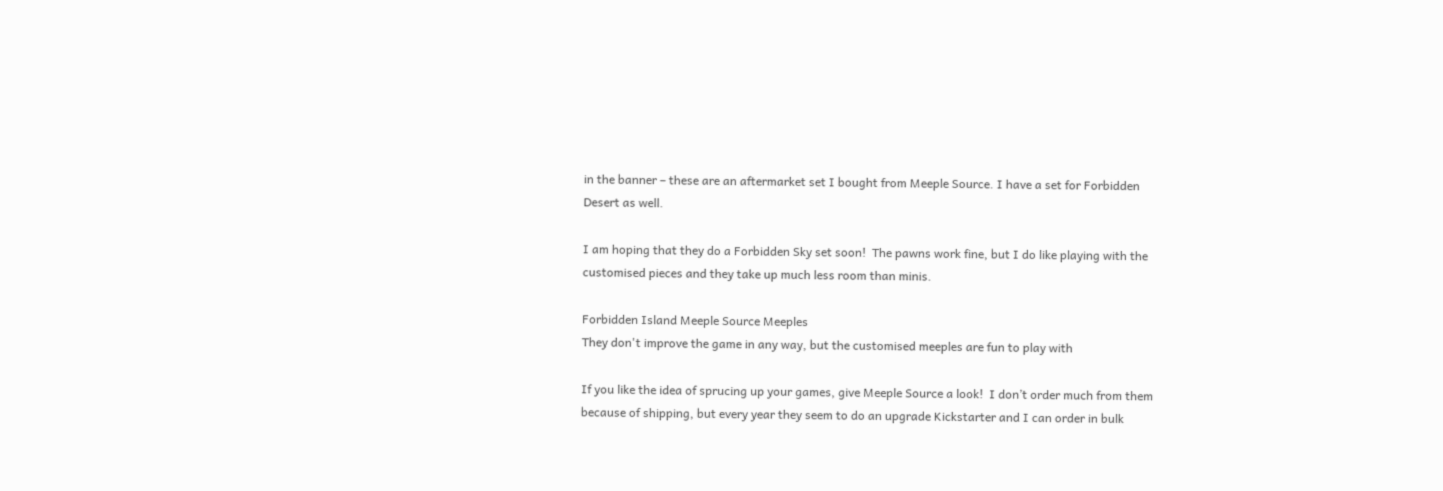in the banner – these are an aftermarket set I bought from Meeple Source. I have a set for Forbidden Desert as well.

I am hoping that they do a Forbidden Sky set soon!  The pawns work fine, but I do like playing with the customised pieces and they take up much less room than minis.

Forbidden Island Meeple Source Meeples
They don't improve the game in any way, but the customised meeples are fun to play with

If you like the idea of sprucing up your games, give Meeple Source a look!  I don’t order much from them because of shipping, but every year they seem to do an upgrade Kickstarter and I can order in bulk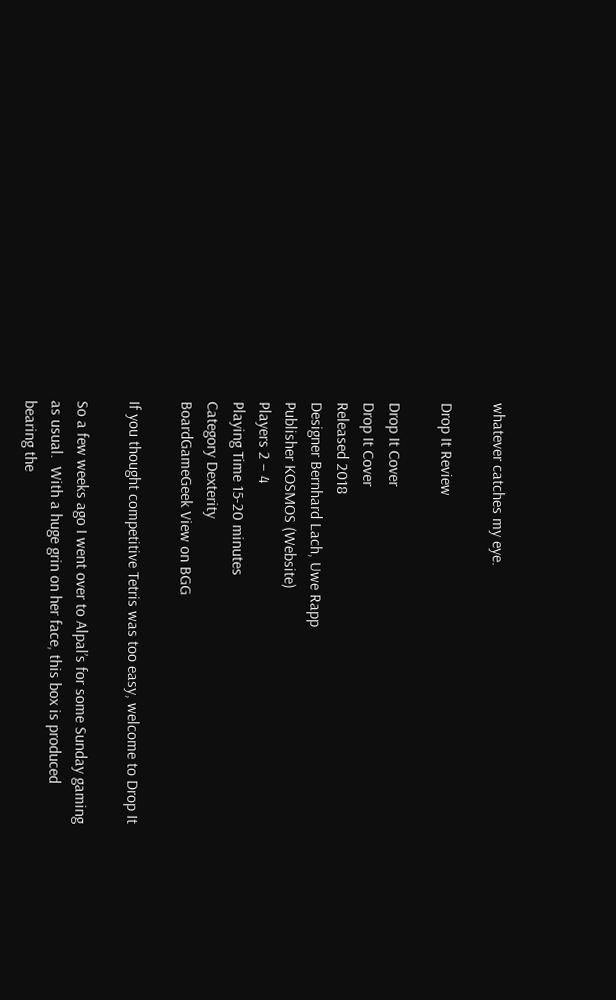whatever catches my eye.

Drop It Review

Drop It Cover
Drop It Cover
Released 2018
Designer Bernhard Lach, Uwe Rapp
Publisher KOSMOS (Website)
Players 2 – 4
Playing Time 15-20 minutes
Category Dexterity
BoardGameGeek View on BGG

If you thought competitive Tetris was too easy, welcome to Drop It

So a few weeks ago I went over to Alpal’s for some Sunday gaming as usual.  With a huge grin on her face, this box is produced bearing the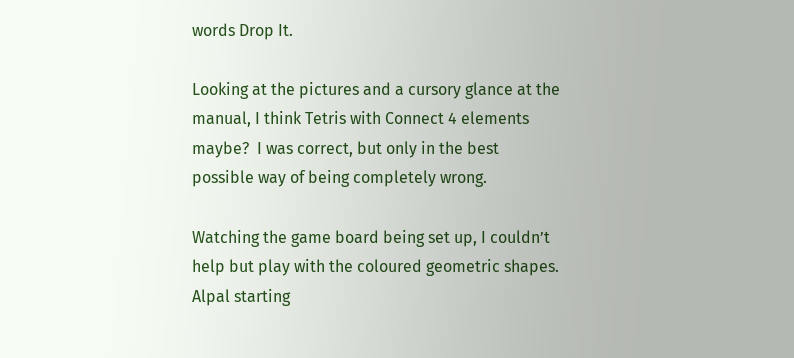words Drop It.

Looking at the pictures and a cursory glance at the manual, I think Tetris with Connect 4 elements maybe?  I was correct, but only in the best possible way of being completely wrong.

Watching the game board being set up, I couldn’t help but play with the coloured geometric shapes.  Alpal starting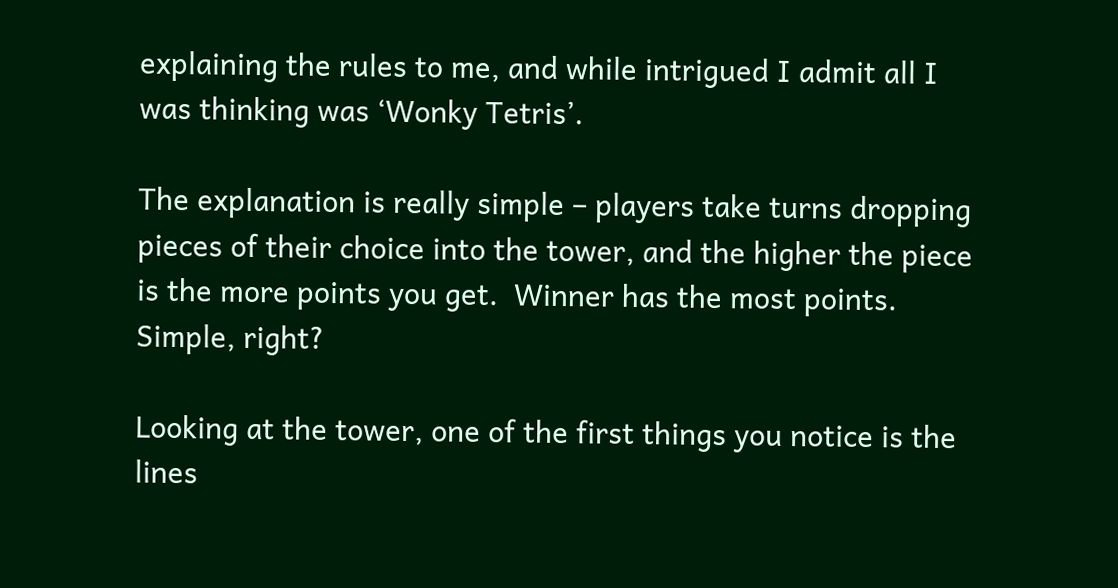explaining the rules to me, and while intrigued I admit all I was thinking was ‘Wonky Tetris’.

The explanation is really simple – players take turns dropping pieces of their choice into the tower, and the higher the piece is the more points you get.  Winner has the most points.  Simple, right?

Looking at the tower, one of the first things you notice is the lines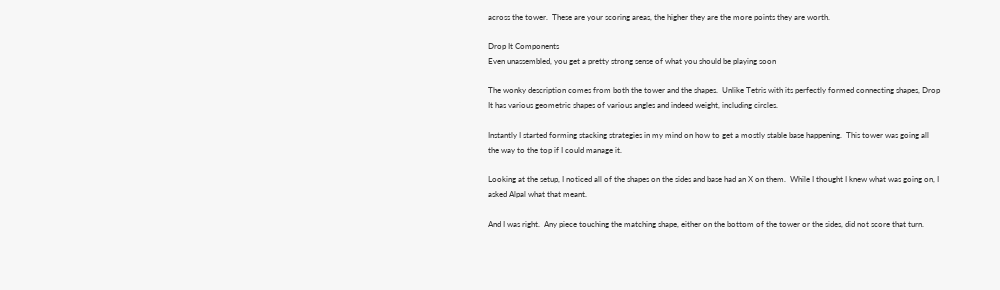across the tower.  These are your scoring areas, the higher they are the more points they are worth.

Drop It Components
Even unassembled, you get a pretty strong sense of what you should be playing soon

The wonky description comes from both the tower and the shapes.  Unlike Tetris with its perfectly formed connecting shapes, Drop It has various geometric shapes of various angles and indeed weight, including circles.

Instantly I started forming stacking strategies in my mind on how to get a mostly stable base happening.  This tower was going all the way to the top if I could manage it.

Looking at the setup, I noticed all of the shapes on the sides and base had an X on them.  While I thought I knew what was going on, I asked Alpal what that meant.

And I was right.  Any piece touching the matching shape, either on the bottom of the tower or the sides, did not score that turn.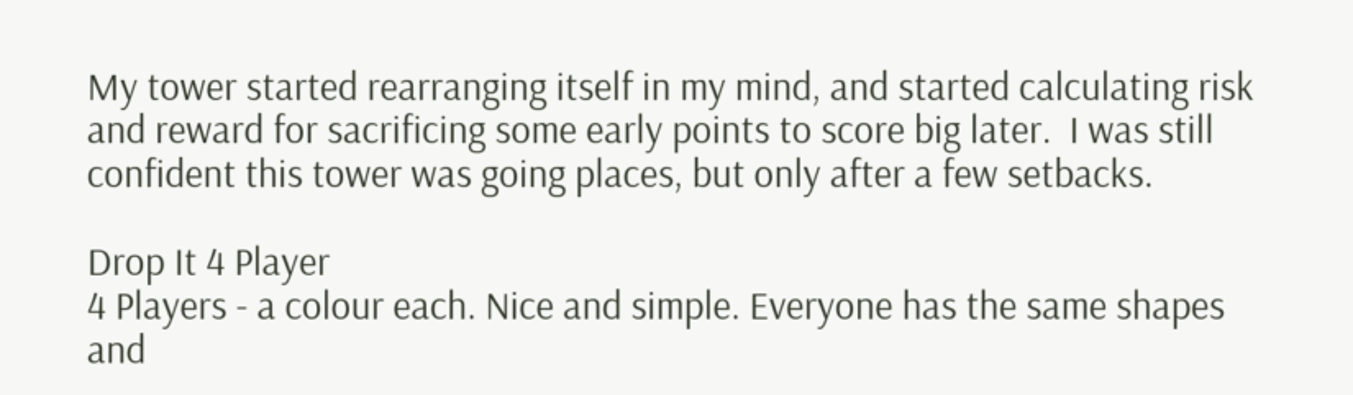My tower started rearranging itself in my mind, and started calculating risk and reward for sacrificing some early points to score big later.  I was still confident this tower was going places, but only after a few setbacks.

Drop It 4 Player
4 Players - a colour each. Nice and simple. Everyone has the same shapes and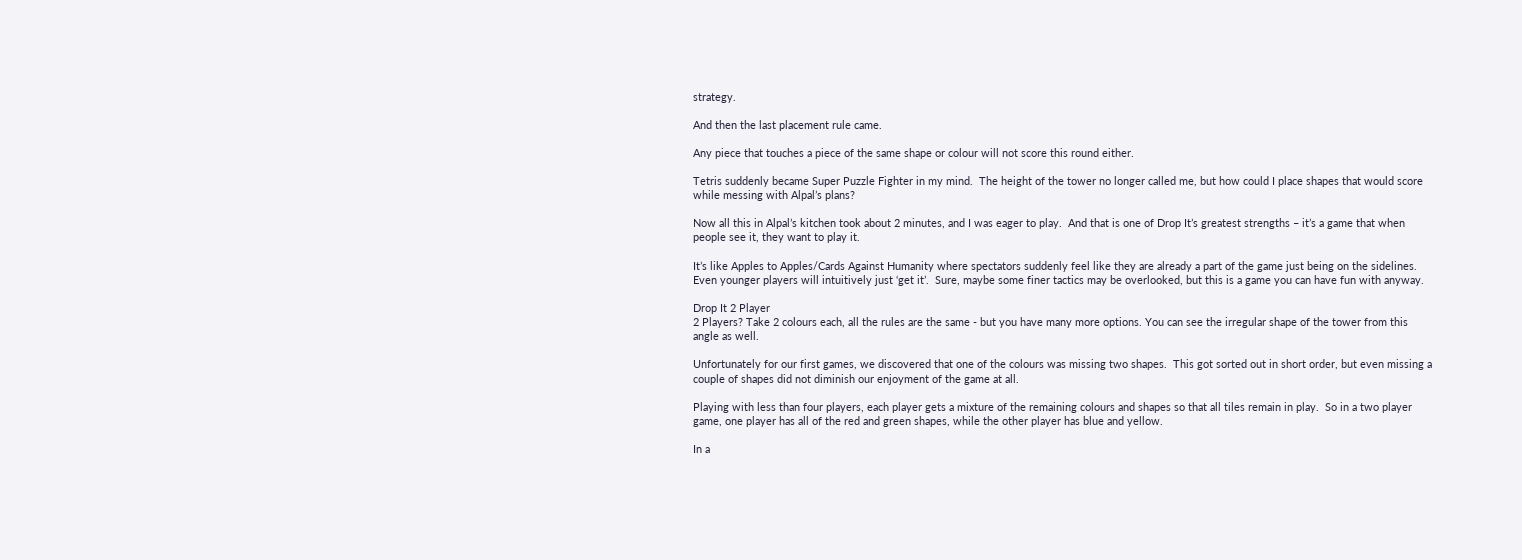strategy.

And then the last placement rule came.

Any piece that touches a piece of the same shape or colour will not score this round either.

Tetris suddenly became Super Puzzle Fighter in my mind.  The height of the tower no longer called me, but how could I place shapes that would score while messing with Alpal’s plans?

Now all this in Alpal’s kitchen took about 2 minutes, and I was eager to play.  And that is one of Drop It’s greatest strengths – it’s a game that when people see it, they want to play it.

It’s like Apples to Apples/Cards Against Humanity where spectators suddenly feel like they are already a part of the game just being on the sidelines.  Even younger players will intuitively just ‘get it’.  Sure, maybe some finer tactics may be overlooked, but this is a game you can have fun with anyway.

Drop It 2 Player
2 Players? Take 2 colours each, all the rules are the same - but you have many more options. You can see the irregular shape of the tower from this angle as well.

Unfortunately for our first games, we discovered that one of the colours was missing two shapes.  This got sorted out in short order, but even missing a couple of shapes did not diminish our enjoyment of the game at all.

Playing with less than four players, each player gets a mixture of the remaining colours and shapes so that all tiles remain in play.  So in a two player game, one player has all of the red and green shapes, while the other player has blue and yellow.

In a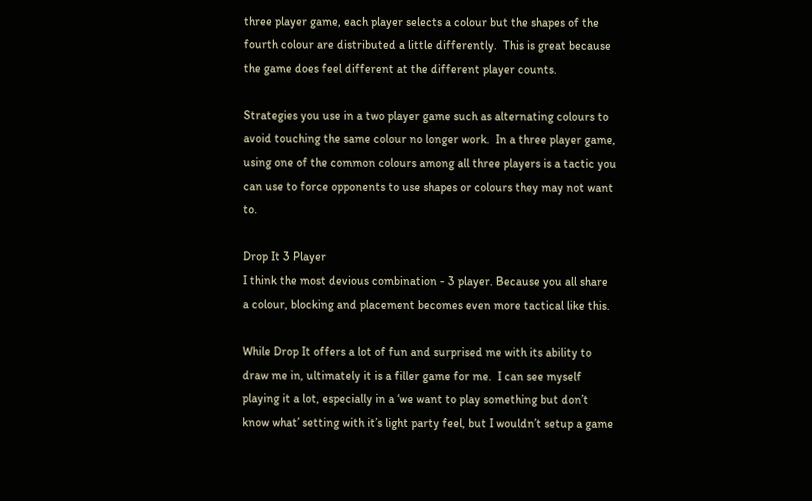three player game, each player selects a colour but the shapes of the fourth colour are distributed a little differently.  This is great because the game does feel different at the different player counts.

Strategies you use in a two player game such as alternating colours to avoid touching the same colour no longer work.  In a three player game, using one of the common colours among all three players is a tactic you can use to force opponents to use shapes or colours they may not want to.

Drop It 3 Player
I think the most devious combination - 3 player. Because you all share a colour, blocking and placement becomes even more tactical like this.

While Drop It offers a lot of fun and surprised me with its ability to draw me in, ultimately it is a filler game for me.  I can see myself playing it a lot, especially in a ‘we want to play something but don’t know what’ setting with it’s light party feel, but I wouldn’t setup a game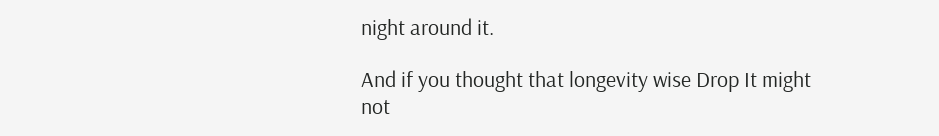night around it.

And if you thought that longevity wise Drop It might not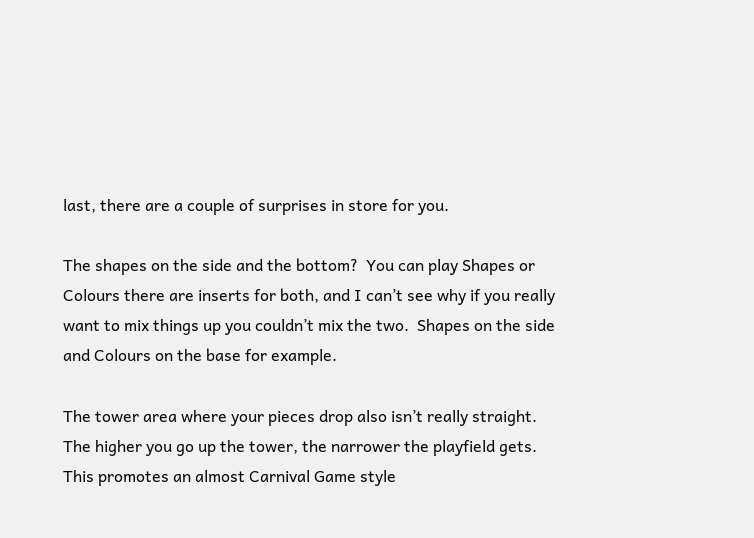last, there are a couple of surprises in store for you.

The shapes on the side and the bottom?  You can play Shapes or Colours there are inserts for both, and I can’t see why if you really want to mix things up you couldn’t mix the two.  Shapes on the side and Colours on the base for example.

The tower area where your pieces drop also isn’t really straight.  The higher you go up the tower, the narrower the playfield gets.  This promotes an almost Carnival Game style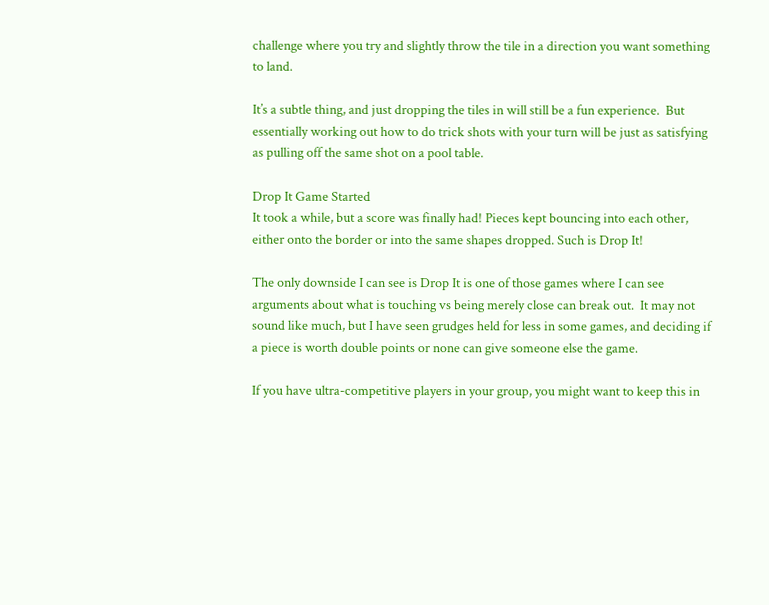challenge where you try and slightly throw the tile in a direction you want something to land.

It’s a subtle thing, and just dropping the tiles in will still be a fun experience.  But essentially working out how to do trick shots with your turn will be just as satisfying as pulling off the same shot on a pool table.

Drop It Game Started
It took a while, but a score was finally had! Pieces kept bouncing into each other, either onto the border or into the same shapes dropped. Such is Drop It!

The only downside I can see is Drop It is one of those games where I can see arguments about what is touching vs being merely close can break out.  It may not sound like much, but I have seen grudges held for less in some games, and deciding if a piece is worth double points or none can give someone else the game.

If you have ultra-competitive players in your group, you might want to keep this in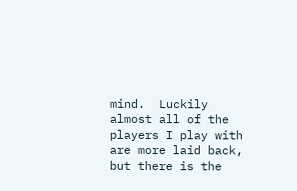mind.  Luckily almost all of the players I play with are more laid back, but there is the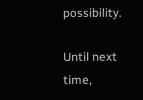possibility.

Until next time,